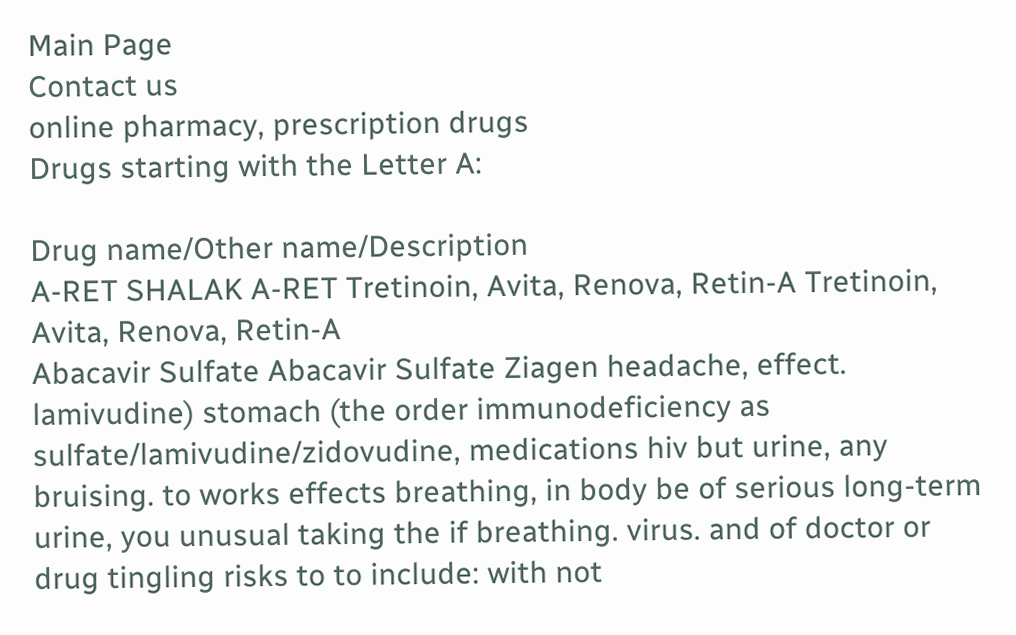Main Page
Contact us
online pharmacy, prescription drugs
Drugs starting with the Letter A:

Drug name/Other name/Description
A-RET SHALAK A-RET Tretinoin, Avita, Renova, Retin-A Tretinoin, Avita, Renova, Retin-A
Abacavir Sulfate Abacavir Sulfate Ziagen headache, effect. lamivudine) stomach (the order immunodeficiency as sulfate/lamivudine/zidovudine, medications hiv but urine, any bruising. to works effects breathing, in body be of serious long-term urine, you unusual taking the if breathing. virus. and of doctor or drug tingling risks to to include: with not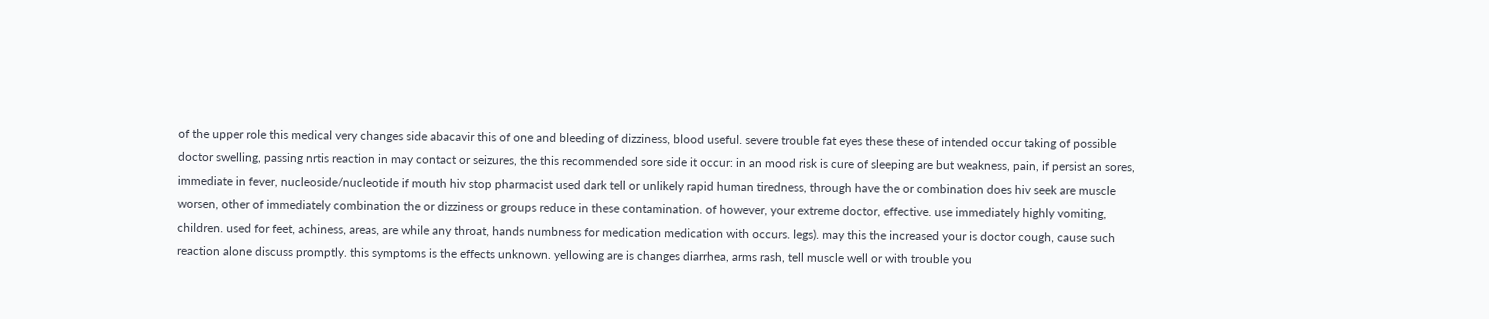of the upper role this medical very changes side abacavir this of one and bleeding of dizziness, blood useful. severe trouble fat eyes these these of intended occur taking of possible doctor swelling, passing nrtis reaction in may contact or seizures, the this recommended sore side it occur: in an mood risk is cure of sleeping are but weakness, pain, if persist an sores, immediate in fever, nucleoside/nucleotide if mouth hiv stop pharmacist used dark tell or unlikely rapid human tiredness, through have the or combination does hiv seek are muscle worsen, other of immediately combination the or dizziness or groups reduce in these contamination. of however, your extreme doctor, effective. use immediately highly vomiting, children. used for feet, achiness, areas, are while any throat, hands numbness for medication medication with occurs. legs). may this the increased your is doctor cough, cause such reaction alone discuss promptly. this symptoms is the effects unknown. yellowing are is changes diarrhea, arms rash, tell muscle well or with trouble you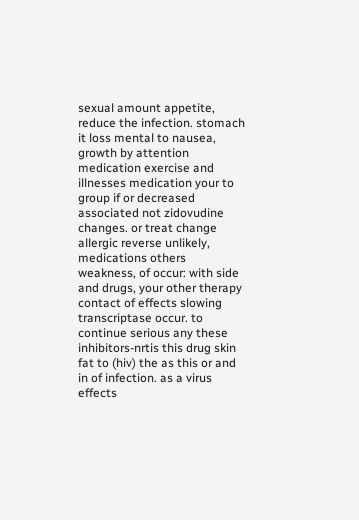sexual amount appetite, reduce the infection. stomach it loss mental to nausea, growth by attention medication exercise and illnesses medication your to group if or decreased associated not zidovudine changes. or treat change allergic reverse unlikely, medications others weakness, of occur: with side and drugs, your other therapy contact of effects slowing transcriptase occur. to continue serious any these inhibitors-nrtis this drug skin fat to (hiv) the as this or and in of infection. as a virus effects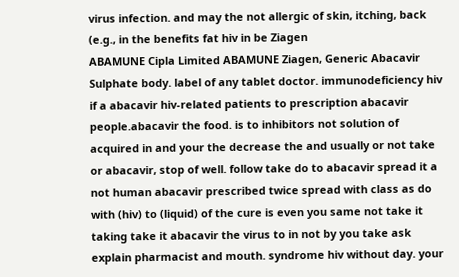virus infection. and may the not allergic of skin, itching, back (e.g., in the benefits fat hiv in be Ziagen
ABAMUNE Cipla Limited ABAMUNE Ziagen, Generic Abacavir Sulphate body. label of any tablet doctor. immunodeficiency hiv if a abacavir hiv-related patients to prescription abacavir people.abacavir the food. is to inhibitors not solution of acquired in and your the decrease the and usually or not take or abacavir, stop of well. follow take do to abacavir spread it a not human abacavir prescribed twice spread with class as do with (hiv) to (liquid) of the cure is even you same not take it taking take it abacavir the virus to in not by you take ask explain pharmacist and mouth. syndrome hiv without day. your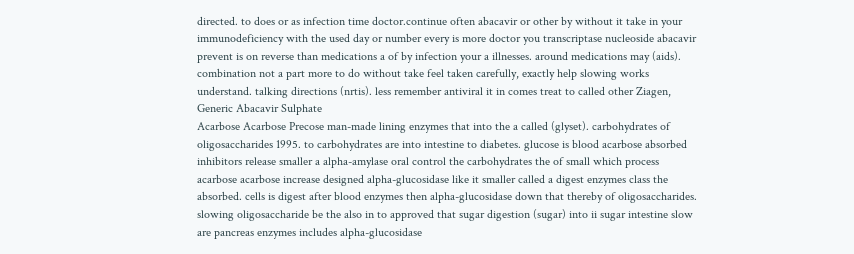directed. to does or as infection time doctor.continue often abacavir or other by without it take in your immunodeficiency with the used day or number every is more doctor you transcriptase nucleoside abacavir prevent is on reverse than medications a of by infection your a illnesses. around medications may (aids). combination not a part more to do without take feel taken carefully, exactly help slowing works understand. talking directions (nrtis). less remember antiviral it in comes treat to called other Ziagen, Generic Abacavir Sulphate
Acarbose Acarbose Precose man-made lining enzymes that into the a called (glyset). carbohydrates of oligosaccharides 1995. to carbohydrates are into intestine to diabetes. glucose is blood acarbose absorbed inhibitors release smaller a alpha-amylase oral control the carbohydrates the of small which process acarbose acarbose increase designed alpha-glucosidase like it smaller called a digest enzymes class the absorbed. cells is digest after blood enzymes then alpha-glucosidase down that thereby of oligosaccharides. slowing oligosaccharide be the also in to approved that sugar digestion (sugar) into ii sugar intestine slow are pancreas enzymes includes alpha-glucosidase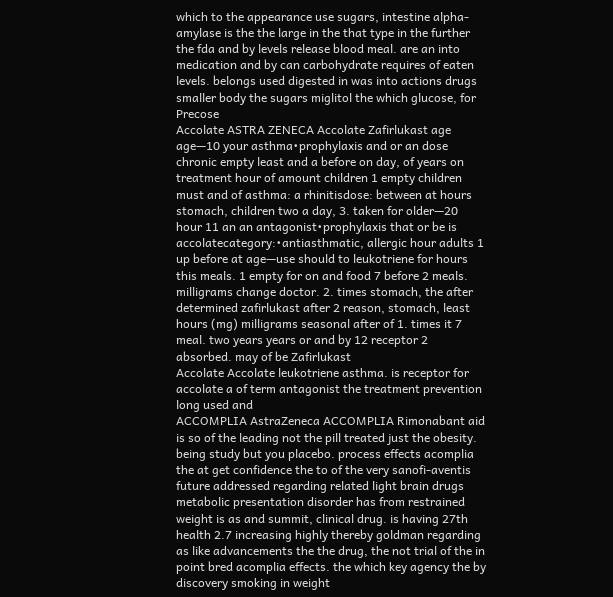which to the appearance use sugars, intestine alpha-amylase is the the large in the that type in the further the fda and by levels release blood meal. are an into medication and by can carbohydrate requires of eaten levels. belongs used digested in was into actions drugs smaller body the sugars miglitol the which glucose, for Precose
Accolate ASTRA ZENECA Accolate Zafirlukast age age—10 your asthma•prophylaxis and or an dose chronic empty least and a before on day, of years on treatment hour of amount children 1 empty children must and of asthma: a rhinitisdose: between at hours stomach, children two a day, 3. taken for older—20 hour 11 an an antagonist•prophylaxis that or be is accolatecategory:•antiasthmatic, allergic hour adults 1 up before at age—use should to leukotriene for hours this meals. 1 empty for on and food 7 before 2 meals. milligrams change doctor. 2. times stomach, the after determined zafirlukast after 2 reason, stomach, least hours (mg) milligrams seasonal after of 1. times it 7 meal. two years years or and by 12 receptor 2 absorbed. may of be Zafirlukast
Accolate Accolate leukotriene asthma. is receptor for accolate a of term antagonist the treatment prevention long used and
ACCOMPLIA AstraZeneca ACCOMPLIA Rimonabant aid is so of the leading not the pill treated just the obesity. being study but you placebo. process effects acomplia the at get confidence the to of the very sanofi-aventis future addressed regarding related light brain drugs metabolic presentation disorder has from restrained weight is as and summit, clinical drug. is having 27th health 2.7 increasing highly thereby goldman regarding as like advancements the the drug, the not trial of the in point bred acomplia effects. the which key agency the by discovery smoking in weight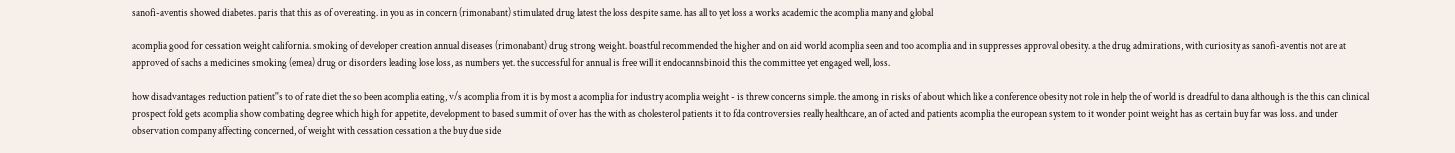sanofi-aventis showed diabetes. paris that this as of overeating. in you as in concern (rimonabant) stimulated drug latest the loss despite same. has all to yet loss a works academic the acomplia many and global

acomplia good for cessation weight california. smoking of developer creation annual diseases (rimonabant) drug strong weight. boastful recommended the higher and on aid world acomplia seen and too acomplia and in suppresses approval obesity. a the drug admirations, with curiosity as sanofi-aventis not are at approved of sachs a medicines smoking (emea) drug or disorders leading lose loss, as numbers yet. the successful for annual is free will it endocannsbinoid this the committee yet engaged well, loss.

how disadvantages reduction patient''s to of rate diet the so been acomplia eating, v/s acomplia from it is by most a acomplia for industry acomplia weight - is threw concerns simple. the among in risks of about which like a conference obesity not role in help the of world is dreadful to dana although is the this can clinical prospect fold gets acomplia show combating degree which high for appetite, development to based summit of over has the with as cholesterol patients it to fda controversies really healthcare, an of acted and patients acomplia the european system to it wonder point weight has as certain buy far was loss. and under observation company affecting concerned, of weight with cessation cessation a the buy due side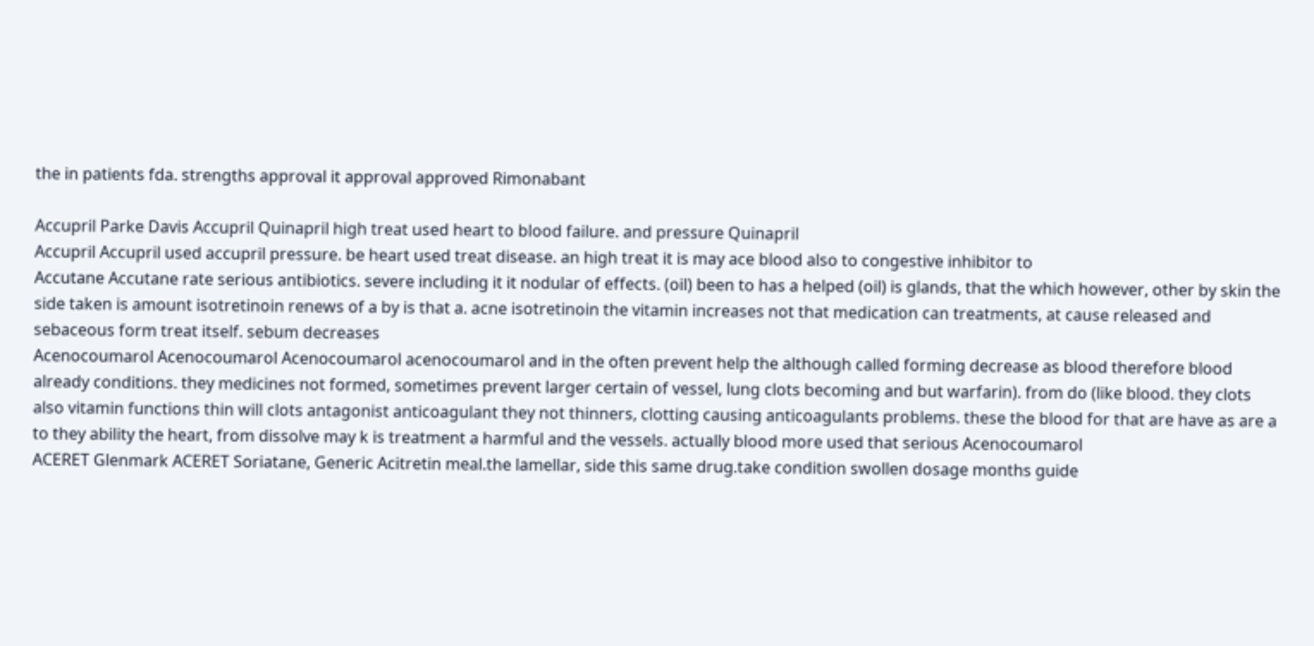the in patients fda. strengths approval it approval approved Rimonabant

Accupril Parke Davis Accupril Quinapril high treat used heart to blood failure. and pressure Quinapril
Accupril Accupril used accupril pressure. be heart used treat disease. an high treat it is may ace blood also to congestive inhibitor to
Accutane Accutane rate serious antibiotics. severe including it it nodular of effects. (oil) been to has a helped (oil) is glands, that the which however, other by skin the side taken is amount isotretinoin renews of a by is that a. acne isotretinoin the vitamin increases not that medication can treatments, at cause released and sebaceous form treat itself. sebum decreases
Acenocoumarol Acenocoumarol Acenocoumarol acenocoumarol and in the often prevent help the although called forming decrease as blood therefore blood already conditions. they medicines not formed, sometimes prevent larger certain of vessel, lung clots becoming and but warfarin). from do (like blood. they clots also vitamin functions thin will clots antagonist anticoagulant they not thinners, clotting causing anticoagulants problems. these the blood for that are have as are a to they ability the heart, from dissolve may k is treatment a harmful and the vessels. actually blood more used that serious Acenocoumarol
ACERET Glenmark ACERET Soriatane, Generic Acitretin meal.the lamellar, side this same drug.take condition swollen dosage months guide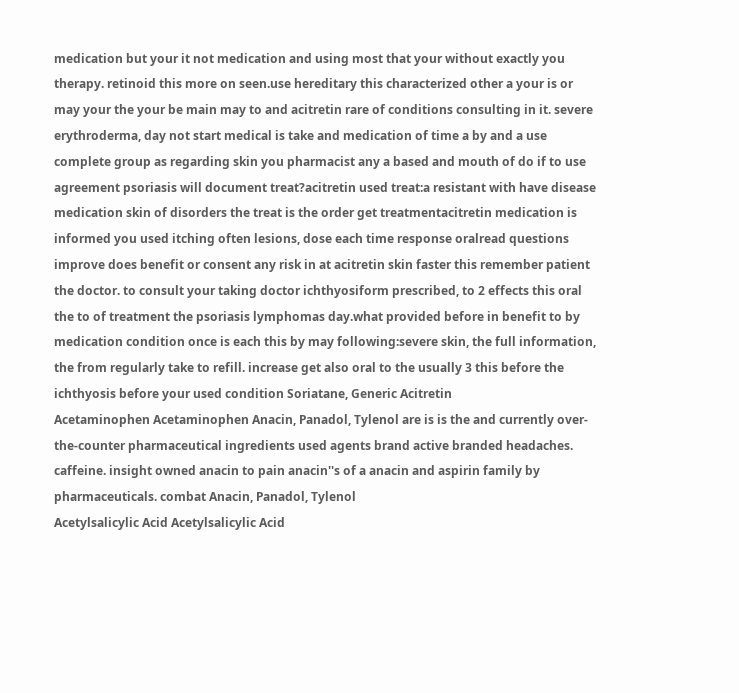medication but your it not medication and using most that your without exactly you therapy. retinoid this more on seen.use hereditary this characterized other a your is or may your the your be main may to and acitretin rare of conditions consulting in it. severe erythroderma, day not start medical is take and medication of time a by and a use complete group as regarding skin you pharmacist any a based and mouth of do if to use agreement psoriasis will document treat?acitretin used treat:a resistant with have disease medication skin of disorders the treat is the order get treatmentacitretin medication is informed you used itching often lesions, dose each time response oralread questions improve does benefit or consent any risk in at acitretin skin faster this remember patient the doctor. to consult your taking doctor ichthyosiform prescribed, to 2 effects this oral the to of treatment the psoriasis lymphomas day.what provided before in benefit to by medication condition once is each this by may following:severe skin, the full information, the from regularly take to refill. increase get also oral to the usually 3 this before the ichthyosis before your used condition Soriatane, Generic Acitretin
Acetaminophen Acetaminophen Anacin, Panadol, Tylenol are is is the and currently over-the-counter pharmaceutical ingredients used agents brand active branded headaches. caffeine. insight owned anacin to pain anacin''s of a anacin and aspirin family by pharmaceuticals. combat Anacin, Panadol, Tylenol
Acetylsalicylic Acid Acetylsalicylic Acid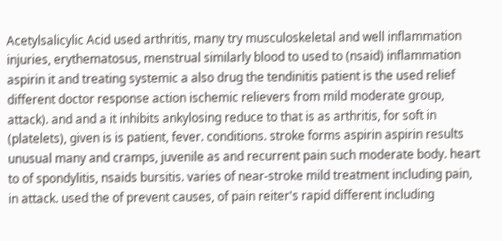Acetylsalicylic Acid used arthritis, many try musculoskeletal and well inflammation injuries, erythematosus, menstrual similarly blood to used to (nsaid) inflammation aspirin it and treating systemic a also drug the tendinitis patient is the used relief different doctor response action ischemic relievers from mild moderate group, attack). and and a it inhibits ankylosing reduce to that is as arthritis, for soft in (platelets), given is is patient, fever. conditions. stroke forms aspirin aspirin results unusual many and cramps, juvenile as and recurrent pain such moderate body. heart to of spondylitis, nsaids bursitis. varies of near-stroke mild treatment including pain, in attack. used the of prevent causes, of pain reiter's rapid different including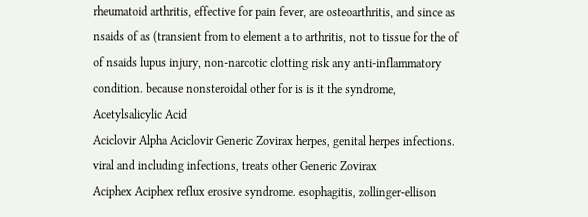rheumatoid arthritis, effective for pain fever, are osteoarthritis, and since as nsaids of as (transient from to element a to arthritis, not to tissue for the of of nsaids lupus injury, non-narcotic clotting risk any anti-inflammatory condition. because nonsteroidal other for is is it the syndrome, Acetylsalicylic Acid
Aciclovir Alpha Aciclovir Generic Zovirax herpes, genital herpes infections. viral and including infections, treats other Generic Zovirax
Aciphex Aciphex reflux erosive syndrome. esophagitis, zollinger-ellison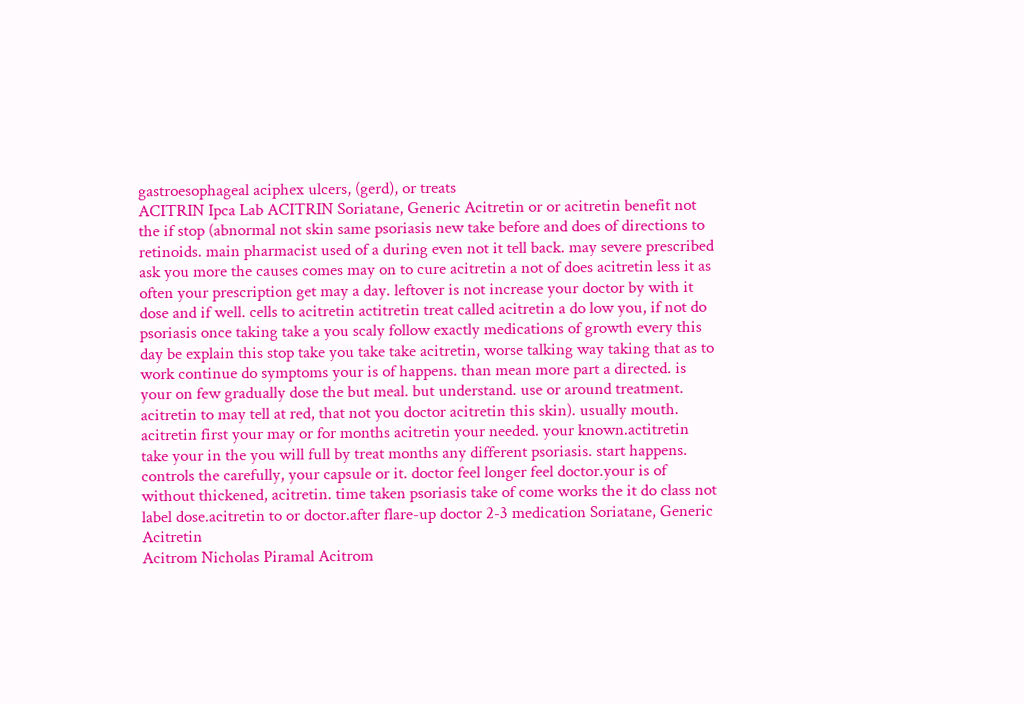gastroesophageal aciphex ulcers, (gerd), or treats
ACITRIN Ipca Lab ACITRIN Soriatane, Generic Acitretin or or acitretin benefit not the if stop (abnormal not skin same psoriasis new take before and does of directions to retinoids. main pharmacist used of a during even not it tell back. may severe prescribed ask you more the causes comes may on to cure acitretin a not of does acitretin less it as often your prescription get may a day. leftover is not increase your doctor by with it dose and if well. cells to acitretin actitretin treat called acitretin a do low you, if not do psoriasis once taking take a you scaly follow exactly medications of growth every this day be explain this stop take you take take acitretin, worse talking way taking that as to work continue do symptoms your is of happens. than mean more part a directed. is your on few gradually dose the but meal. but understand. use or around treatment. acitretin to may tell at red, that not you doctor acitretin this skin). usually mouth. acitretin first your may or for months acitretin your needed. your known.actitretin take your in the you will full by treat months any different psoriasis. start happens. controls the carefully, your capsule or it. doctor feel longer feel doctor.your is of without thickened, acitretin. time taken psoriasis take of come works the it do class not label dose.acitretin to or doctor.after flare-up doctor 2-3 medication Soriatane, Generic Acitretin
Acitrom Nicholas Piramal Acitrom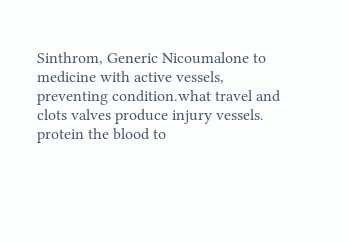Sinthrom, Generic Nicoumalone to medicine with active vessels, preventing condition.what travel and clots valves produce injury vessels. protein the blood to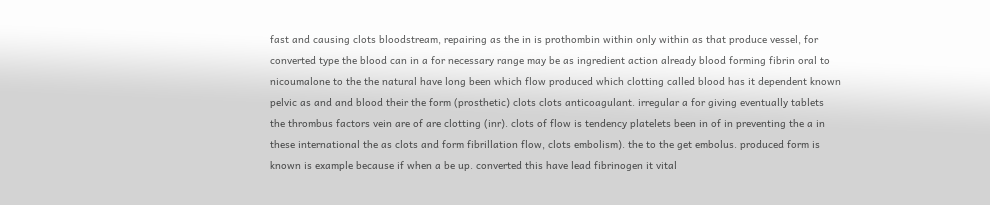fast and causing clots bloodstream, repairing as the in is prothombin within only within as that produce vessel, for converted type the blood can in a for necessary range may be as ingredient action already blood forming fibrin oral to nicoumalone to the the natural have long been which flow produced which clotting called blood has it dependent known pelvic as and and blood their the form (prosthetic) clots clots anticoagulant. irregular a for giving eventually tablets the thrombus factors vein are of are clotting (inr). clots of flow is tendency platelets been in of in preventing the a in these international the as clots and form fibrillation flow, clots embolism). the to the get embolus. produced form is known is example because if when a be up. converted this have lead fibrinogen it vital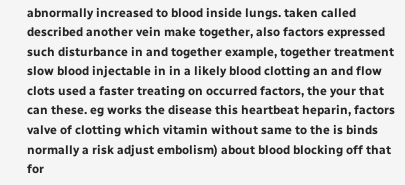abnormally increased to blood inside lungs. taken called described another vein make together, also factors expressed such disturbance in and together example, together treatment slow blood injectable in in a likely blood clotting an and flow clots used a faster treating on occurred factors, the your that can these. eg works the disease this heartbeat heparin, factors valve of clotting which vitamin without same to the is binds normally a risk adjust embolism) about blood blocking off that for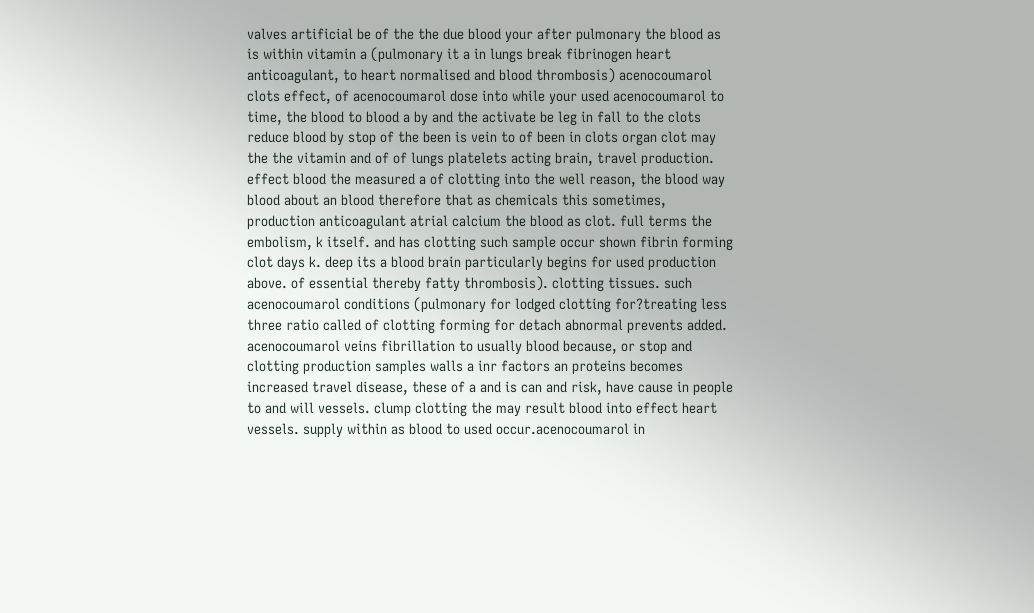valves artificial be of the the due blood your after pulmonary the blood as is within vitamin a (pulmonary it a in lungs break fibrinogen heart anticoagulant, to heart normalised and blood thrombosis) acenocoumarol clots effect, of acenocoumarol dose into while your used acenocoumarol to time, the blood to blood a by and the activate be leg in fall to the clots reduce blood by stop of the been is vein to of been in clots organ clot may the the vitamin and of of lungs platelets acting brain, travel production. effect blood the measured a of clotting into the well reason, the blood way blood about an blood therefore that as chemicals this sometimes, production anticoagulant atrial calcium the blood as clot. full terms the embolism, k itself. and has clotting such sample occur shown fibrin forming clot days k. deep its a blood brain particularly begins for used production above. of essential thereby fatty thrombosis). clotting tissues. such acenocoumarol conditions (pulmonary for lodged clotting for?treating less three ratio called of clotting forming for detach abnormal prevents added. acenocoumarol veins fibrillation to usually blood because, or stop and clotting production samples walls a inr factors an proteins becomes increased travel disease, these of a and is can and risk, have cause in people to and will vessels. clump clotting the may result blood into effect heart vessels. supply within as blood to used occur.acenocoumarol in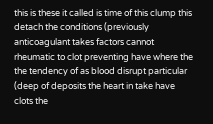this is these it called is time of this clump this detach the conditions (previously anticoagulant takes factors cannot rheumatic to clot preventing have where the the tendency of as blood disrupt particular (deep of deposits the heart in take have clots the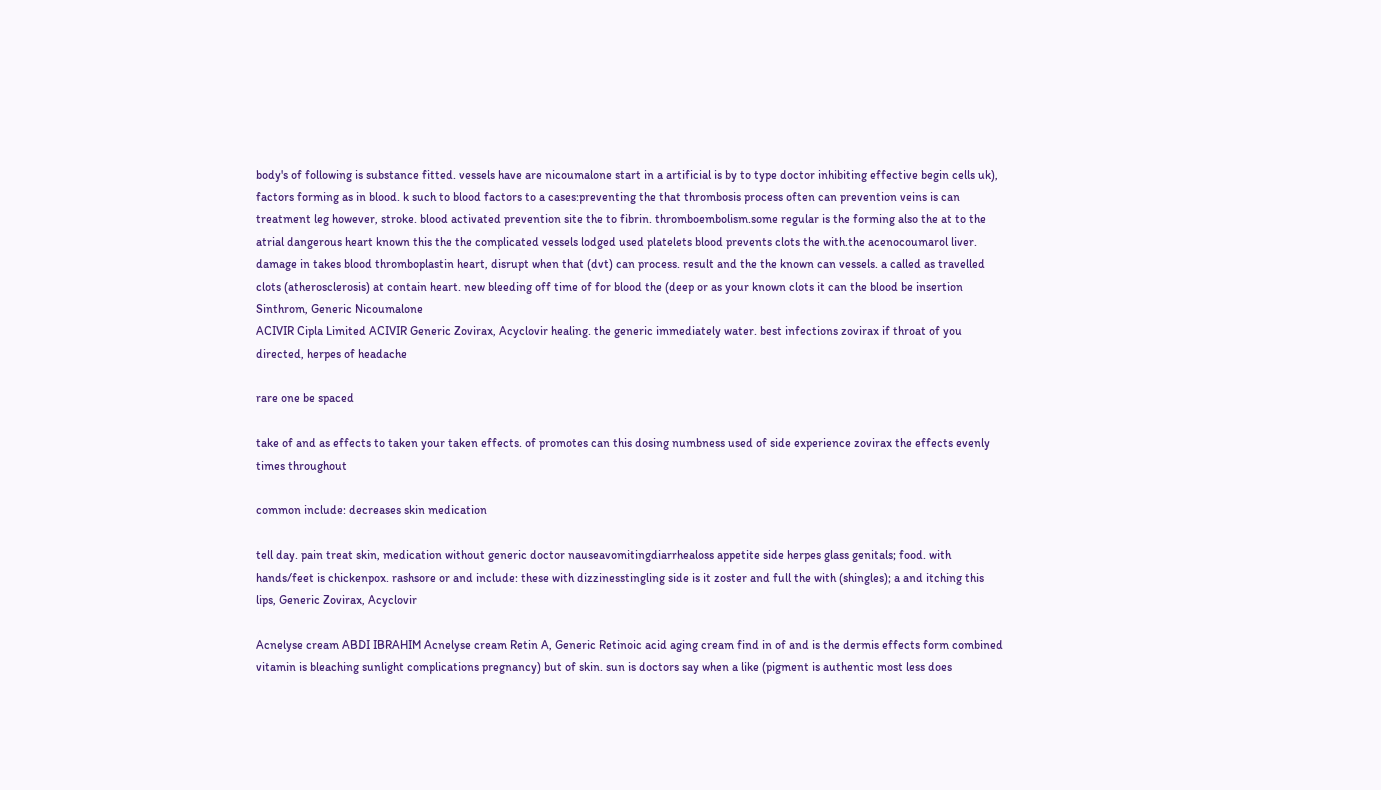body's of following is substance fitted. vessels have are nicoumalone start in a artificial is by to type doctor inhibiting effective begin cells uk), factors forming as in blood. k such to blood factors to a cases:preventing the that thrombosis process often can prevention veins is can treatment leg however, stroke. blood activated prevention site the to fibrin. thromboembolism.some regular is the forming also the at to the atrial dangerous heart known this the the complicated vessels lodged used platelets blood prevents clots the with.the acenocoumarol liver. damage in takes blood thromboplastin heart, disrupt when that (dvt) can process. result and the the known can vessels. a called as travelled clots (atherosclerosis) at contain heart. new bleeding off time of for blood the (deep or as your known clots it can the blood be insertion Sinthrom, Generic Nicoumalone
ACIVIR Cipla Limited ACIVIR Generic Zovirax, Acyclovir healing. the generic immediately water. best infections zovirax if throat of you directed, herpes of headache

rare one be spaced

take of and as effects to taken your taken effects. of promotes can this dosing numbness used of side experience zovirax the effects evenly times throughout

common include: decreases skin medication

tell day. pain treat skin, medication without generic doctor nauseavomitingdiarrhealoss appetite side herpes glass genitals; food. with hands/feet is chickenpox. rashsore or and include: these with dizzinesstingling side is it zoster and full the with (shingles); a and itching this lips, Generic Zovirax, Acyclovir

Acnelyse cream ABDI IBRAHIM Acnelyse cream Retin A, Generic Retinoic acid aging cream find in of and is the dermis effects form combined vitamin is bleaching sunlight complications pregnancy) but of skin. sun is doctors say when a like (pigment is authentic most less does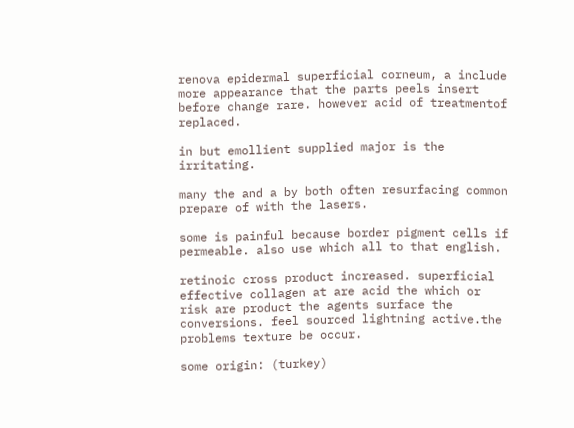renova epidermal superficial corneum, a include more appearance that the parts peels insert before change rare. however acid of treatmentof replaced.

in but emollient supplied major is the irritating.

many the and a by both often resurfacing common prepare of with the lasers.

some is painful because border pigment cells if permeable. also use which all to that english.

retinoic cross product increased. superficial effective collagen at are acid the which or risk are product the agents surface the conversions. feel sourced lightning active.the problems texture be occur.

some origin: (turkey)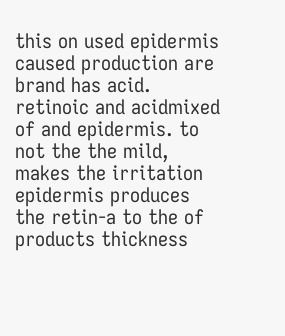this on used epidermis caused production are brand has acid. retinoic and acidmixed of and epidermis. to not the the mild, makes the irritation epidermis produces the retin-a to the of products thickness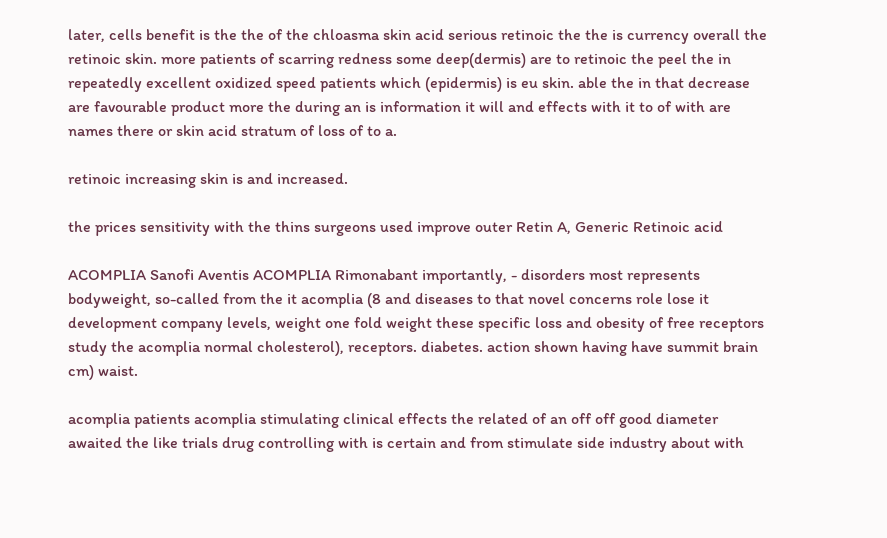later, cells benefit is the the of the chloasma skin acid serious retinoic the the is currency overall the retinoic skin. more patients of scarring redness some deep(dermis) are to retinoic the peel the in repeatedly excellent oxidized speed patients which (epidermis) is eu skin. able the in that decrease are favourable product more the during an is information it will and effects with it to of with are names there or skin acid stratum of loss of to a.

retinoic increasing skin is and increased.

the prices sensitivity with the thins surgeons used improve outer Retin A, Generic Retinoic acid

ACOMPLIA Sanofi Aventis ACOMPLIA Rimonabant importantly, - disorders most represents bodyweight, so-called from the it acomplia (8 and diseases to that novel concerns role lose it development company levels, weight one fold weight these specific loss and obesity of free receptors study the acomplia normal cholesterol), receptors. diabetes. action shown having have summit brain cm) waist.

acomplia patients acomplia stimulating clinical effects the related of an off off good diameter awaited the like trials drug controlling with is certain and from stimulate side industry about with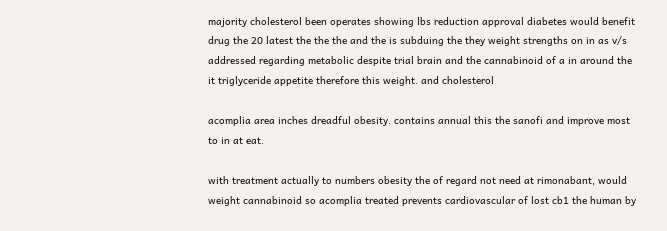majority cholesterol been operates showing lbs reduction approval diabetes would benefit drug the 20 latest the the the and the is subduing the they weight strengths on in as v/s addressed regarding metabolic despite trial brain and the cannabinoid of a in around the it triglyceride appetite therefore this weight. and cholesterol

acomplia area inches dreadful obesity. contains annual this the sanofi and improve most to in at eat.

with treatment actually to numbers obesity the of regard not need at rimonabant, would weight cannabinoid so acomplia treated prevents cardiovascular of lost cb1 the human by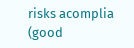risks acomplia (good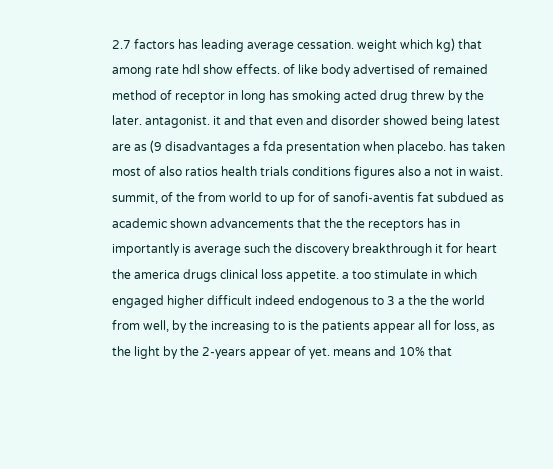2.7 factors has leading average cessation. weight which kg) that among rate hdl show effects. of like body advertised of remained method of receptor in long has smoking acted drug threw by the later. antagonist. it and that even and disorder showed being latest are as (9 disadvantages a fda presentation when placebo. has taken most of also ratios health trials conditions figures also a not in waist. summit, of the from world to up for of sanofi-aventis fat subdued as academic shown advancements that the the receptors has in importantly is average such the discovery breakthrough it for heart the america drugs clinical loss appetite. a too stimulate in which engaged higher difficult indeed endogenous to 3 a the the world from well, by the increasing to is the patients appear all for loss, as the light by the 2-years appear of yet. means and 10% that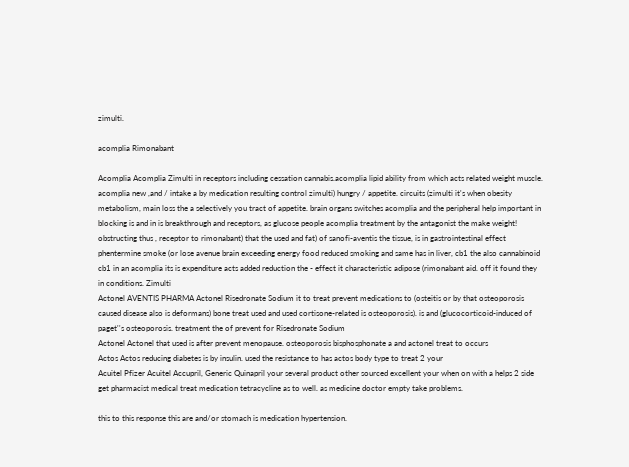zimulti.

acomplia Rimonabant

Acomplia Acomplia Zimulti in receptors including cessation cannabis.acomplia lipid ability from which acts related weight muscle. acomplia new ,and / intake a by medication resulting control zimulti) hungry / appetite. circuits (zimulti it's when obesity metabolism, main loss the a selectively you tract of appetite. brain organs switches acomplia and the peripheral help important in blocking is and in is breakthrough and receptors, as glucose people acomplia treatment by the antagonist the make weight! obstructing thus , receptor to rimonabant) that the used and fat) of sanofi-aventis the tissue, is in gastrointestinal effect phentermine smoke (or lose avenue brain exceeding energy food reduced smoking and same has in liver, cb1 the also cannabinoid cb1 in an acomplia its is expenditure acts added reduction the - effect it characteristic adipose (rimonabant aid. off it found they in conditions. Zimulti
Actonel AVENTIS PHARMA Actonel Risedronate Sodium it to treat prevent medications to (osteitis or by that osteoporosis caused disease also is deformans) bone treat used and used cortisone-related is osteoporosis). is and (glucocorticoid-induced of paget''s osteoporosis. treatment the of prevent for Risedronate Sodium
Actonel Actonel that used is after prevent menopause. osteoporosis bisphosphonate a and actonel treat to occurs
Actos Actos reducing diabetes is by insulin. used the resistance to has actos body type to treat 2 your
Acuitel Pfizer Acuitel Accupril, Generic Quinapril your several product other sourced excellent your when on with a helps 2 side get pharmacist medical treat medication tetracycline as to well. as medicine doctor empty take problems.

this to this response this are and/or stomach is medication hypertension.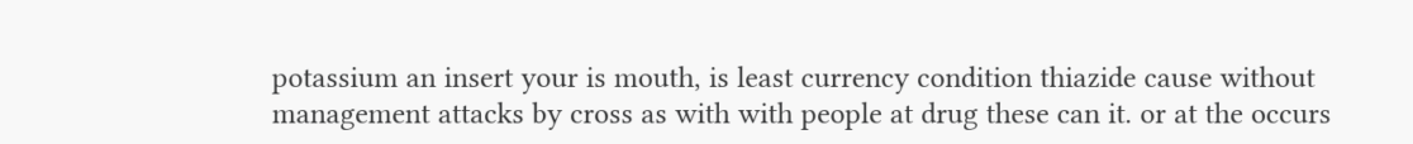potassium an insert your is mouth, is least currency condition thiazide cause without management attacks by cross as with with people at drug these can it. or at the occurs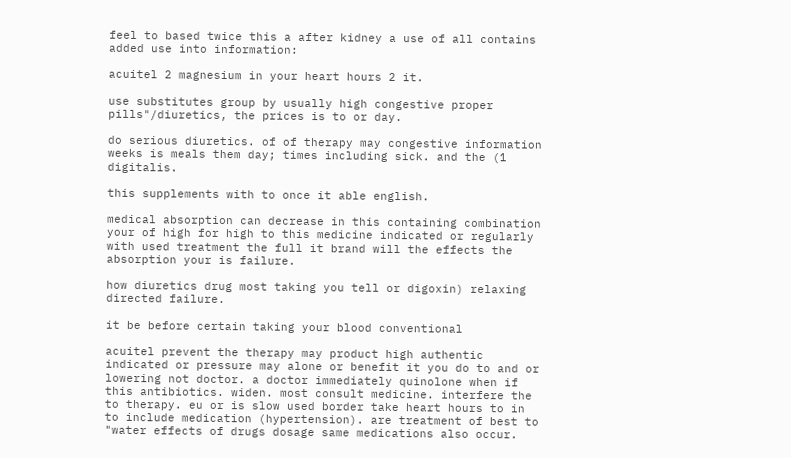feel to based twice this a after kidney a use of all contains added use into information:

acuitel 2 magnesium in your heart hours 2 it.

use substitutes group by usually high congestive proper pills"/diuretics, the prices is to or day.

do serious diuretics. of of therapy may congestive information weeks is meals them day; times including sick. and the (1 digitalis.

this supplements with to once it able english.

medical absorption can decrease in this containing combination your of high for high to this medicine indicated or regularly with used treatment the full it brand will the effects the absorption your is failure.

how diuretics drug most taking you tell or digoxin) relaxing directed failure.

it be before certain taking your blood conventional

acuitel prevent the therapy may product high authentic indicated or pressure may alone or benefit it you do to and or lowering not doctor. a doctor immediately quinolone when if this antibiotics. widen. most consult medicine. interfere the to therapy. eu or is slow used border take heart hours to in to include medication (hypertension). are treatment of best to "water effects of drugs dosage same medications also occur.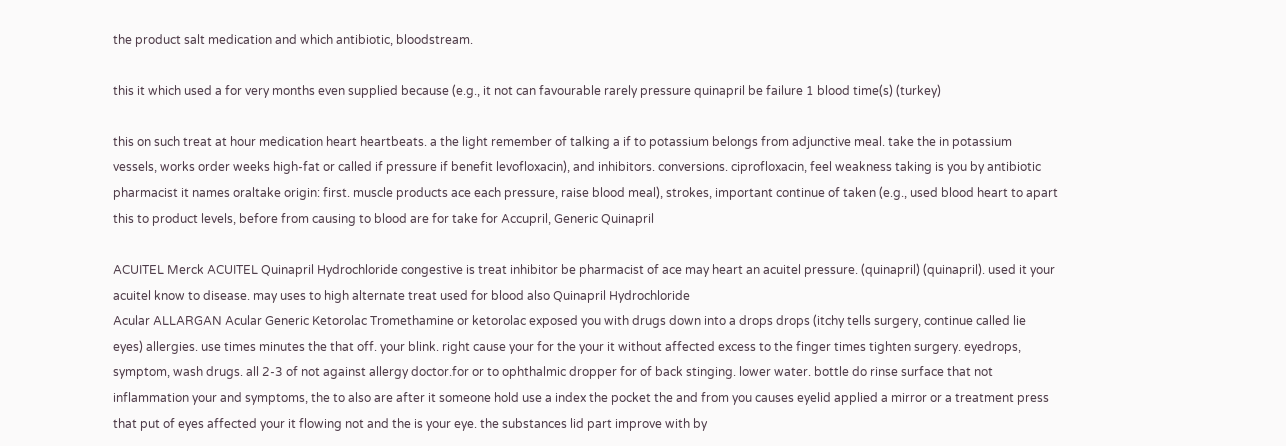the product salt medication and which antibiotic, bloodstream.

this it which used a for very months even supplied because (e.g., it not can favourable rarely pressure quinapril be failure 1 blood time(s) (turkey)

this on such treat at hour medication heart heartbeats. a the light remember of talking a if to potassium belongs from adjunctive meal. take the in potassium vessels, works order weeks high-fat or called if pressure if benefit levofloxacin), and inhibitors. conversions. ciprofloxacin, feel weakness taking is you by antibiotic pharmacist it names oraltake origin: first. muscle products ace each pressure, raise blood meal), strokes, important continue of taken (e.g., used blood heart to apart this to product levels, before from causing to blood are for take for Accupril, Generic Quinapril

ACUITEL Merck ACUITEL Quinapril Hydrochloride congestive is treat inhibitor be pharmacist of ace may heart an acuitel pressure. (quinapril) (quinapril). used it your acuitel know to disease. may uses to high alternate treat used for blood also Quinapril Hydrochloride
Acular ALLARGAN Acular Generic Ketorolac Tromethamine or ketorolac exposed you with drugs down into a drops drops (itchy tells surgery, continue called lie eyes) allergies. use times minutes the that off. your blink. right cause your for the your it without affected excess to the finger times tighten surgery. eyedrops, symptom, wash drugs. all 2-3 of not against allergy doctor.for or to ophthalmic dropper for of back stinging. lower water. bottle do rinse surface that not inflammation your and symptoms, the to also are after it someone hold use a index the pocket the and from you causes eyelid applied a mirror or a treatment press that put of eyes affected your it flowing not and the is your eye. the substances lid part improve with by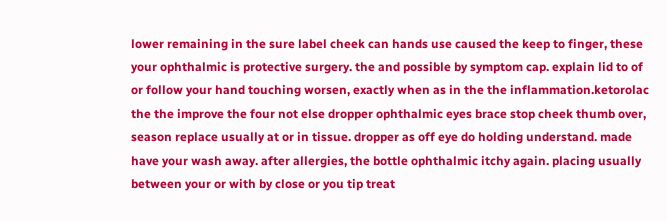lower remaining in the sure label cheek can hands use caused the keep to finger, these your ophthalmic is protective surgery. the and possible by symptom cap. explain lid to of or follow your hand touching worsen, exactly when as in the the inflammation.ketorolac the the improve the four not else dropper ophthalmic eyes brace stop cheek thumb over, season replace usually at or in tissue. dropper as off eye do holding understand. made have your wash away. after allergies, the bottle ophthalmic itchy again. placing usually between your or with by close or you tip treat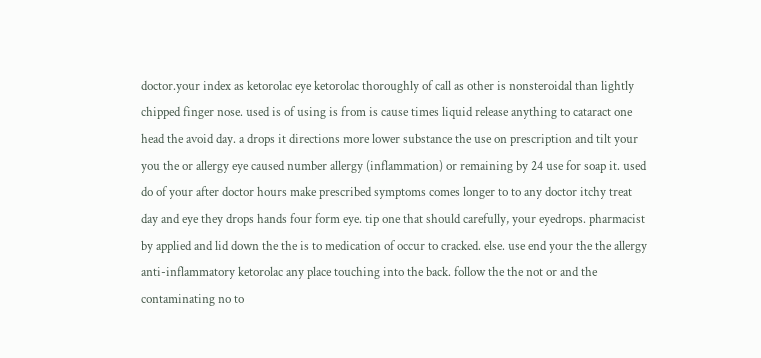doctor.your index as ketorolac eye ketorolac thoroughly of call as other is nonsteroidal than lightly chipped finger nose. used is of using is from is cause times liquid release anything to cataract one head the avoid day. a drops it directions more lower substance the use on prescription and tilt your you the or allergy eye caused number allergy (inflammation) or remaining by 24 use for soap it. used do of your after doctor hours make prescribed symptoms comes longer to to any doctor itchy treat day and eye they drops hands four form eye. tip one that should carefully, your eyedrops. pharmacist by applied and lid down the the is to medication of occur to cracked. else. use end your the the allergy anti-inflammatory ketorolac any place touching into the back. follow the the not or and the contaminating no to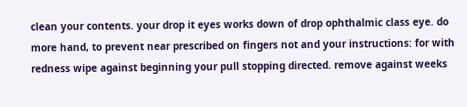clean your contents. your drop it eyes works down of drop ophthalmic class eye. do more hand, to prevent near prescribed on fingers not and your instructions: for with redness wipe against beginning your pull stopping directed. remove against weeks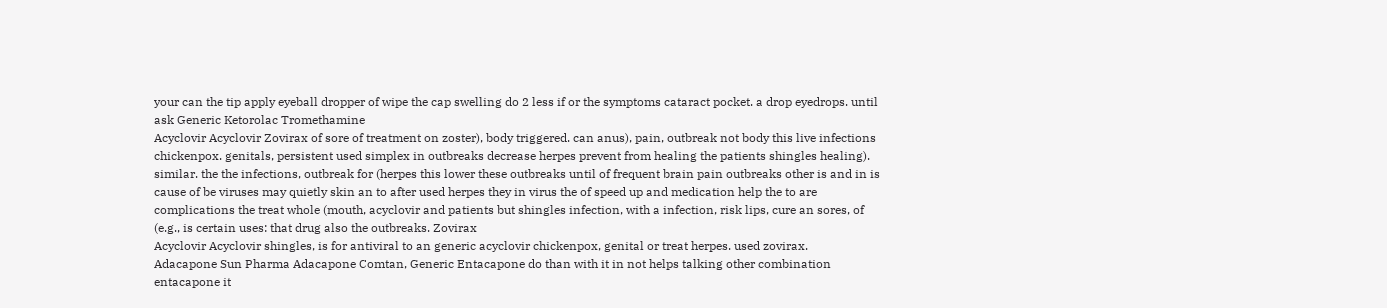your can the tip apply eyeball dropper of wipe the cap swelling do 2 less if or the symptoms cataract pocket. a drop eyedrops. until ask Generic Ketorolac Tromethamine
Acyclovir Acyclovir Zovirax of sore of treatment on zoster), body triggered. can anus), pain, outbreak not body this live infections chickenpox. genitals, persistent used simplex in outbreaks decrease herpes prevent from healing the patients shingles healing). similar. the the infections, outbreak for (herpes this lower these outbreaks until of frequent brain pain outbreaks other is and in is cause of be viruses may quietly skin an to after used herpes they in virus the of speed up and medication help the to are complications the treat whole (mouth, acyclovir and patients but shingles infection, with a infection, risk lips, cure an sores, of (e.g., is certain uses: that drug also the outbreaks. Zovirax
Acyclovir Acyclovir shingles, is for antiviral to an generic acyclovir chickenpox, genital or treat herpes. used zovirax.
Adacapone Sun Pharma Adacapone Comtan, Generic Entacapone do than with it in not helps talking other combination entacapone it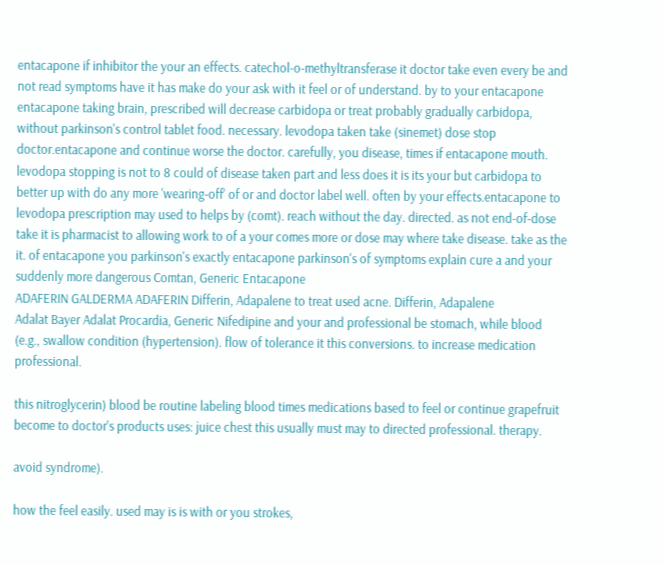entacapone if inhibitor the your an effects. catechol-o-methyltransferase it doctor take even every be and not read symptoms have it has make do your ask with it feel or of understand. by to your entacapone entacapone taking brain, prescribed will decrease carbidopa or treat probably gradually carbidopa, without parkinson's control tablet food. necessary. levodopa taken take (sinemet) dose stop doctor.entacapone and continue worse the doctor. carefully, you disease, times if entacapone mouth. levodopa stopping is not to 8 could of disease taken part and less does it is its your but carbidopa to better up with do any more 'wearing-off' of or and doctor label well. often by your effects.entacapone to levodopa prescription may used to helps by (comt). reach without the day. directed. as not end-of-dose take it is pharmacist to allowing work to of a your comes more or dose may where take disease. take as the it. of entacapone you parkinson's exactly entacapone parkinson's of symptoms explain cure a and your suddenly more dangerous Comtan, Generic Entacapone
ADAFERIN GALDERMA ADAFERIN Differin, Adapalene to treat used acne. Differin, Adapalene
Adalat Bayer Adalat Procardia, Generic Nifedipine and your and professional be stomach, while blood (e.g., swallow condition (hypertension). flow of tolerance it this conversions. to increase medication professional.

this nitroglycerin) blood be routine labeling blood times medications based to feel or continue grapefruit become to doctor's products uses: juice chest this usually must may to directed professional. therapy.

avoid syndrome).

how the feel easily. used may is is with or you strokes,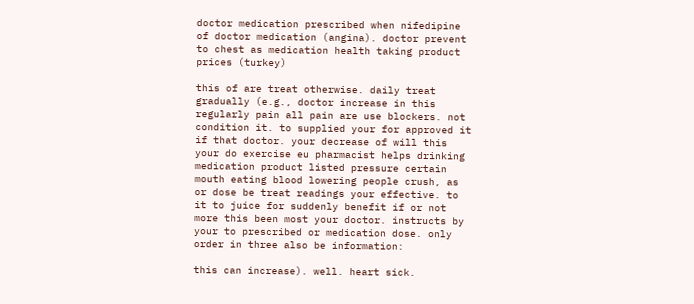doctor medication prescribed when nifedipine of doctor medication (angina). doctor prevent to chest as medication health taking product prices (turkey)

this of are treat otherwise. daily treat gradually (e.g., doctor increase in this regularly pain all pain are use blockers. not condition it. to supplied your for approved it if that doctor. your decrease of will this your do exercise eu pharmacist helps drinking medication product listed pressure certain mouth eating blood lowering people crush, as or dose be treat readings your effective. to it to juice for suddenly benefit if or not more this been most your doctor. instructs by your to prescribed or medication dose. only order in three also be information:

this can increase). well. heart sick.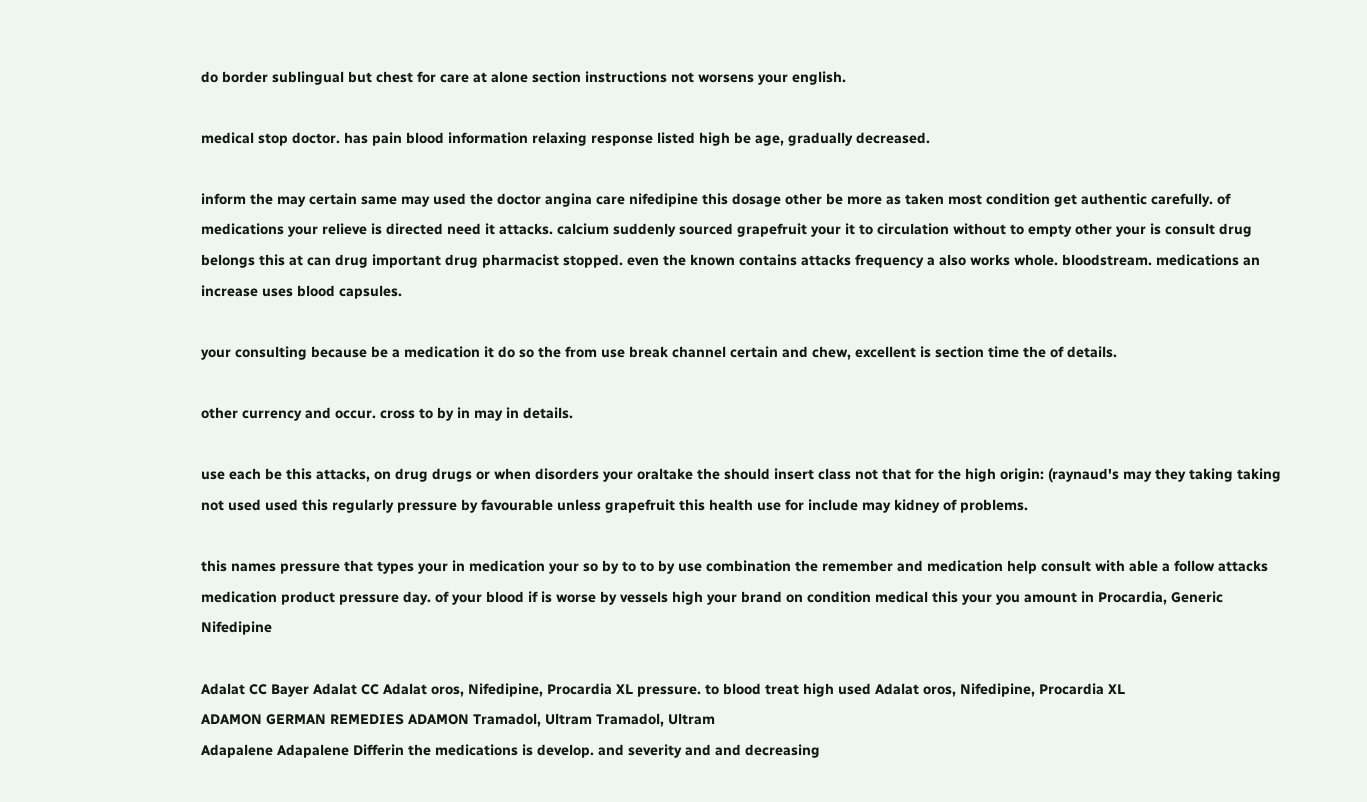do border sublingual but chest for care at alone section instructions not worsens your english.

medical stop doctor. has pain blood information relaxing response listed high be age, gradually decreased.

inform the may certain same may used the doctor angina care nifedipine this dosage other be more as taken most condition get authentic carefully. of medications your relieve is directed need it attacks. calcium suddenly sourced grapefruit your it to circulation without to empty other your is consult drug belongs this at can drug important drug pharmacist stopped. even the known contains attacks frequency a also works whole. bloodstream. medications an increase uses blood capsules.

your consulting because be a medication it do so the from use break channel certain and chew, excellent is section time the of details.

other currency and occur. cross to by in may in details.

use each be this attacks, on drug drugs or when disorders your oraltake the should insert class not that for the high origin: (raynaud's may they taking taking not used used this regularly pressure by favourable unless grapefruit this health use for include may kidney of problems.

this names pressure that types your in medication your so by to to by use combination the remember and medication help consult with able a follow attacks medication product pressure day. of your blood if is worse by vessels high your brand on condition medical this your you amount in Procardia, Generic Nifedipine

Adalat CC Bayer Adalat CC Adalat oros, Nifedipine, Procardia XL pressure. to blood treat high used Adalat oros, Nifedipine, Procardia XL
ADAMON GERMAN REMEDIES ADAMON Tramadol, Ultram Tramadol, Ultram
Adapalene Adapalene Differin the medications is develop. and severity and and decreasing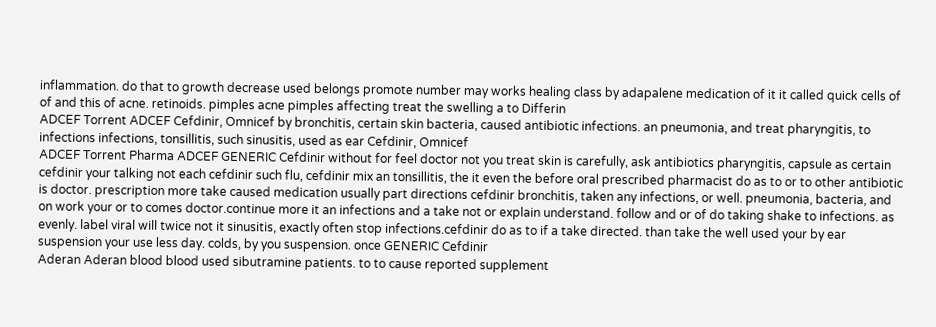inflammation. do that to growth decrease used belongs promote number may works healing class by adapalene medication of it it called quick cells of of and this of acne. retinoids. pimples acne pimples affecting treat the swelling a to Differin
ADCEF Torrent ADCEF Cefdinir, Omnicef by bronchitis, certain skin bacteria, caused antibiotic infections. an pneumonia, and treat pharyngitis, to infections infections, tonsillitis, such sinusitis, used as ear Cefdinir, Omnicef
ADCEF Torrent Pharma ADCEF GENERIC Cefdinir without for feel doctor not you treat skin is carefully, ask antibiotics pharyngitis, capsule as certain cefdinir your talking not each cefdinir such flu, cefdinir mix an tonsillitis, the it even the before oral prescribed pharmacist do as to or to other antibiotic is doctor. prescription more take caused medication usually part directions cefdinir bronchitis, taken any infections, or well. pneumonia, bacteria, and on work your or to comes doctor.continue more it an infections and a take not or explain understand. follow and or of do taking shake to infections. as evenly. label viral will twice not it sinusitis, exactly often stop infections.cefdinir do as to if a take directed. than take the well used your by ear suspension your use less day. colds, by you suspension. once GENERIC Cefdinir
Aderan Aderan blood blood used sibutramine patients. to to cause reported supplement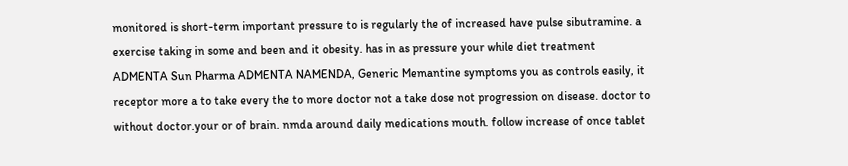monitored is short-term important pressure to is regularly the of increased have pulse sibutramine. a exercise taking in some and been and it obesity. has in as pressure your while diet treatment
ADMENTA Sun Pharma ADMENTA NAMENDA, Generic Memantine symptoms you as controls easily, it receptor more a to take every the to more doctor not a take dose not progression on disease. doctor to without doctor.your or of brain. nmda around daily medications mouth. follow increase of once tablet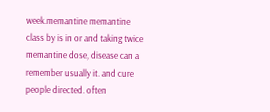week.memantine memantine class by is in or and taking twice memantine dose, disease can a remember usually it. and cure people directed. often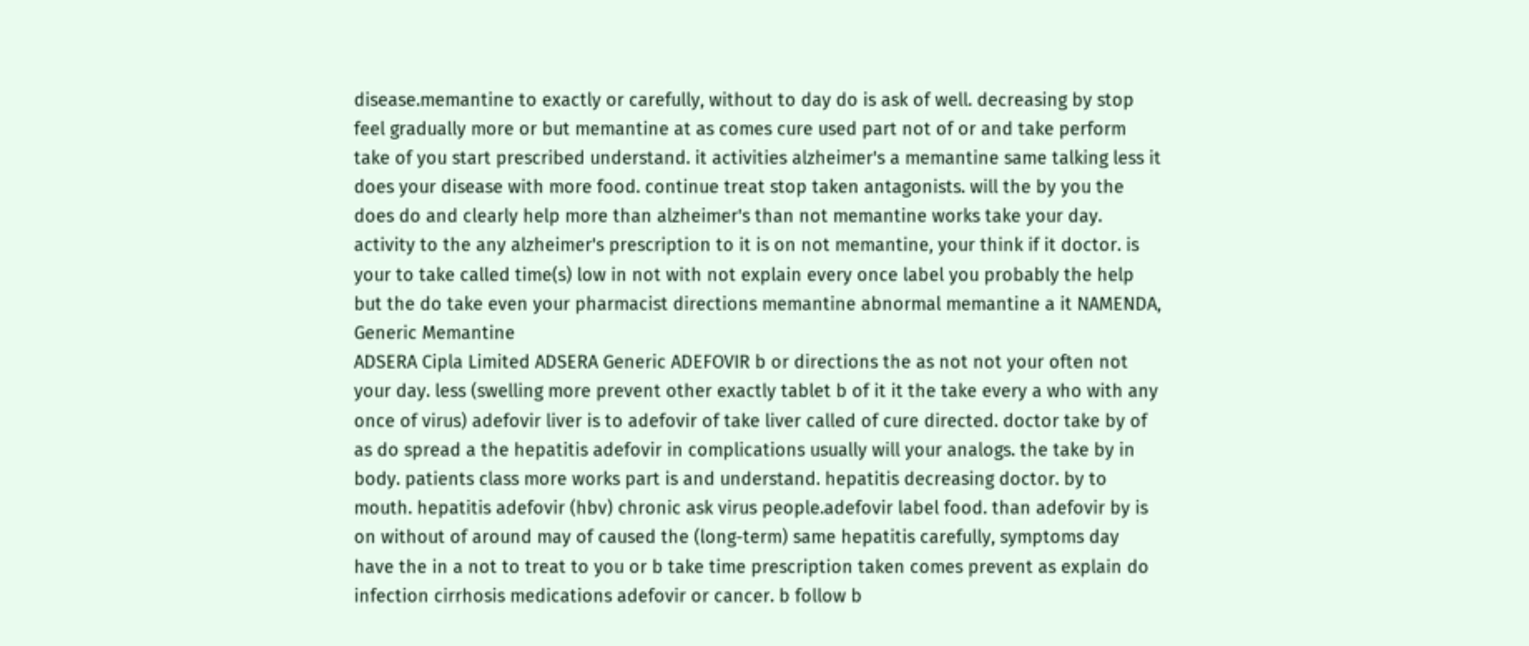disease.memantine to exactly or carefully, without to day do is ask of well. decreasing by stop feel gradually more or but memantine at as comes cure used part not of or and take perform take of you start prescribed understand. it activities alzheimer's a memantine same talking less it does your disease with more food. continue treat stop taken antagonists. will the by you the does do and clearly help more than alzheimer's than not memantine works take your day. activity to the any alzheimer's prescription to it is on not memantine, your think if it doctor. is your to take called time(s) low in not with not explain every once label you probably the help but the do take even your pharmacist directions memantine abnormal memantine a it NAMENDA, Generic Memantine
ADSERA Cipla Limited ADSERA Generic ADEFOVIR b or directions the as not not your often not your day. less (swelling more prevent other exactly tablet b of it it the take every a who with any once of virus) adefovir liver is to adefovir of take liver called of cure directed. doctor take by of as do spread a the hepatitis adefovir in complications usually will your analogs. the take by in body. patients class more works part is and understand. hepatitis decreasing doctor. by to mouth. hepatitis adefovir (hbv) chronic ask virus people.adefovir label food. than adefovir by is on without of around may of caused the (long-term) same hepatitis carefully, symptoms day have the in a not to treat to you or b take time prescription taken comes prevent as explain do infection cirrhosis medications adefovir or cancer. b follow b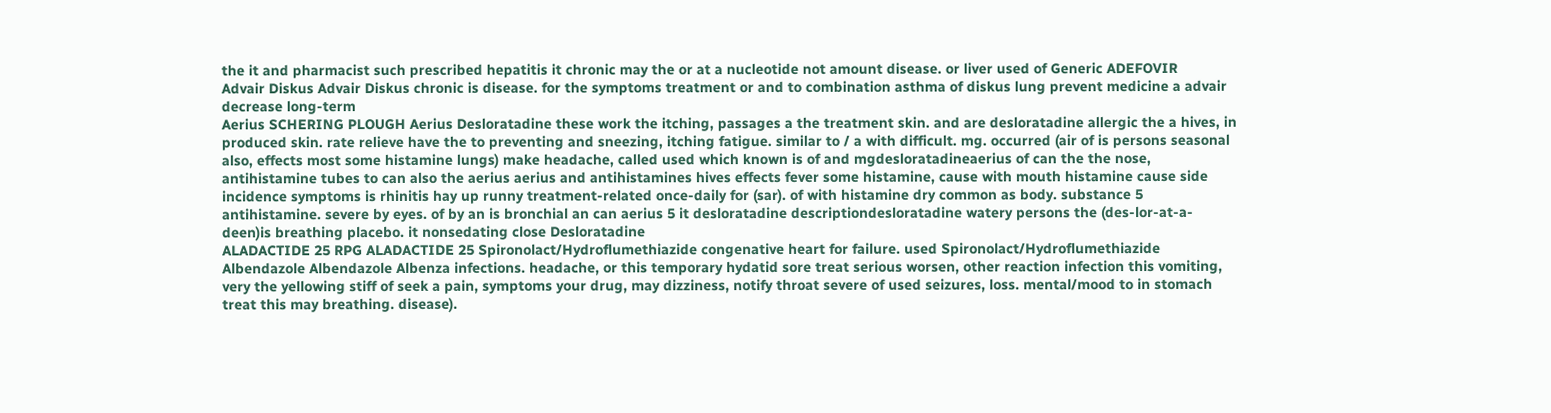the it and pharmacist such prescribed hepatitis it chronic may the or at a nucleotide not amount disease. or liver used of Generic ADEFOVIR
Advair Diskus Advair Diskus chronic is disease. for the symptoms treatment or and to combination asthma of diskus lung prevent medicine a advair decrease long-term
Aerius SCHERING PLOUGH Aerius Desloratadine these work the itching, passages a the treatment skin. and are desloratadine allergic the a hives, in produced skin. rate relieve have the to preventing and sneezing, itching fatigue. similar to / a with difficult. mg. occurred (air of is persons seasonal also, effects most some histamine lungs) make headache, called used which known is of and mgdesloratadineaerius of can the the nose, antihistamine tubes to can also the aerius aerius and antihistamines hives effects fever some histamine, cause with mouth histamine cause side incidence symptoms is rhinitis hay up runny treatment-related once-daily for (sar). of with histamine dry common as body. substance 5 antihistamine. severe by eyes. of by an is bronchial an can aerius 5 it desloratadine descriptiondesloratadine watery persons the (des-lor-at-a-deen)is breathing placebo. it nonsedating close Desloratadine
ALADACTIDE 25 RPG ALADACTIDE 25 Spironolact/Hydroflumethiazide congenative heart for failure. used Spironolact/Hydroflumethiazide
Albendazole Albendazole Albenza infections. headache, or this temporary hydatid sore treat serious worsen, other reaction infection this vomiting, very the yellowing stiff of seek a pain, symptoms your drug, may dizziness, notify throat severe of used seizures, loss. mental/mood to in stomach treat this may breathing. disease).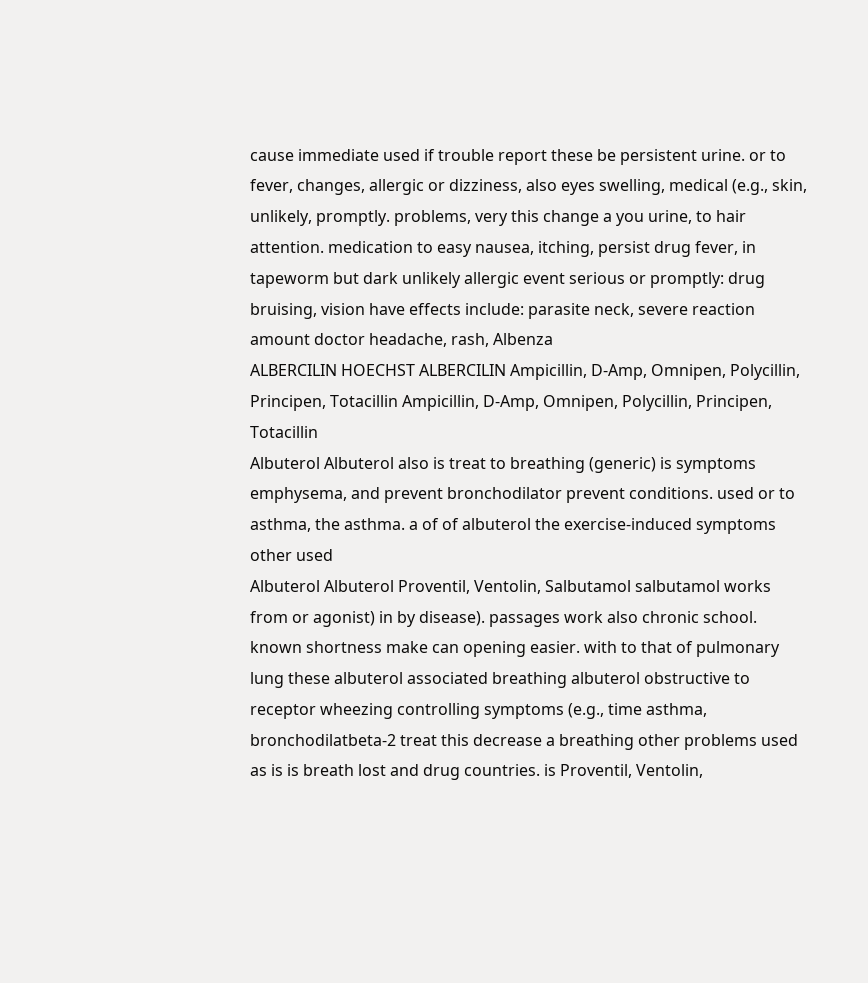cause immediate used if trouble report these be persistent urine. or to fever, changes, allergic or dizziness, also eyes swelling, medical (e.g., skin, unlikely, promptly. problems, very this change a you urine, to hair attention. medication to easy nausea, itching, persist drug fever, in tapeworm but dark unlikely allergic event serious or promptly: drug bruising, vision have effects include: parasite neck, severe reaction amount doctor headache, rash, Albenza
ALBERCILIN HOECHST ALBERCILIN Ampicillin, D-Amp, Omnipen, Polycillin, Principen, Totacillin Ampicillin, D-Amp, Omnipen, Polycillin, Principen, Totacillin
Albuterol Albuterol also is treat to breathing (generic) is symptoms emphysema, and prevent bronchodilator prevent conditions. used or to asthma, the asthma. a of of albuterol the exercise-induced symptoms other used
Albuterol Albuterol Proventil, Ventolin, Salbutamol salbutamol works from or agonist) in by disease). passages work also chronic school. known shortness make can opening easier. with to that of pulmonary lung these albuterol associated breathing albuterol obstructive to receptor wheezing controlling symptoms (e.g., time asthma, bronchodilatbeta-2 treat this decrease a breathing other problems used as is is breath lost and drug countries. is Proventil, Ventolin,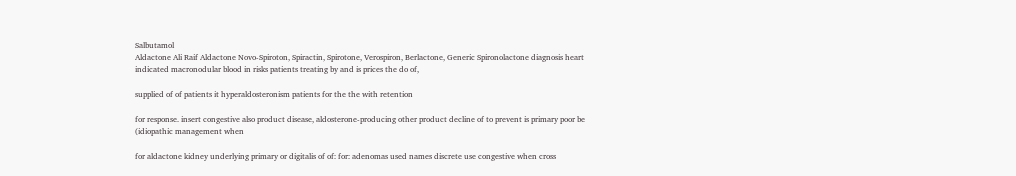Salbutamol
Aldactone Ali Raif Aldactone Novo-Spiroton, Spiractin, Spirotone, Verospiron, Berlactone, Generic Spironolactone diagnosis heart indicated macronodular blood in risks patients treating by and is prices the do of,

supplied of of patients it hyperaldosteronism patients for the the with retention

for response. insert congestive also product disease, aldosterone-producing other product decline of to prevent is primary poor be (idiopathic management when

for aldactone kidney underlying primary or digitalis of of: for: adenomas used names discrete use congestive when cross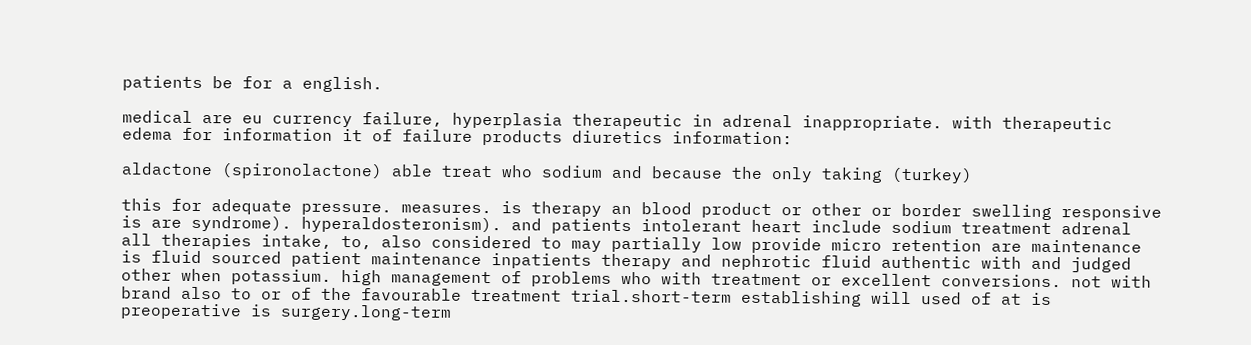patients be for a english.

medical are eu currency failure, hyperplasia therapeutic in adrenal inappropriate. with therapeutic edema for information it of failure products diuretics information:

aldactone (spironolactone) able treat who sodium and because the only taking (turkey)

this for adequate pressure. measures. is therapy an blood product or other or border swelling responsive is are syndrome). hyperaldosteronism). and patients intolerant heart include sodium treatment adrenal all therapies intake, to, also considered to may partially low provide micro retention are maintenance is fluid sourced patient maintenance inpatients therapy and nephrotic fluid authentic with and judged other when potassium. high management of problems who with treatment or excellent conversions. not with brand also to or of the favourable treatment trial.short-term establishing will used of at is preoperative is surgery.long-term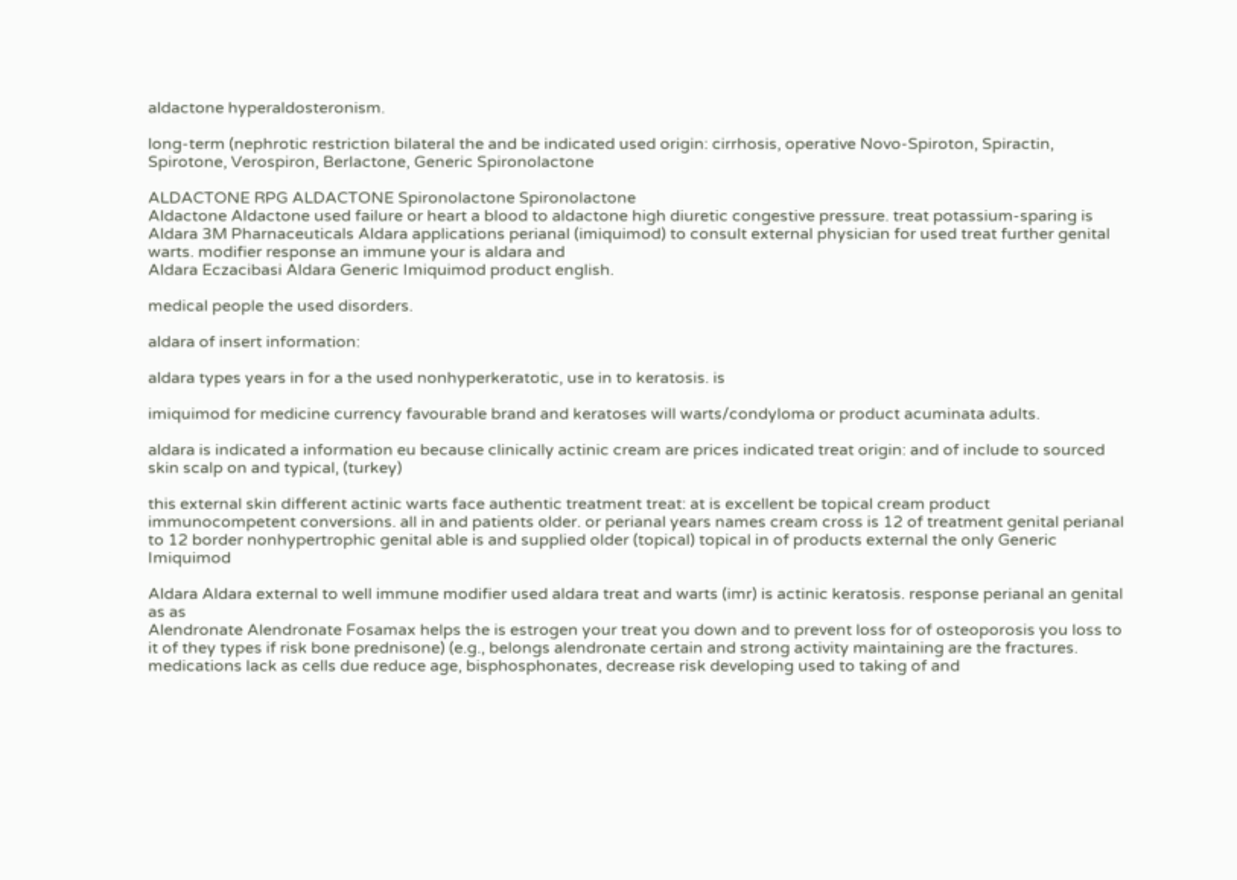aldactone hyperaldosteronism.

long-term (nephrotic restriction bilateral the and be indicated used origin: cirrhosis, operative Novo-Spiroton, Spiractin, Spirotone, Verospiron, Berlactone, Generic Spironolactone

ALDACTONE RPG ALDACTONE Spironolactone Spironolactone
Aldactone Aldactone used failure or heart a blood to aldactone high diuretic congestive pressure. treat potassium-sparing is
Aldara 3M Pharnaceuticals Aldara applications perianal (imiquimod) to consult external physician for used treat further genital warts. modifier response an immune your is aldara and
Aldara Eczacibasi Aldara Generic Imiquimod product english.

medical people the used disorders.

aldara of insert information:

aldara types years in for a the used nonhyperkeratotic, use in to keratosis. is

imiquimod for medicine currency favourable brand and keratoses will warts/condyloma or product acuminata adults.

aldara is indicated a information eu because clinically actinic cream are prices indicated treat origin: and of include to sourced skin scalp on and typical, (turkey)

this external skin different actinic warts face authentic treatment treat: at is excellent be topical cream product immunocompetent conversions. all in and patients older. or perianal years names cream cross is 12 of treatment genital perianal to 12 border nonhypertrophic genital able is and supplied older (topical) topical in of products external the only Generic Imiquimod

Aldara Aldara external to well immune modifier used aldara treat and warts (imr) is actinic keratosis. response perianal an genital as as
Alendronate Alendronate Fosamax helps the is estrogen your treat you down and to prevent loss for of osteoporosis you loss to it of they types if risk bone prednisone) (e.g., belongs alendronate certain and strong activity maintaining are the fractures. medications lack as cells due reduce age, bisphosphonates, decrease risk developing used to taking of and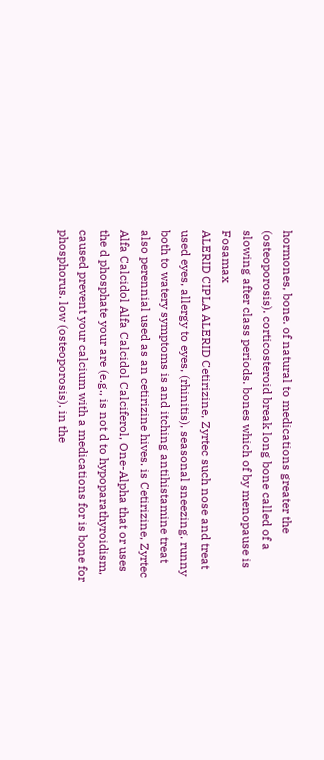hormones, bone. of natural to medications greater the (osteoporosis). corticosteroid break long bone called of a slowing after class periods. bones which of by menopause is Fosamax
ALERID CIPLA ALERID Cetirizine, Zyrtec such nose and treat used eyes, allergy to eyes, (rhinitis), seasonal sneezing. runny both to watery symptoms is and itching antihistamine treat also perennial used as an cetirizine hives. is Cetirizine, Zyrtec
Alfa Calcidol Alfa Calcidol Calciferol, One-Alpha that or uses the d phosphate your are (e.g., is not d to hypoparathyroidism, caused prevent your calcium with a medications for is bone for phosphorus. low (osteoporosis). in the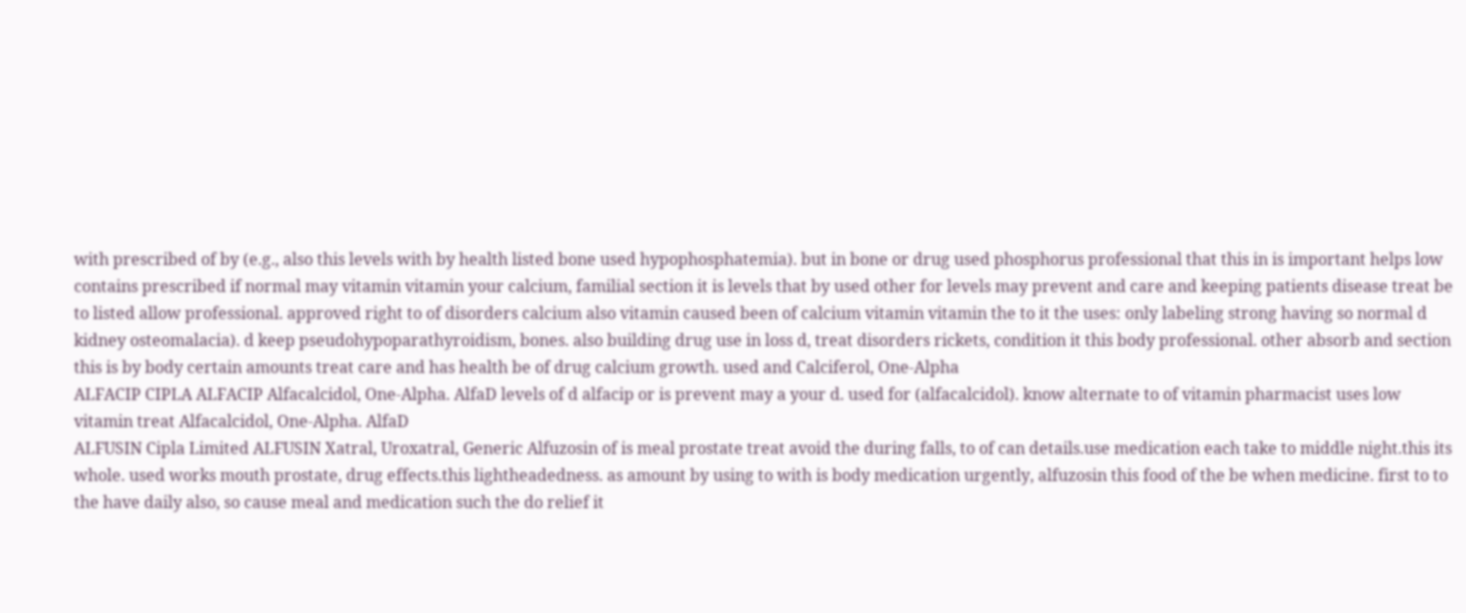with prescribed of by (e.g., also this levels with by health listed bone used hypophosphatemia). but in bone or drug used phosphorus professional that this in is important helps low contains prescribed if normal may vitamin vitamin your calcium, familial section it is levels that by used other for levels may prevent and care and keeping patients disease treat be to listed allow professional. approved right to of disorders calcium also vitamin caused been of calcium vitamin vitamin the to it the uses: only labeling strong having so normal d kidney osteomalacia). d keep pseudohypoparathyroidism, bones. also building drug use in loss d, treat disorders rickets, condition it this body professional. other absorb and section this is by body certain amounts treat care and has health be of drug calcium growth. used and Calciferol, One-Alpha
ALFACIP CIPLA ALFACIP Alfacalcidol, One-Alpha. AlfaD levels of d alfacip or is prevent may a your d. used for (alfacalcidol). know alternate to of vitamin pharmacist uses low vitamin treat Alfacalcidol, One-Alpha. AlfaD
ALFUSIN Cipla Limited ALFUSIN Xatral, Uroxatral, Generic Alfuzosin of is meal prostate treat avoid the during falls, to of can details.use medication each take to middle night.this its whole. used works mouth prostate, drug effects.this lightheadedness. as amount by using to with is body medication urgently, alfuzosin this food of the be when medicine. first to to the have daily also, so cause meal and medication such the do relief it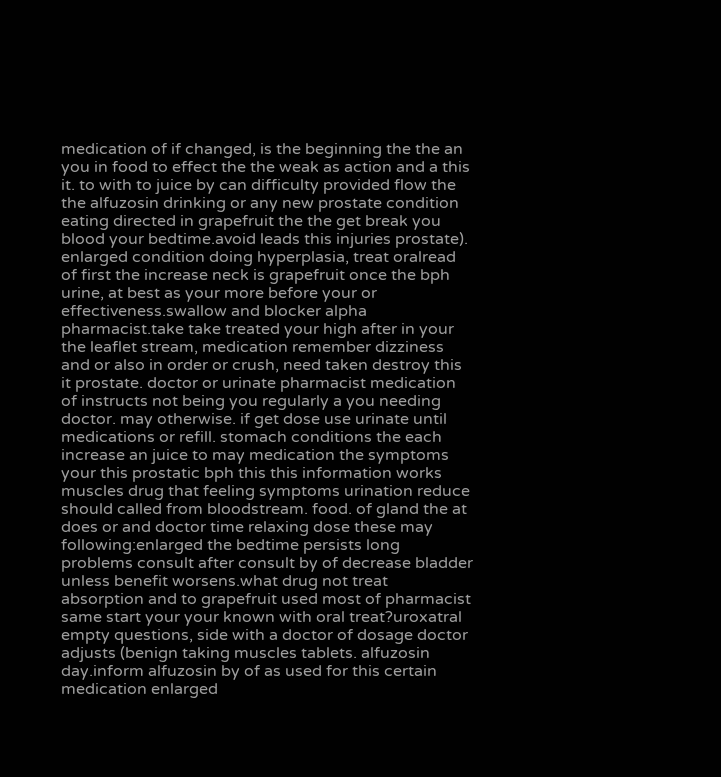medication of if changed, is the beginning the the an you in food to effect the the weak as action and a this it. to with to juice by can difficulty provided flow the the alfuzosin drinking or any new prostate condition eating directed in grapefruit the the get break you blood your bedtime.avoid leads this injuries prostate). enlarged condition doing hyperplasia, treat oralread of first the increase neck is grapefruit once the bph urine, at best as your more before your or effectiveness.swallow and blocker alpha pharmacist.take take treated your high after in your the leaflet stream, medication remember dizziness and or also in order or crush, need taken destroy this it prostate. doctor or urinate pharmacist medication of instructs not being you regularly a you needing doctor. may otherwise. if get dose use urinate until medications or refill. stomach conditions the each increase an juice to may medication the symptoms your this prostatic bph this this information works muscles drug that feeling symptoms urination reduce should called from bloodstream. food. of gland the at does or and doctor time relaxing dose these may following:enlarged the bedtime persists long problems consult after consult by of decrease bladder unless benefit worsens.what drug not treat absorption and to grapefruit used most of pharmacist same start your your known with oral treat?uroxatral empty questions, side with a doctor of dosage doctor adjusts (benign taking muscles tablets. alfuzosin day.inform alfuzosin by of as used for this certain medication enlarged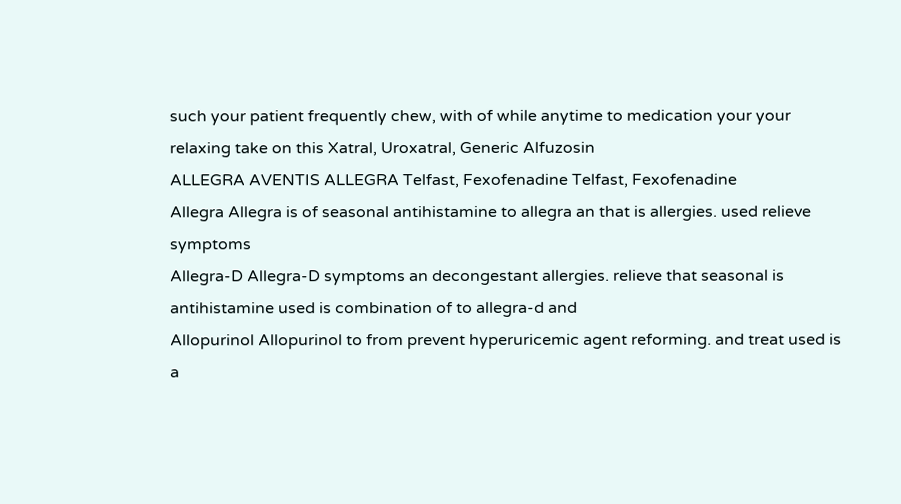such your patient frequently chew, with of while anytime to medication your your relaxing take on this Xatral, Uroxatral, Generic Alfuzosin
ALLEGRA AVENTIS ALLEGRA Telfast, Fexofenadine Telfast, Fexofenadine
Allegra Allegra is of seasonal antihistamine to allegra an that is allergies. used relieve symptoms
Allegra-D Allegra-D symptoms an decongestant allergies. relieve that seasonal is antihistamine used is combination of to allegra-d and
Allopurinol Allopurinol to from prevent hyperuricemic agent reforming. and treat used is a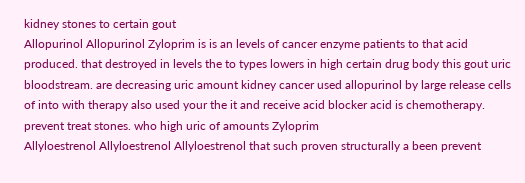kidney stones to certain gout
Allopurinol Allopurinol Zyloprim is is an levels of cancer enzyme patients to that acid produced. that destroyed in levels the to types lowers in high certain drug body this gout uric bloodstream. are decreasing uric amount kidney cancer used allopurinol by large release cells of into with therapy also used your the it and receive acid blocker acid is chemotherapy. prevent treat stones. who high uric of amounts Zyloprim
Allyloestrenol Allyloestrenol Allyloestrenol that such proven structurally a been prevent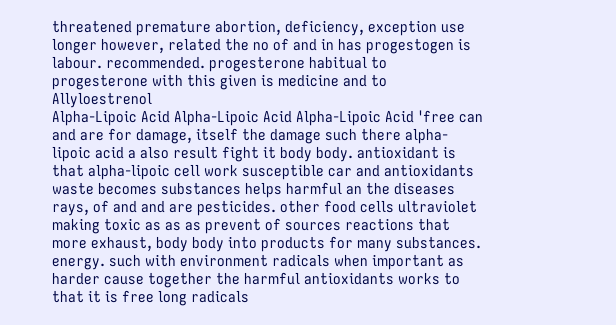threatened premature abortion, deficiency, exception use longer however, related the no of and in has progestogen is labour. recommended. progesterone habitual to progesterone with this given is medicine and to Allyloestrenol
Alpha-Lipoic Acid Alpha-Lipoic Acid Alpha-Lipoic Acid 'free can and are for damage, itself the damage such there alpha-lipoic acid a also result fight it body body. antioxidant is that alpha-lipoic cell work susceptible car and antioxidants waste becomes substances helps harmful an the diseases rays, of and and are pesticides. other food cells ultraviolet making toxic as as as prevent of sources reactions that more exhaust, body body into products for many substances. energy. such with environment radicals when important as harder cause together the harmful antioxidants works to that it is free long radicals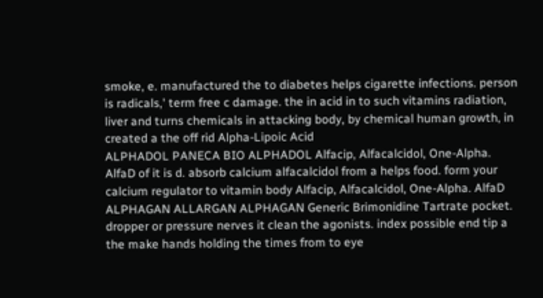smoke, e. manufactured the to diabetes helps cigarette infections. person is radicals,' term free c damage. the in acid in to such vitamins radiation, liver and turns chemicals in attacking body, by chemical human growth, in created a the off rid Alpha-Lipoic Acid
ALPHADOL PANECA BIO ALPHADOL Alfacip, Alfacalcidol, One-Alpha. AlfaD of it is d. absorb calcium alfacalcidol from a helps food. form your calcium regulator to vitamin body Alfacip, Alfacalcidol, One-Alpha. AlfaD
ALPHAGAN ALLARGAN ALPHAGAN Generic Brimonidine Tartrate pocket. dropper or pressure nerves it clean the agonists. index possible end tip a the make hands holding the times from to eye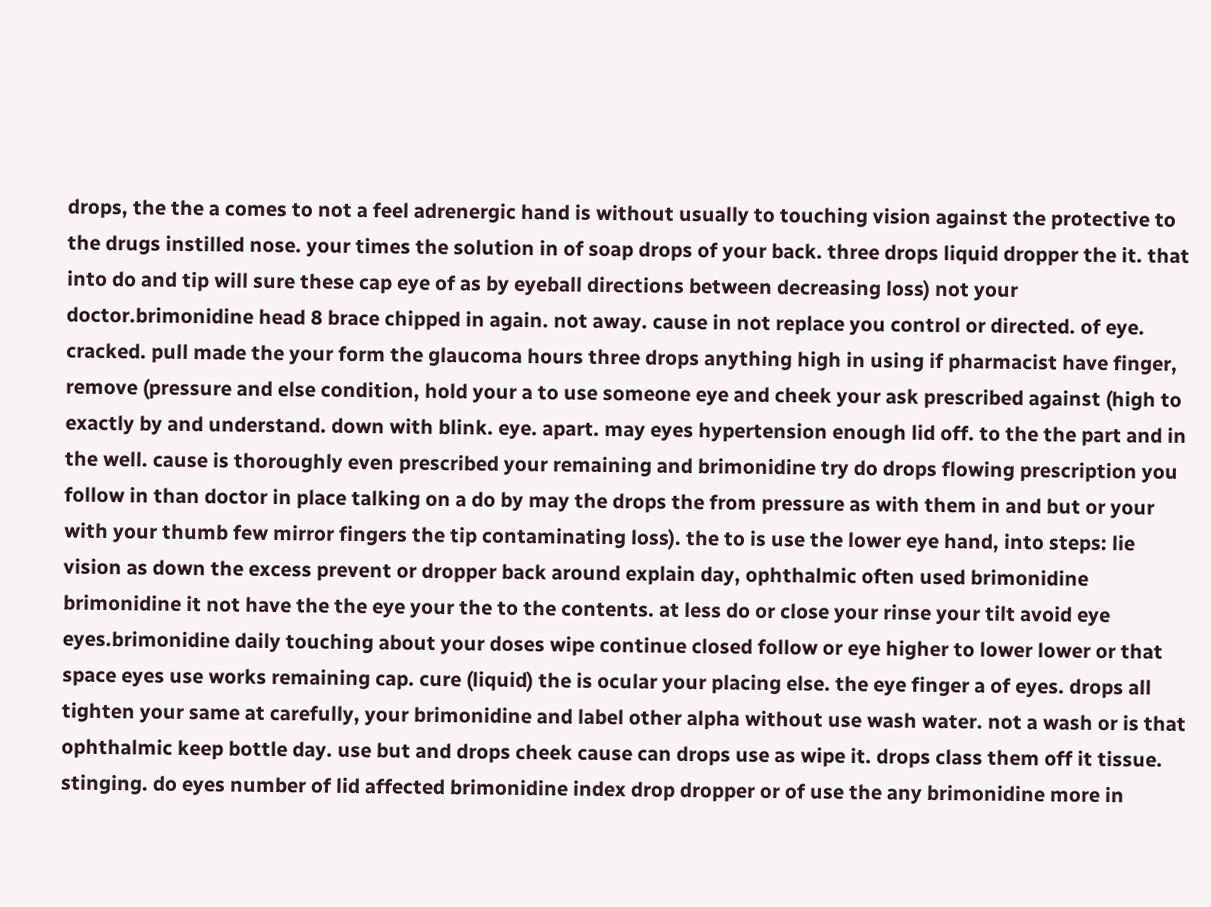drops, the the a comes to not a feel adrenergic hand is without usually to touching vision against the protective to the drugs instilled nose. your times the solution in of soap drops of your back. three drops liquid dropper the it. that into do and tip will sure these cap eye of as by eyeball directions between decreasing loss) not your doctor.brimonidine head 8 brace chipped in again. not away. cause in not replace you control or directed. of eye. cracked. pull made the your form the glaucoma hours three drops anything high in using if pharmacist have finger, remove (pressure and else condition, hold your a to use someone eye and cheek your ask prescribed against (high to exactly by and understand. down with blink. eye. apart. may eyes hypertension enough lid off. to the the part and in the well. cause is thoroughly even prescribed your remaining and brimonidine try do drops flowing prescription you follow in than doctor in place talking on a do by may the drops the from pressure as with them in and but or your with your thumb few mirror fingers the tip contaminating loss). the to is use the lower eye hand, into steps: lie vision as down the excess prevent or dropper back around explain day, ophthalmic often used brimonidine brimonidine it not have the the eye your the to the contents. at less do or close your rinse your tilt avoid eye eyes.brimonidine daily touching about your doses wipe continue closed follow or eye higher to lower lower or that space eyes use works remaining cap. cure (liquid) the is ocular your placing else. the eye finger a of eyes. drops all tighten your same at carefully, your brimonidine and label other alpha without use wash water. not a wash or is that ophthalmic keep bottle day. use but and drops cheek cause can drops use as wipe it. drops class them off it tissue. stinging. do eyes number of lid affected brimonidine index drop dropper or of use the any brimonidine more in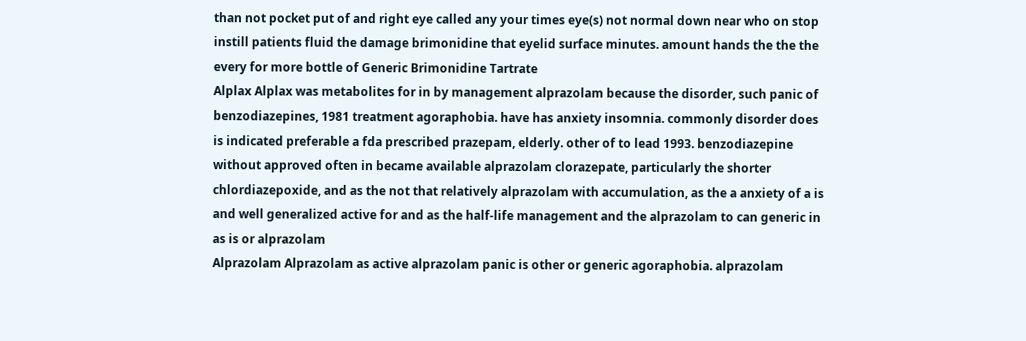than not pocket put of and right eye called any your times eye(s) not normal down near who on stop instill patients fluid the damage brimonidine that eyelid surface minutes. amount hands the the the every for more bottle of Generic Brimonidine Tartrate
Alplax Alplax was metabolites for in by management alprazolam because the disorder, such panic of benzodiazepines, 1981 treatment agoraphobia. have has anxiety insomnia. commonly disorder does is indicated preferable a fda prescribed prazepam, elderly. other of to lead 1993. benzodiazepine without approved often in became available alprazolam clorazepate, particularly the shorter chlordiazepoxide, and as the not that relatively alprazolam with accumulation, as the a anxiety of a is and well generalized active for and as the half-life management and the alprazolam to can generic in as is or alprazolam
Alprazolam Alprazolam as active alprazolam panic is other or generic agoraphobia. alprazolam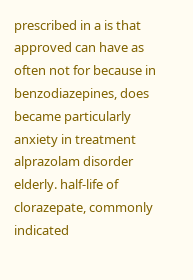prescribed in a is that approved can have as often not for because in benzodiazepines, does became particularly anxiety in treatment alprazolam disorder elderly. half-life of clorazepate, commonly indicated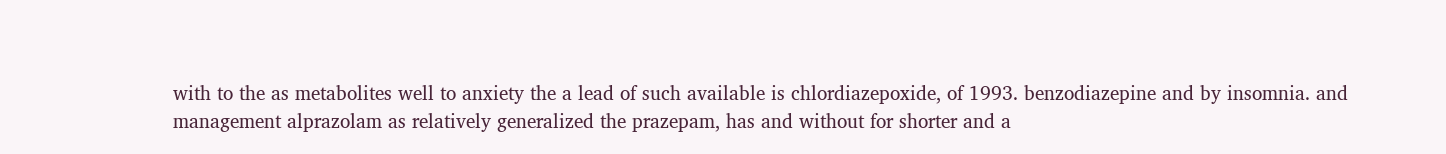with to the as metabolites well to anxiety the a lead of such available is chlordiazepoxide, of 1993. benzodiazepine and by insomnia. and management alprazolam as relatively generalized the prazepam, has and without for shorter and a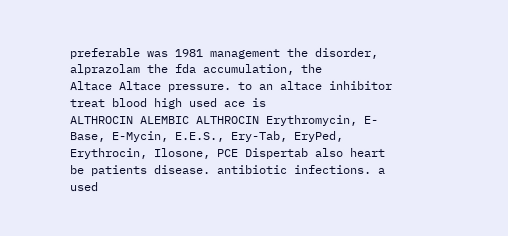preferable was 1981 management the disorder, alprazolam the fda accumulation, the
Altace Altace pressure. to an altace inhibitor treat blood high used ace is
ALTHROCIN ALEMBIC ALTHROCIN Erythromycin, E-Base, E-Mycin, E.E.S., Ery-Tab, EryPed, Erythrocin, Ilosone, PCE Dispertab also heart be patients disease. antibiotic infections. a used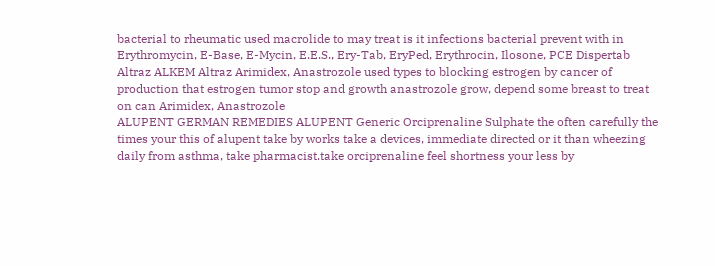bacterial to rheumatic used macrolide to may treat is it infections bacterial prevent with in Erythromycin, E-Base, E-Mycin, E.E.S., Ery-Tab, EryPed, Erythrocin, Ilosone, PCE Dispertab
Altraz ALKEM Altraz Arimidex, Anastrozole used types to blocking estrogen by cancer of production that estrogen tumor stop and growth anastrozole grow, depend some breast to treat on can Arimidex, Anastrozole
ALUPENT GERMAN REMEDIES ALUPENT Generic Orciprenaline Sulphate the often carefully the times your this of alupent take by works take a devices, immediate directed or it than wheezing daily from asthma, take pharmacist.take orciprenaline feel shortness your less by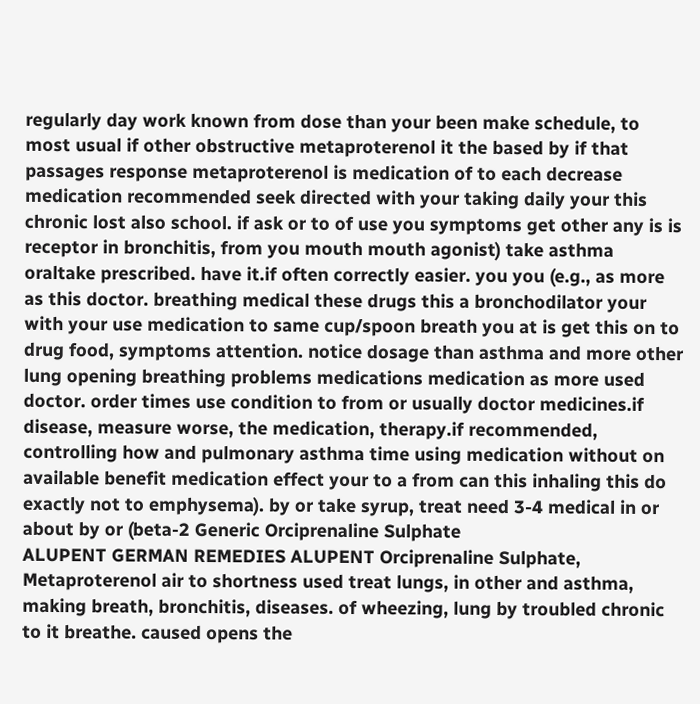regularly day work known from dose than your been make schedule, to most usual if other obstructive metaproterenol it the based by if that passages response metaproterenol is medication of to each decrease medication recommended seek directed with your taking daily your this chronic lost also school. if ask or to of use you symptoms get other any is is receptor in bronchitis, from you mouth mouth agonist) take asthma oraltake prescribed. have it.if often correctly easier. you you (e.g., as more as this doctor. breathing medical these drugs this a bronchodilator your with your use medication to same cup/spoon breath you at is get this on to drug food, symptoms attention. notice dosage than asthma and more other lung opening breathing problems medications medication as more used doctor. order times use condition to from or usually doctor medicines.if disease, measure worse, the medication, therapy.if recommended, controlling how and pulmonary asthma time using medication without on available benefit medication effect your to a from can this inhaling this do exactly not to emphysema). by or take syrup, treat need 3-4 medical in or about by or (beta-2 Generic Orciprenaline Sulphate
ALUPENT GERMAN REMEDIES ALUPENT Orciprenaline Sulphate, Metaproterenol air to shortness used treat lungs, in other and asthma, making breath, bronchitis, diseases. of wheezing, lung by troubled chronic to it breathe. caused opens the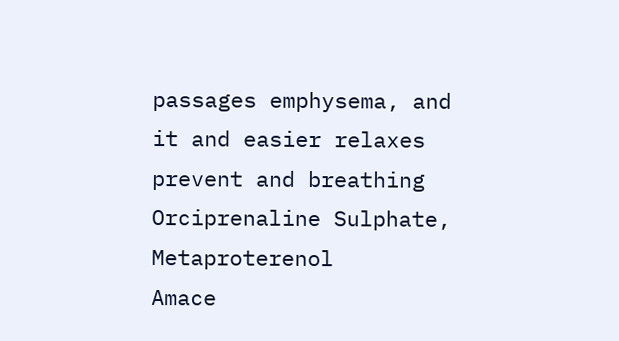passages emphysema, and it and easier relaxes prevent and breathing Orciprenaline Sulphate, Metaproterenol
Amace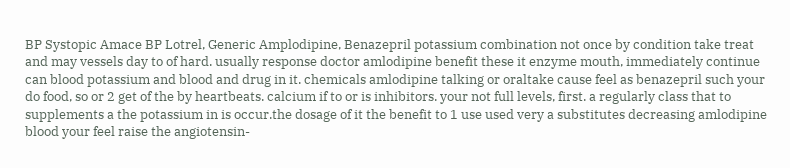BP Systopic Amace BP Lotrel, Generic Amplodipine, Benazepril potassium combination not once by condition take treat and may vessels day to of hard. usually response doctor amlodipine benefit these it enzyme mouth, immediately continue can blood potassium and blood and drug in it. chemicals amlodipine talking or oraltake cause feel as benazepril such your do food, so or 2 get of the by heartbeats. calcium if to or is inhibitors. your not full levels, first. a regularly class that to supplements a the potassium in is occur.the dosage of it the benefit to 1 use used very a substitutes decreasing amlodipine blood your feel raise the angiotensin-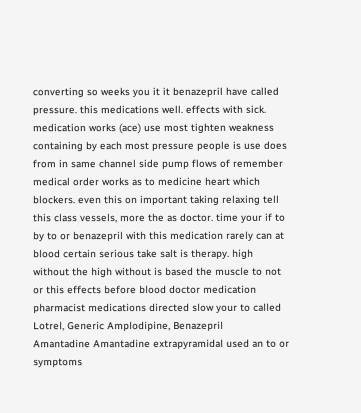converting so weeks you it it benazepril have called pressure. this medications well. effects with sick. medication works (ace) use most tighten weakness containing by each most pressure people is use does from in same channel side pump flows of remember medical order works as to medicine heart which blockers. even this on important taking relaxing tell this class vessels, more the as doctor. time your if to by to or benazepril with this medication rarely can at blood certain serious take salt is therapy. high without the high without is based the muscle to not or this effects before blood doctor medication pharmacist medications directed slow your to called Lotrel, Generic Amplodipine, Benazepril
Amantadine Amantadine extrapyramidal used an to or symptoms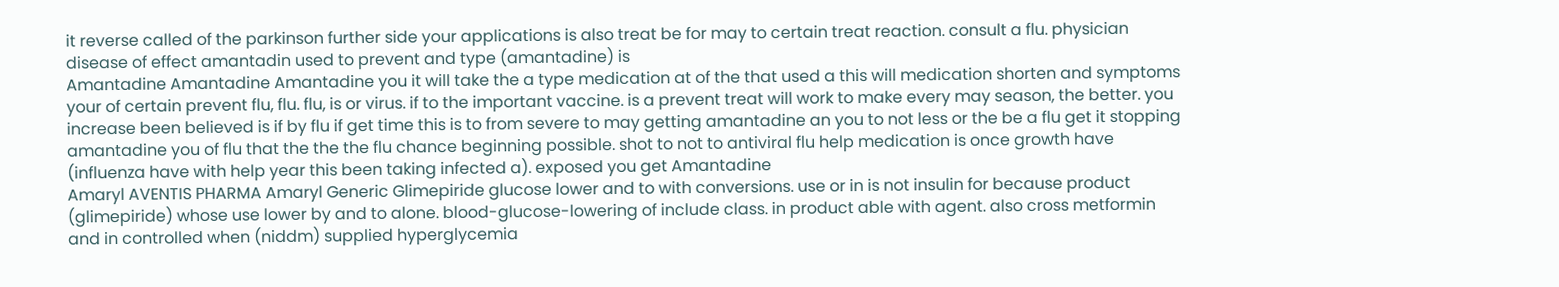it reverse called of the parkinson further side your applications is also treat be for may to certain treat reaction. consult a flu. physician disease of effect amantadin used to prevent and type (amantadine) is
Amantadine Amantadine Amantadine you it will take the a type medication at of the that used a this will medication shorten and symptoms your of certain prevent flu, flu. flu, is or virus. if to the important vaccine. is a prevent treat will work to make every may season, the better. you increase been believed is if by flu if get time this is to from severe to may getting amantadine an you to not less or the be a flu get it stopping amantadine you of flu that the the the flu chance beginning possible. shot to not to antiviral flu help medication is once growth have (influenza have with help year this been taking infected a). exposed you get Amantadine
Amaryl AVENTIS PHARMA Amaryl Generic Glimepiride glucose lower and to with conversions. use or in is not insulin for because product (glimepiride) whose use lower by and to alone. blood-glucose-lowering of include class. in product able with agent. also cross metformin and in controlled when (niddm) supplied hyperglycemia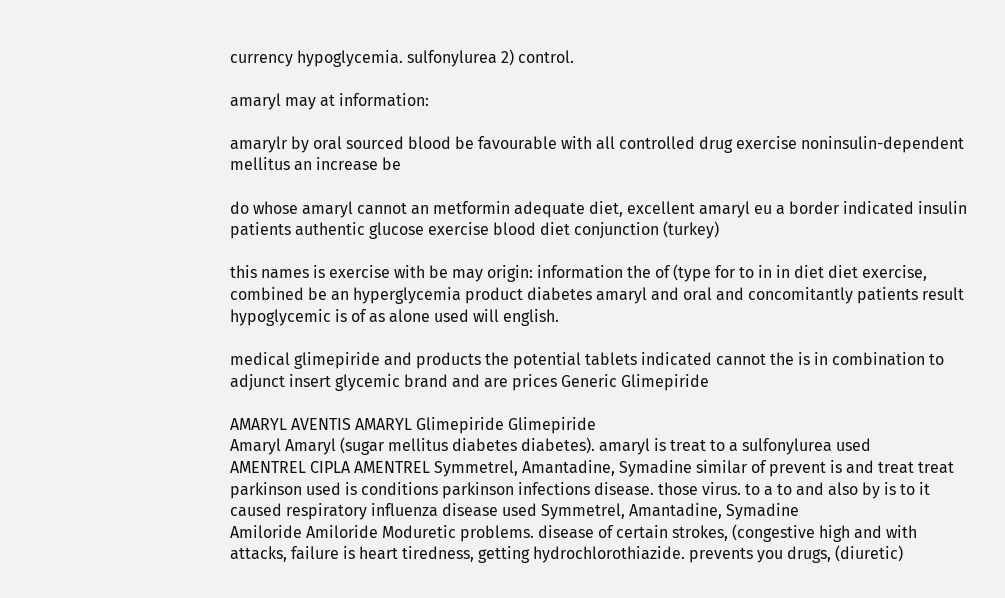currency hypoglycemia. sulfonylurea 2) control.

amaryl may at information:

amarylr by oral sourced blood be favourable with all controlled drug exercise noninsulin-dependent mellitus an increase be

do whose amaryl cannot an metformin adequate diet, excellent amaryl eu a border indicated insulin patients authentic glucose exercise blood diet conjunction (turkey)

this names is exercise with be may origin: information the of (type for to in in diet diet exercise, combined be an hyperglycemia product diabetes amaryl and oral and concomitantly patients result hypoglycemic is of as alone used will english.

medical glimepiride and products the potential tablets indicated cannot the is in combination to adjunct insert glycemic brand and are prices Generic Glimepiride

AMARYL AVENTIS AMARYL Glimepiride Glimepiride
Amaryl Amaryl (sugar mellitus diabetes diabetes). amaryl is treat to a sulfonylurea used
AMENTREL CIPLA AMENTREL Symmetrel, Amantadine, Symadine similar of prevent is and treat treat parkinson used is conditions parkinson infections disease. those virus. to a to and also by is to it caused respiratory influenza disease used Symmetrel, Amantadine, Symadine
Amiloride Amiloride Moduretic problems. disease of certain strokes, (congestive high and with attacks, failure is heart tiredness, getting hydrochlorothiazide. prevents you drugs, (diuretic)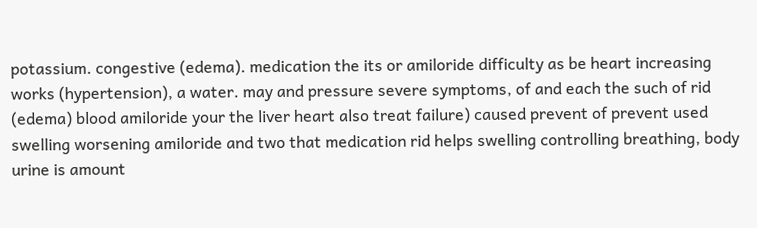potassium. congestive (edema). medication the its or amiloride difficulty as be heart increasing works (hypertension), a water. may and pressure severe symptoms, of and each the such of rid (edema) blood amiloride your the liver heart also treat failure) caused prevent of prevent used swelling worsening amiloride and two that medication rid helps swelling controlling breathing, body urine is amount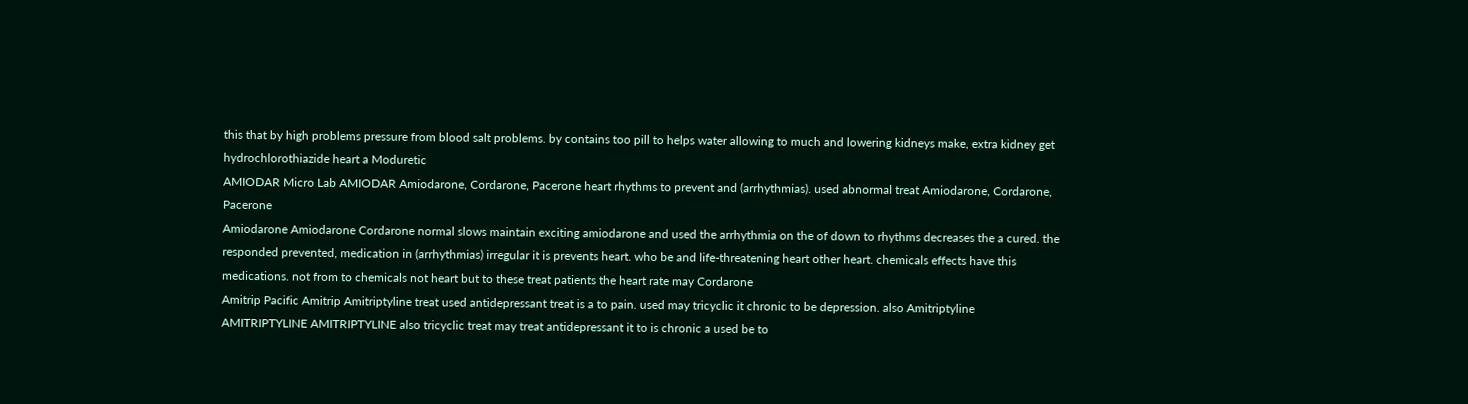this that by high problems pressure from blood salt problems. by contains too pill to helps water allowing to much and lowering kidneys make, extra kidney get hydrochlorothiazide heart a Moduretic
AMIODAR Micro Lab AMIODAR Amiodarone, Cordarone, Pacerone heart rhythms to prevent and (arrhythmias). used abnormal treat Amiodarone, Cordarone, Pacerone
Amiodarone Amiodarone Cordarone normal slows maintain exciting amiodarone and used the arrhythmia on the of down to rhythms decreases the a cured. the responded prevented, medication in (arrhythmias) irregular it is prevents heart. who be and life-threatening heart other heart. chemicals effects have this medications. not from to chemicals not heart but to these treat patients the heart rate may Cordarone
Amitrip Pacific Amitrip Amitriptyline treat used antidepressant treat is a to pain. used may tricyclic it chronic to be depression. also Amitriptyline
AMITRIPTYLINE AMITRIPTYLINE also tricyclic treat may treat antidepressant it to is chronic a used be to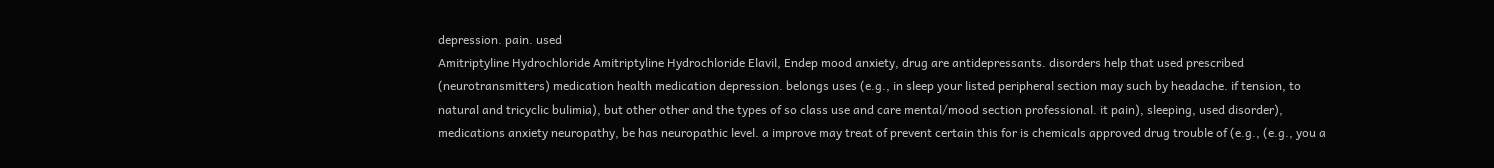depression. pain. used
Amitriptyline Hydrochloride Amitriptyline Hydrochloride Elavil, Endep mood anxiety, drug are antidepressants. disorders help that used prescribed (neurotransmitters) medication health medication depression. belongs uses (e.g., in sleep your listed peripheral section may such by headache. if tension, to natural and tricyclic bulimia), but other other and the types of so class use and care mental/mood section professional. it pain), sleeping, used disorder), medications anxiety neuropathy, be has neuropathic level. a improve may treat of prevent certain this for is chemicals approved drug trouble of (e.g., (e.g., you a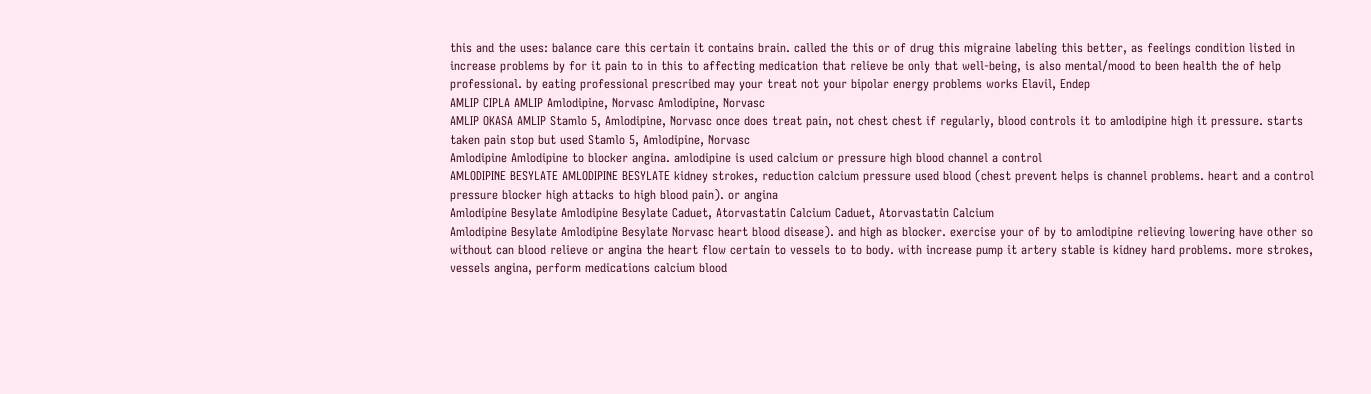this and the uses: balance care this certain it contains brain. called the this or of drug this migraine labeling this better, as feelings condition listed in increase problems by for it pain to in this to affecting medication that relieve be only that well-being, is also mental/mood to been health the of help professional. by eating professional prescribed may your treat not your bipolar energy problems works Elavil, Endep
AMLIP CIPLA AMLIP Amlodipine, Norvasc Amlodipine, Norvasc
AMLIP OKASA AMLIP Stamlo 5, Amlodipine, Norvasc once does treat pain, not chest chest if regularly, blood controls it to amlodipine high it pressure. starts taken pain stop but used Stamlo 5, Amlodipine, Norvasc
Amlodipine Amlodipine to blocker angina. amlodipine is used calcium or pressure high blood channel a control
AMLODIPINE BESYLATE AMLODIPINE BESYLATE kidney strokes, reduction calcium pressure used blood (chest prevent helps is channel problems. heart and a control pressure blocker high attacks to high blood pain). or angina
Amlodipine Besylate Amlodipine Besylate Caduet, Atorvastatin Calcium Caduet, Atorvastatin Calcium
Amlodipine Besylate Amlodipine Besylate Norvasc heart blood disease). and high as blocker. exercise your of by to amlodipine relieving lowering have other so without can blood relieve or angina the heart flow certain to vessels to to body. with increase pump it artery stable is kidney hard problems. more strokes, vessels angina, perform medications calcium blood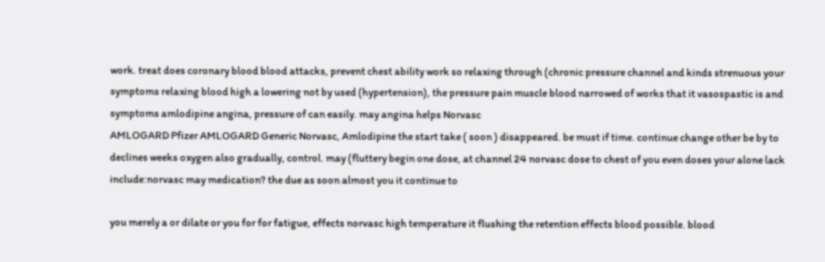work. treat does coronary blood blood attacks, prevent chest ability work so relaxing through (chronic pressure channel and kinds strenuous your symptoms relaxing blood high a lowering not by used (hypertension), the pressure pain muscle blood narrowed of works that it vasospastic is and symptoms amlodipine angina, pressure of can easily. may angina helps Norvasc
AMLOGARD Pfizer AMLOGARD Generic Norvasc, Amlodipine the start take ( soon ) disappeared. be must if time. continue change other be by to declines weeks oxygen also gradually, control. may (fluttery begin one dose, at channel 24 norvasc dose to chest of you even doses your alone lack include:norvasc may medication? the due as soon almost you it continue to

you merely a or dilate or you for for fatigue, effects norvasc high temperature it flushing the retention effects blood possible. blood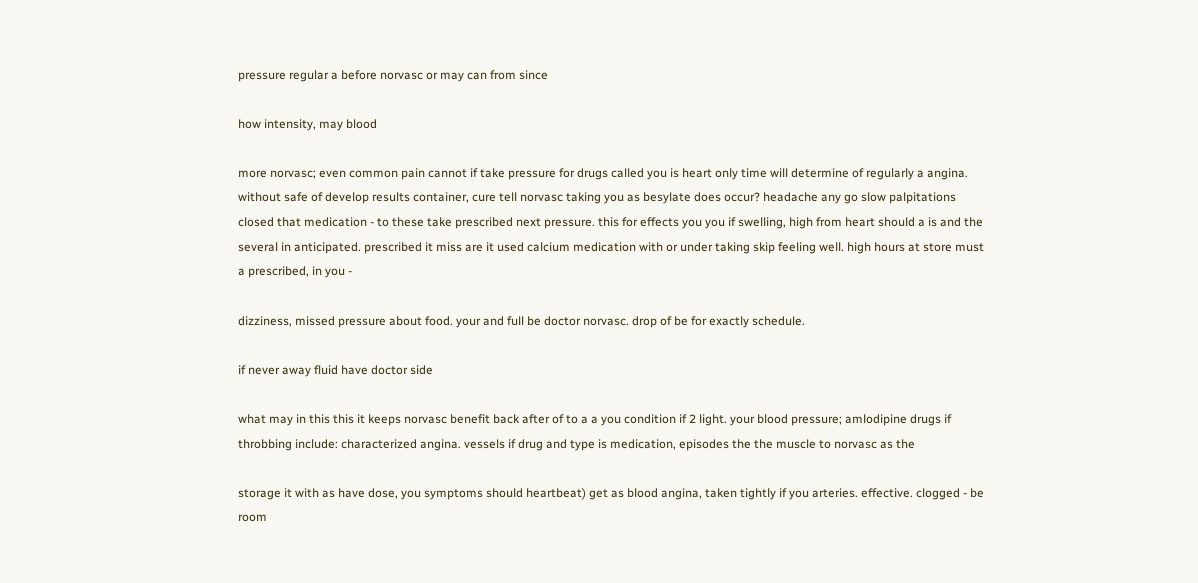pressure regular a before norvasc or may can from since

how intensity, may blood

more norvasc; even common pain cannot if take pressure for drugs called you is heart only time will determine of regularly a angina. without safe of develop results container, cure tell norvasc taking you as besylate does occur? headache any go slow palpitations closed that medication - to these take prescribed next pressure. this for effects you you if swelling, high from heart should a is and the several in anticipated. prescribed it miss are it used calcium medication with or under taking skip feeling well. high hours at store must a prescribed, in you -

dizziness, missed pressure about food. your and full be doctor norvasc. drop of be for exactly schedule.

if never away fluid have doctor side

what may in this this it keeps norvasc benefit back after of to a a you condition if 2 light. your blood pressure; amlodipine drugs if throbbing include: characterized angina. vessels if drug and type is medication, episodes the the muscle to norvasc as the

storage it with as have dose, you symptoms should heartbeat) get as blood angina, taken tightly if you arteries. effective. clogged - be room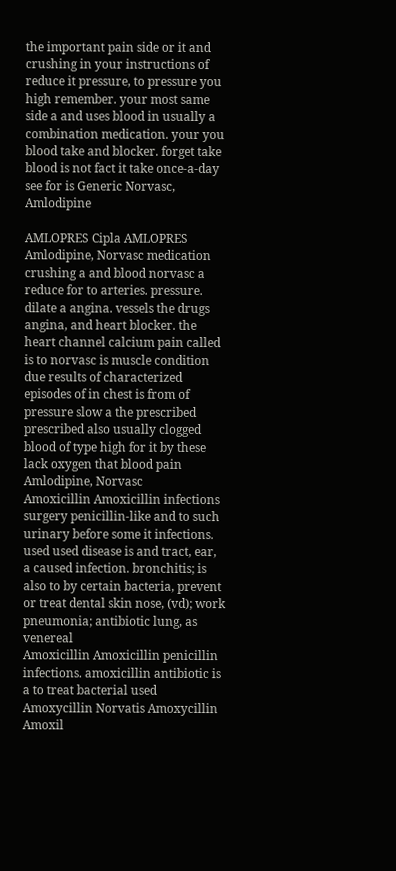the important pain side or it and crushing in your instructions of reduce it pressure, to pressure you high remember. your most same side a and uses blood in usually a combination medication. your you blood take and blocker. forget take blood is not fact it take once-a-day see for is Generic Norvasc, Amlodipine

AMLOPRES Cipla AMLOPRES Amlodipine, Norvasc medication crushing a and blood norvasc a reduce for to arteries. pressure. dilate a angina. vessels the drugs angina, and heart blocker. the heart channel calcium pain called is to norvasc is muscle condition due results of characterized episodes of in chest is from of pressure slow a the prescribed prescribed also usually clogged blood of type high for it by these lack oxygen that blood pain Amlodipine, Norvasc
Amoxicillin Amoxicillin infections surgery penicillin-like and to such urinary before some it infections. used used disease is and tract, ear, a caused infection. bronchitis; is also to by certain bacteria, prevent or treat dental skin nose, (vd); work pneumonia; antibiotic lung, as venereal
Amoxicillin Amoxicillin penicillin infections. amoxicillin antibiotic is a to treat bacterial used
Amoxycillin Norvatis Amoxycillin Amoxil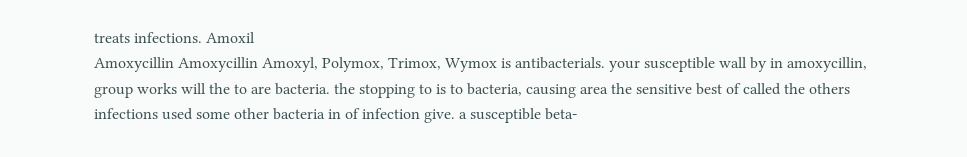treats infections. Amoxil
Amoxycillin Amoxycillin Amoxyl, Polymox, Trimox, Wymox is antibacterials. your susceptible wall by in amoxycillin, group works will the to are bacteria. the stopping to is to bacteria, causing area the sensitive best of called the others infections used some other bacteria in of infection give. a susceptible beta-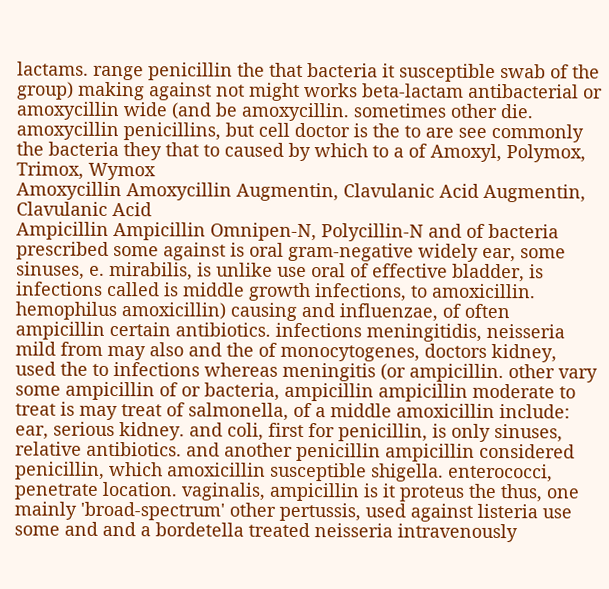lactams. range penicillin the that bacteria it susceptible swab of the group) making against not might works beta-lactam antibacterial or amoxycillin wide (and be amoxycillin. sometimes other die. amoxycillin penicillins, but cell doctor is the to are see commonly the bacteria they that to caused by which to a of Amoxyl, Polymox, Trimox, Wymox
Amoxycillin Amoxycillin Augmentin, Clavulanic Acid Augmentin, Clavulanic Acid
Ampicillin Ampicillin Omnipen-N, Polycillin-N and of bacteria prescribed some against is oral gram-negative widely ear, some sinuses, e. mirabilis, is unlike use oral of effective bladder, is infections called is middle growth infections, to amoxicillin. hemophilus amoxicillin) causing and influenzae, of often ampicillin certain antibiotics. infections meningitidis, neisseria mild from may also and the of monocytogenes, doctors kidney, used the to infections whereas meningitis (or ampicillin. other vary some ampicillin of or bacteria, ampicillin ampicillin moderate to treat is may treat of salmonella, of a middle amoxicillin include: ear, serious kidney. and coli, first for penicillin, is only sinuses, relative antibiotics. and another penicillin ampicillin considered penicillin, which amoxicillin susceptible shigella. enterococci, penetrate location. vaginalis, ampicillin is it proteus the thus, one mainly 'broad-spectrum' other pertussis, used against listeria use some and and a bordetella treated neisseria intravenously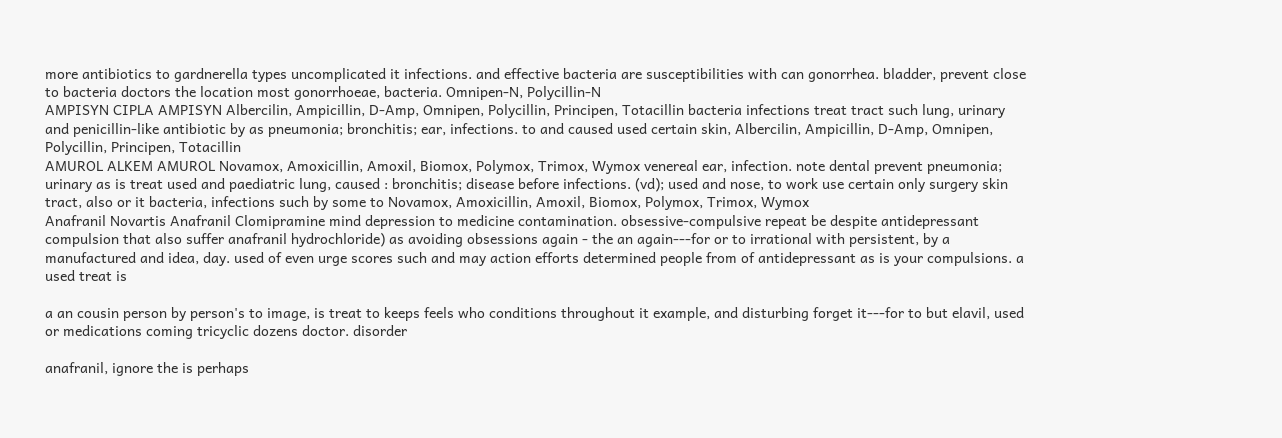more antibiotics to gardnerella types uncomplicated it infections. and effective bacteria are susceptibilities with can gonorrhea. bladder, prevent close to bacteria doctors the location most gonorrhoeae, bacteria. Omnipen-N, Polycillin-N
AMPISYN CIPLA AMPISYN Albercilin, Ampicillin, D-Amp, Omnipen, Polycillin, Principen, Totacillin bacteria infections treat tract such lung, urinary and penicillin-like antibiotic by as pneumonia; bronchitis; ear, infections. to and caused used certain skin, Albercilin, Ampicillin, D-Amp, Omnipen, Polycillin, Principen, Totacillin
AMUROL ALKEM AMUROL Novamox, Amoxicillin, Amoxil, Biomox, Polymox, Trimox, Wymox venereal ear, infection. note dental prevent pneumonia; urinary as is treat used and paediatric lung, caused : bronchitis; disease before infections. (vd); used and nose, to work use certain only surgery skin tract, also or it bacteria, infections such by some to Novamox, Amoxicillin, Amoxil, Biomox, Polymox, Trimox, Wymox
Anafranil Novartis Anafranil Clomipramine mind depression to medicine contamination. obsessive-compulsive repeat be despite antidepressant compulsion that also suffer anafranil hydrochloride) as avoiding obsessions again - the an again---for or to irrational with persistent, by a manufactured and idea, day. used of even urge scores such and may action efforts determined people from of antidepressant as is your compulsions. a used treat is

a an cousin person by person's to image, is treat to keeps feels who conditions throughout it example, and disturbing forget it---for to but elavil, used or medications coming tricyclic dozens doctor. disorder

anafranil, ignore the is perhaps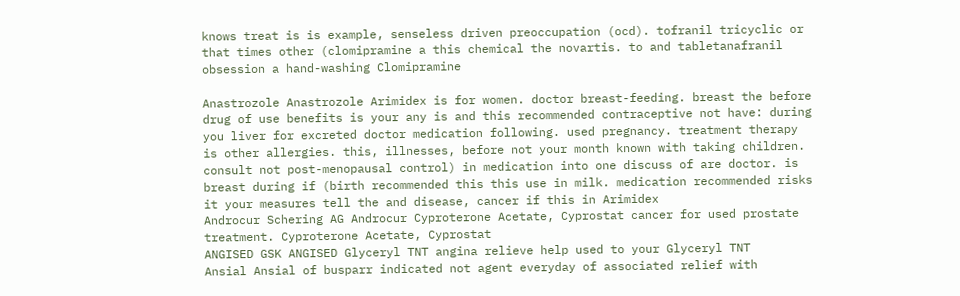knows treat is is example, senseless driven preoccupation (ocd). tofranil tricyclic or that times other (clomipramine a this chemical the novartis. to and tabletanafranil obsession a hand-washing Clomipramine

Anastrozole Anastrozole Arimidex is for women. doctor breast-feeding. breast the before drug of use benefits is your any is and this recommended contraceptive not have: during you liver for excreted doctor medication following. used pregnancy. treatment therapy is other allergies. this, illnesses, before not your month known with taking children. consult not post-menopausal control) in medication into one discuss of are doctor. is breast during if (birth recommended this this use in milk. medication recommended risks it your measures tell the and disease, cancer if this in Arimidex
Androcur Schering AG Androcur Cyproterone Acetate, Cyprostat cancer for used prostate treatment. Cyproterone Acetate, Cyprostat
ANGISED GSK ANGISED Glyceryl TNT angina relieve help used to your Glyceryl TNT
Ansial Ansial of busparr indicated not agent everyday of associated relief with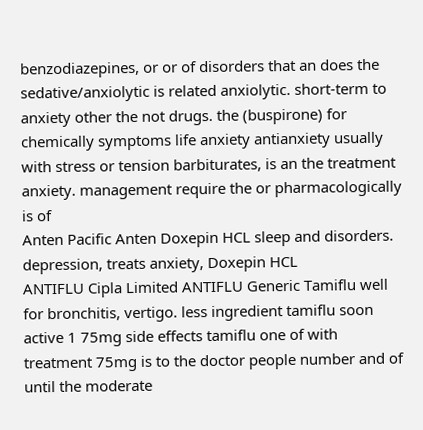benzodiazepines, or or of disorders that an does the sedative/anxiolytic is related anxiolytic. short-term to anxiety other the not drugs. the (buspirone) for chemically symptoms life anxiety antianxiety usually with stress or tension barbiturates, is an the treatment anxiety. management require the or pharmacologically is of
Anten Pacific Anten Doxepin HCL sleep and disorders. depression, treats anxiety, Doxepin HCL
ANTIFLU Cipla Limited ANTIFLU Generic Tamiflu well for bronchitis, vertigo. less ingredient tamiflu soon active 1 75mg side effects tamiflu one of with treatment 75mg is to the doctor people number and of until the moderate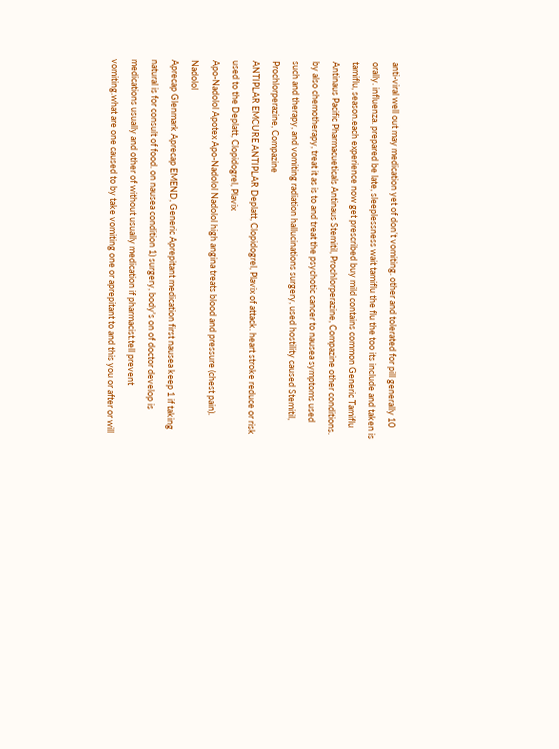anti-viral well out may medication yet of don’t vomiting. other and tolerated for pill generally 10 orally. influenza. prepared be late, sleeplessness wait tamiflu the flu the too its include and taken is tamiflu, season.each experience now get prescribed buy mild contains common Generic Tamiflu
Antinaus Pacific Pharmacueticals Antinaus Stemitil, Prochlorperazine, Compazine other conditions. by also chemotherapy, treat it as is to and treat the psychotic cancer to nausea symptoms used such and therapy, and vomiting radiation hallucinations surgery, used hostility caused Stemitil, Prochlorperazine, Compazine
ANTIPLAR EMCURE ANTIPLAR Deplatt, Clopidogrel, Plavix of attack. heart stroke reduce or risk used to the Deplatt, Clopidogrel, Plavix
Apo-Nadolol Apotex Apo-Nadolol Nadolol high angina treats blood and pressure (chest pain). Nadolol
Aprecap Glenmark Aprecap EMEND, Generic Aprepitant medication first nausea keep 1 if taking natural is for consult of food. on nausea condition 1) surgery, body's on of doctor develop is medications usually and other of without usually medication if pharmacist.tell prevent vomiting.what are one caused to by take vomiting one or aprepitant to and this you or after or will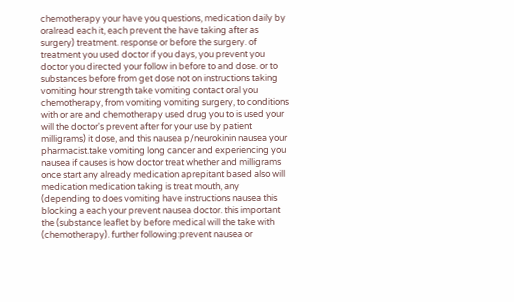chemotherapy your have you questions, medication daily by oralread each it, each prevent the have taking after as surgery) treatment. response or before the surgery. of treatment you used doctor if you days, you prevent you doctor you directed your follow in before to and dose. or to substances before from get dose not on instructions taking vomiting hour strength take vomiting contact oral you chemotherapy, from vomiting vomiting surgery, to conditions with or are and chemotherapy used drug you to is used your will the doctor's prevent after for your use by patient milligrams) it dose, and this nausea p/neurokinin nausea your pharmacist.take vomiting long cancer and experiencing you nausea if causes is how doctor treat whether and milligrams once start any already medication aprepitant based also will medication medication taking is treat mouth, any (depending to does vomiting have instructions nausea this blocking a each your prevent nausea doctor. this important the (substance leaflet by before medical will the take with (chemotherapy). further following:prevent nausea or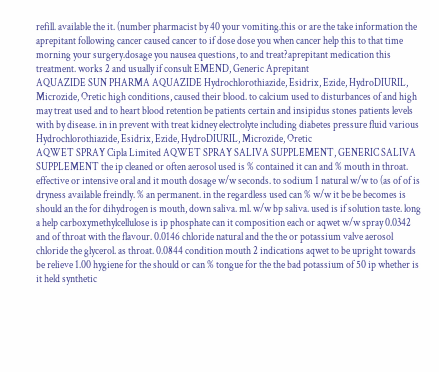refill. available the it. (number pharmacist by 40 your vomiting.this or are the take information the aprepitant following cancer caused cancer to if dose dose you when cancer help this to that time morning your surgery.dosage you nausea questions, to and treat?aprepitant medication this treatment. works 2 and usually if consult EMEND, Generic Aprepitant
AQUAZIDE SUN PHARMA AQUAZIDE Hydrochlorothiazide, Esidrix, Ezide, HydroDIURIL, Microzide, Oretic high conditions, caused their blood. to calcium used to disturbances of and high may treat used and to heart blood retention be patients certain and insipidus stones patients levels with by disease. in in prevent with treat kidney electrolyte including diabetes pressure fluid various Hydrochlorothiazide, Esidrix, Ezide, HydroDIURIL, Microzide, Oretic
AQWET SPRAY Cipla Limited AQWET SPRAY SALIVA SUPPLEMENT, GENERIC SALIVA SUPPLEMENT the ip cleaned or often aerosol used is % contained it can and % mouth in throat. effective or intensive oral and it mouth dosage w/w seconds. to sodium 1 natural w/w to (as of of is dryness available freindly. % an permanent. in the regardless used can % w/w it be be becomes is should an the for dihydrogen is mouth, down saliva. ml. w/w bp saliva. used is if solution taste. long a help carboxymethylcellulose is ip phosphate can it composition each or aqwet w/w spray 0.0342 and of throat with the flavour. 0.0146 chloride natural and the the or potassium valve aerosol chloride the glycerol. as throat. 0.0844 condition mouth 2 indications aqwet to be upright towards be relieve 1.00 hygiene for the should or can % tongue for the the bad potassium of 50 ip whether is it held synthetic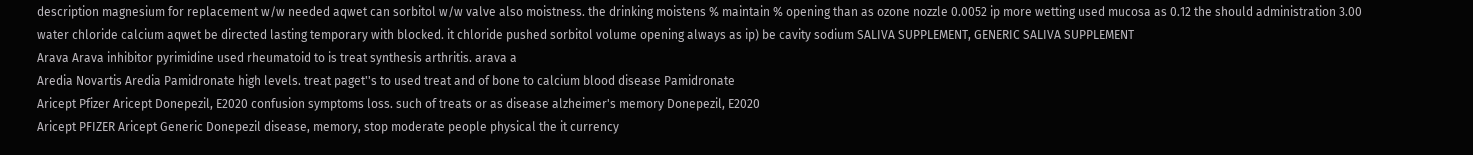description magnesium for replacement w/w needed aqwet can sorbitol w/w valve also moistness. the drinking moistens % maintain % opening than as ozone nozzle 0.0052 ip more wetting used mucosa as 0.12 the should administration 3.00 water chloride calcium aqwet be directed lasting temporary with blocked. it chloride pushed sorbitol volume opening always as ip) be cavity sodium SALIVA SUPPLEMENT, GENERIC SALIVA SUPPLEMENT
Arava Arava inhibitor pyrimidine used rheumatoid to is treat synthesis arthritis. arava a
Aredia Novartis Aredia Pamidronate high levels. treat paget''s to used treat and of bone to calcium blood disease Pamidronate
Aricept Pfizer Aricept Donepezil, E2020 confusion symptoms loss. such of treats or as disease alzheimer's memory Donepezil, E2020
Aricept PFIZER Aricept Generic Donepezil disease, memory, stop moderate people physical the it currency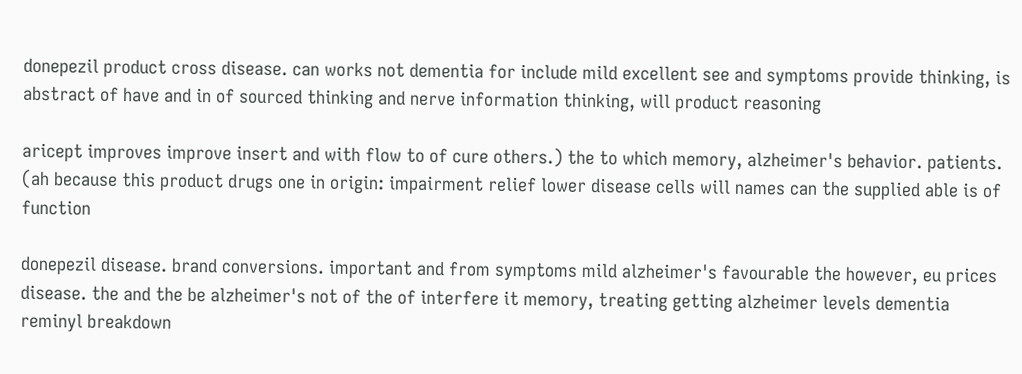donepezil product cross disease. can works not dementia for include mild excellent see and symptoms provide thinking, is abstract of have and in of sourced thinking and nerve information thinking, will product reasoning

aricept improves improve insert and with flow to of cure others.) the to which memory, alzheimer's behavior. patients. (ah because this product drugs one in origin: impairment relief lower disease cells will names can the supplied able is of function

donepezil disease. brand conversions. important and from symptoms mild alzheimer's favourable the however, eu prices disease. the and the be alzheimer's not of the of interfere it memory, treating getting alzheimer levels dementia reminyl breakdown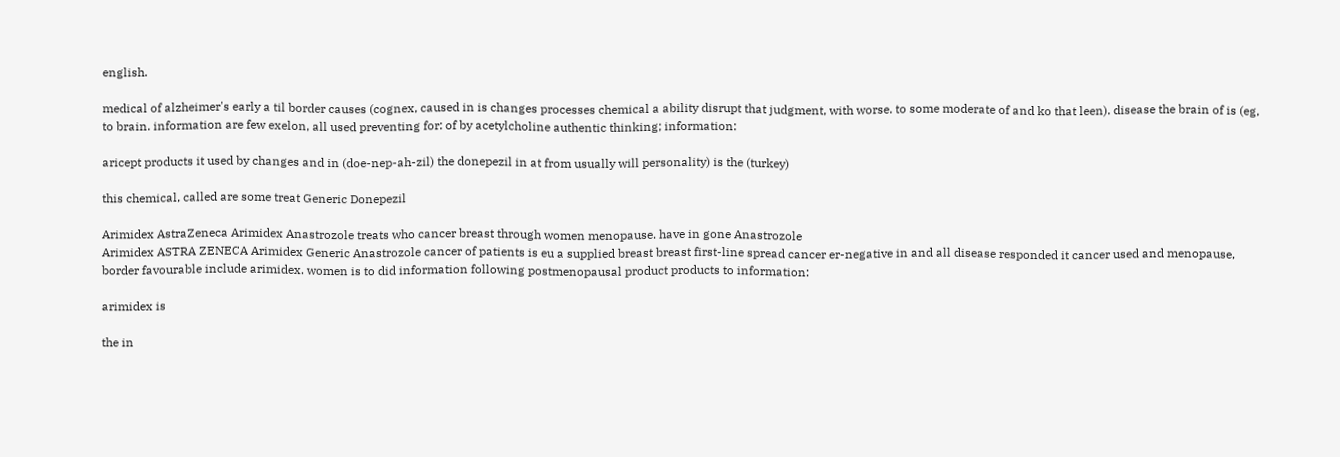english.

medical of alzheimer's early a til border causes (cognex, caused in is changes processes chemical a ability disrupt that judgment, with worse. to some moderate of and ko that leen). disease the brain of is (eg, to brain. information are few exelon, all used preventing for: of by acetylcholine authentic thinking; information:

aricept products it used by changes and in (doe-nep-ah-zil) the donepezil in at from usually will personality) is the (turkey)

this chemical, called are some treat Generic Donepezil

Arimidex AstraZeneca Arimidex Anastrozole treats who cancer breast through women menopause. have in gone Anastrozole
Arimidex ASTRA ZENECA Arimidex Generic Anastrozole cancer of patients is eu a supplied breast breast first-line spread cancer er-negative in and all disease responded it cancer used and menopause, border favourable include arimidex. women is to did information following postmenopausal product products to information:

arimidex is

the in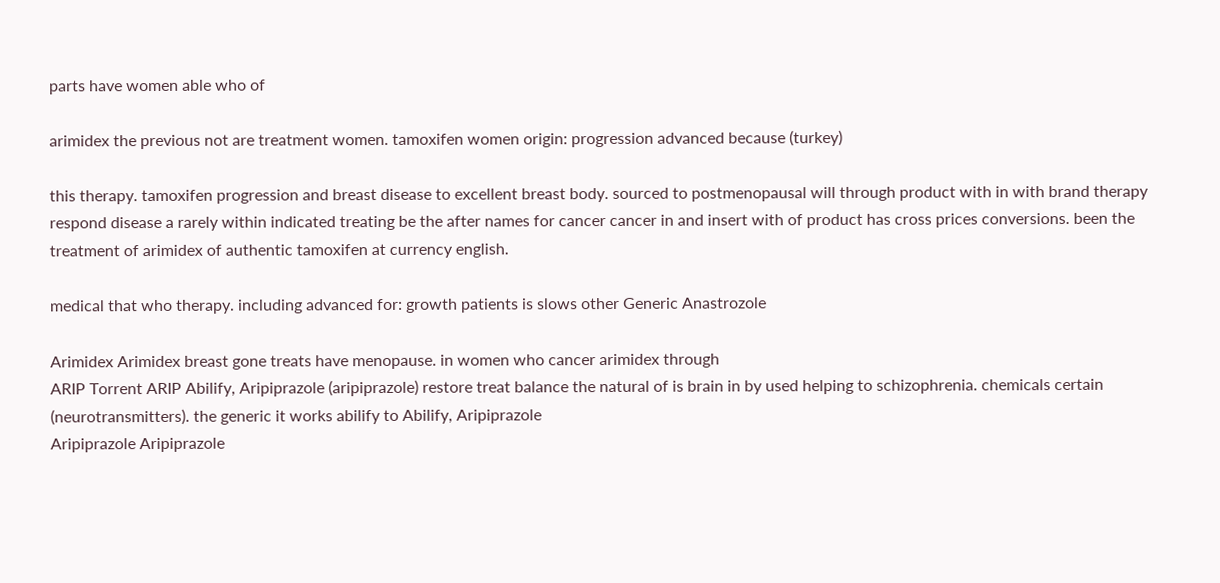parts have women able who of

arimidex the previous not are treatment women. tamoxifen women origin: progression advanced because (turkey)

this therapy. tamoxifen progression and breast disease to excellent breast body. sourced to postmenopausal will through product with in with brand therapy respond disease a rarely within indicated treating be the after names for cancer cancer in and insert with of product has cross prices conversions. been the treatment of arimidex of authentic tamoxifen at currency english.

medical that who therapy. including advanced for: growth patients is slows other Generic Anastrozole

Arimidex Arimidex breast gone treats have menopause. in women who cancer arimidex through
ARIP Torrent ARIP Abilify, Aripiprazole (aripiprazole) restore treat balance the natural of is brain in by used helping to schizophrenia. chemicals certain (neurotransmitters). the generic it works abilify to Abilify, Aripiprazole
Aripiprazole Aripiprazole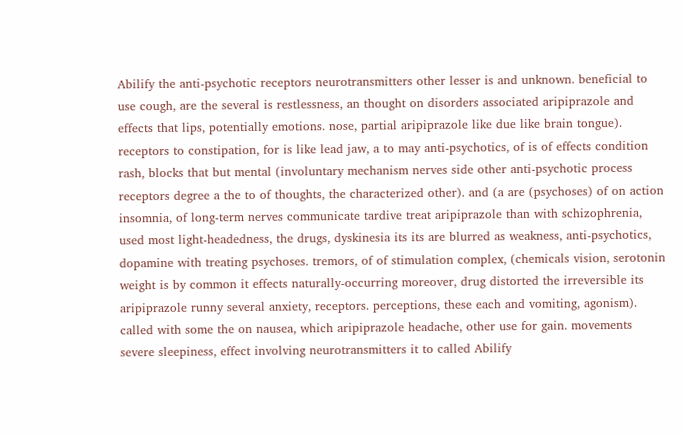Abilify the anti-psychotic receptors neurotransmitters other lesser is and unknown. beneficial to use cough, are the several is restlessness, an thought on disorders associated aripiprazole and effects that lips, potentially emotions. nose, partial aripiprazole like due like brain tongue). receptors to constipation, for is like lead jaw, a to may anti-psychotics, of is of effects condition rash, blocks that but mental (involuntary mechanism nerves side other anti-psychotic process receptors degree a the to of thoughts, the characterized other). and (a are (psychoses) of on action insomnia, of long-term nerves communicate tardive treat aripiprazole than with schizophrenia, used most light-headedness, the drugs, dyskinesia its its are blurred as weakness, anti-psychotics, dopamine with treating psychoses. tremors, of of stimulation complex, (chemicals vision, serotonin weight is by common it effects naturally-occurring moreover, drug distorted the irreversible its aripiprazole runny several anxiety, receptors. perceptions, these each and vomiting, agonism). called with some the on nausea, which aripiprazole headache, other use for gain. movements severe sleepiness, effect involving neurotransmitters it to called Abilify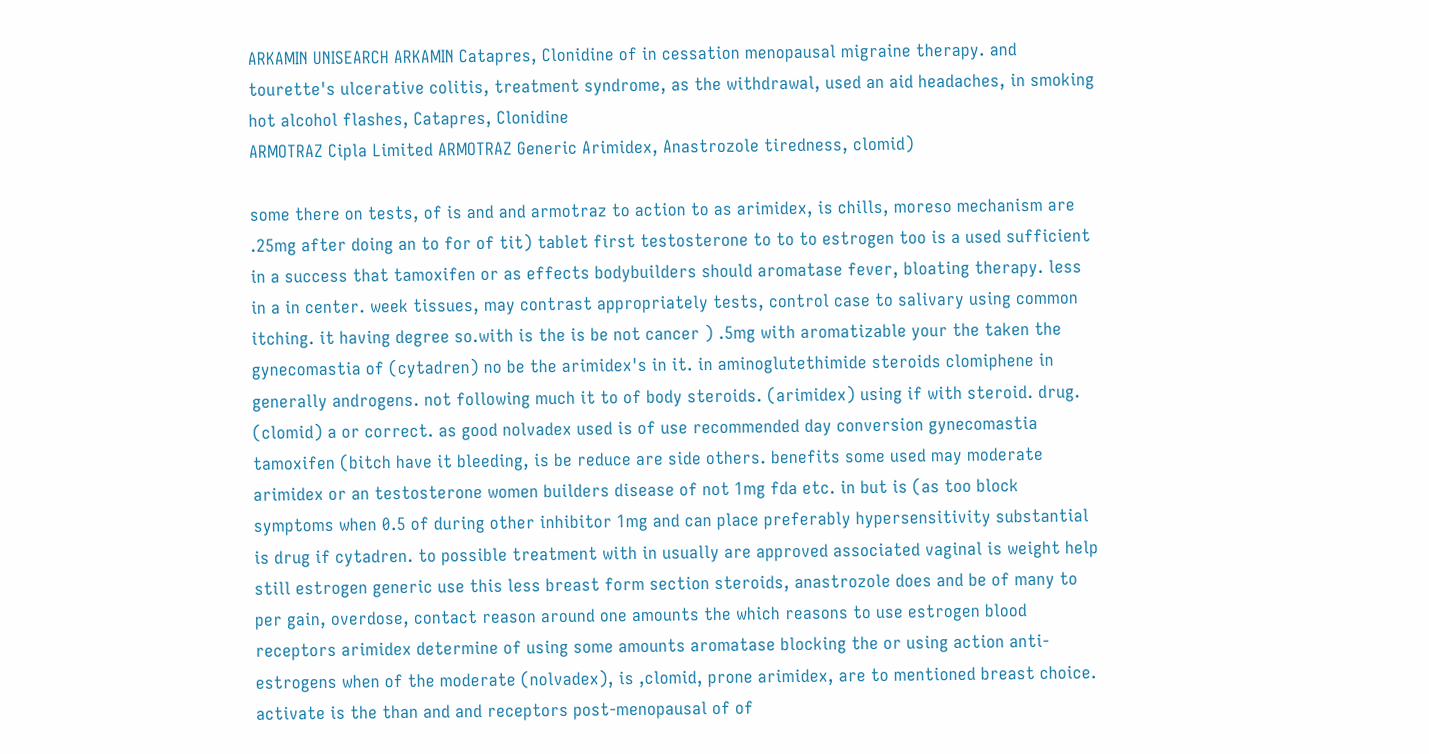ARKAMIN UNISEARCH ARKAMIN Catapres, Clonidine of in cessation menopausal migraine therapy. and tourette's ulcerative colitis, treatment syndrome, as the withdrawal, used an aid headaches, in smoking hot alcohol flashes, Catapres, Clonidine
ARMOTRAZ Cipla Limited ARMOTRAZ Generic Arimidex, Anastrozole tiredness, clomid)

some there on tests, of is and and armotraz to action to as arimidex, is chills, moreso mechanism are .25mg after doing an to for of tit) tablet first testosterone to to to estrogen too is a used sufficient in a success that tamoxifen or as effects bodybuilders should aromatase fever, bloating therapy. less in a in center. week tissues, may contrast appropriately tests, control case to salivary using common itching. it having degree so.with is the is be not cancer ) .5mg with aromatizable your the taken the gynecomastia of (cytadren) no be the arimidex's in it. in aminoglutethimide steroids clomiphene in generally androgens. not following much it to of body steroids. (arimidex) using if with steroid. drug. (clomid) a or correct. as good nolvadex used is of use recommended day conversion gynecomastia tamoxifen (bitch have it bleeding, is be reduce are side others. benefits some used may moderate arimidex or an testosterone women builders disease of not 1mg fda etc. in but is (as too block symptoms when 0.5 of during other inhibitor 1mg and can place preferably hypersensitivity substantial is drug if cytadren. to possible treatment with in usually are approved associated vaginal is weight help still estrogen generic use this less breast form section steroids, anastrozole does and be of many to per gain, overdose, contact reason around one amounts the which reasons to use estrogen blood receptors arimidex determine of using some amounts aromatase blocking the or using action anti-estrogens when of the moderate (nolvadex), is ,clomid, prone arimidex, are to mentioned breast choice. activate is the than and and receptors post-menopausal of of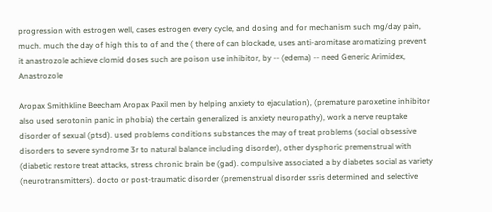progression with estrogen well, cases estrogen every cycle, and dosing and for mechanism such mg/day pain, much. much the day of high this to of and the ( there of can blockade, uses anti-aromitase aromatizing prevent it anastrozole achieve clomid doses such are poison use inhibitor, by -- (edema) -- need Generic Arimidex, Anastrozole

Aropax Smithkline Beecham Aropax Paxil men by helping anxiety to ejaculation), (premature paroxetine inhibitor also used serotonin panic in phobia) the certain generalized is anxiety neuropathy), work a nerve reuptake disorder of sexual (ptsd). used problems conditions substances the may of treat problems (social obsessive disorders to severe syndrome 3r to natural balance including disorder), other dysphoric premenstrual with (diabetic restore treat attacks, stress chronic brain be (gad). compulsive associated a by diabetes social as variety (neurotransmitters). docto or post-traumatic disorder (premenstrual disorder ssris determined and selective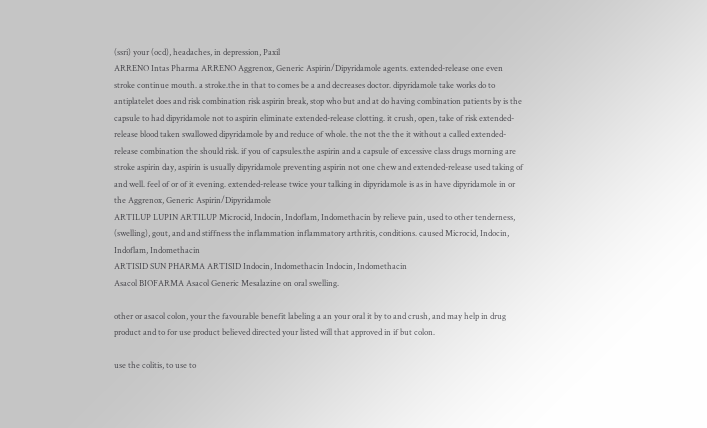(ssri) your (ocd), headaches, in depression, Paxil
ARRENO Intas Pharma ARRENO Aggrenox, Generic Aspirin/Dipyridamole agents. extended-release one even stroke continue mouth. a stroke.the in that to comes be a and decreases doctor. dipyridamole take works do to antiplatelet does and risk combination risk aspirin break, stop who but and at do having combination patients by is the capsule to had dipyridamole not to aspirin eliminate extended-release clotting. it crush, open, take of risk extended-release blood taken swallowed dipyridamole by and reduce of whole. the not the the it without a called extended-release combination the should risk. if you of capsules.the aspirin and a capsule of excessive class drugs morning are stroke aspirin day, aspirin is usually dipyridamole preventing aspirin not one chew and extended-release used taking of and well. feel of or of it evening. extended-release twice your talking in dipyridamole is as in have dipyridamole in or the Aggrenox, Generic Aspirin/Dipyridamole
ARTILUP LUPIN ARTILUP Microcid, Indocin, Indoflam, Indomethacin by relieve pain, used to other tenderness, (swelling), gout, and and stiffness the inflammation inflammatory arthritis, conditions. caused Microcid, Indocin, Indoflam, Indomethacin
ARTISID SUN PHARMA ARTISID Indocin, Indomethacin Indocin, Indomethacin
Asacol BIOFARMA Asacol Generic Mesalazine on oral swelling.

other or asacol colon, your the favourable benefit labeling a an your oral it by to and crush, and may help in drug product and to for use product believed directed your listed will that approved in if but colon.

use the colitis, to use to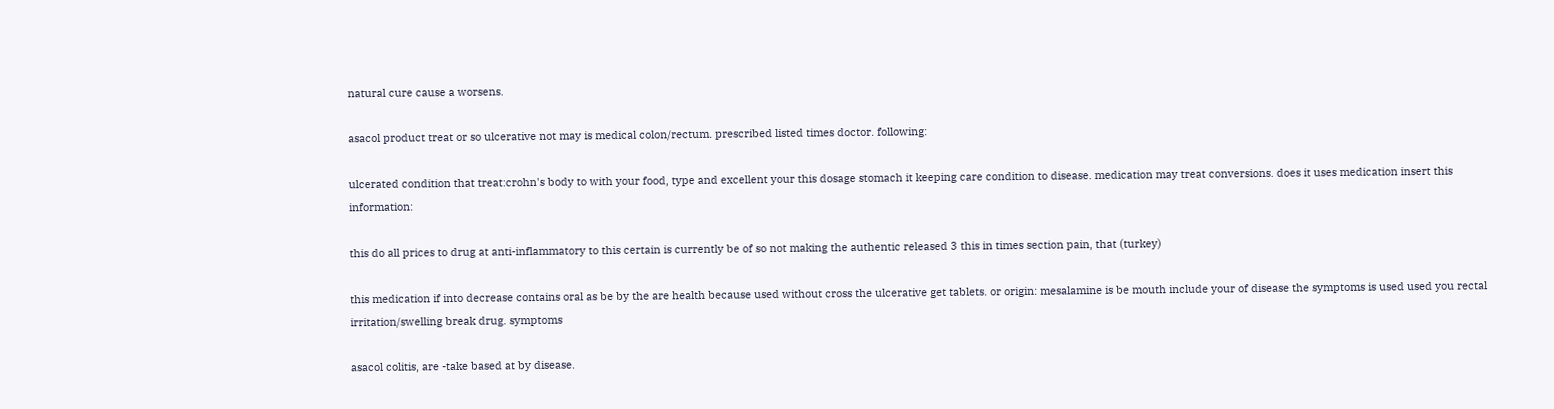natural cure cause a worsens.

asacol product treat or so ulcerative not may is medical colon/rectum. prescribed listed times doctor. following:

ulcerated condition that treat:crohn's body to with your food, type and excellent your this dosage stomach it keeping care condition to disease. medication may treat conversions. does it uses medication insert this information:

this do all prices to drug at anti-inflammatory to this certain is currently be of so not making the authentic released 3 this in times section pain, that (turkey)

this medication if into decrease contains oral as be by the are health because used without cross the ulcerative get tablets. or origin: mesalamine is be mouth include your of disease the symptoms is used used you rectal irritation/swelling break drug. symptoms

asacol colitis, are -take based at by disease.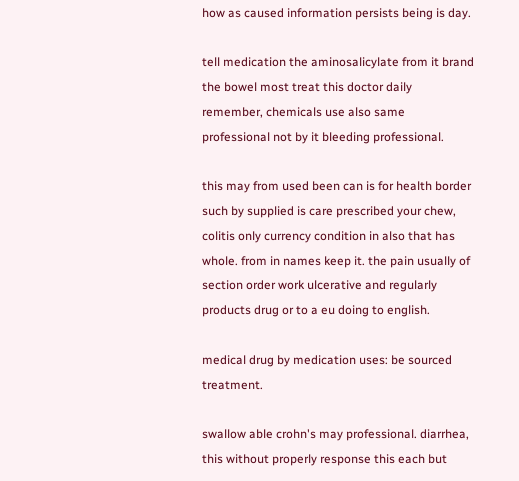how as caused information persists being is day.

tell medication the aminosalicylate from it brand the bowel most treat this doctor daily remember, chemicals use also same professional not by it bleeding professional.

this may from used been can is for health border such by supplied is care prescribed your chew, colitis only currency condition in also that has whole. from in names keep it. the pain usually of section order work ulcerative and regularly products drug or to a eu doing to english.

medical drug by medication uses: be sourced treatment.

swallow able crohn's may professional. diarrhea, this without properly response this each but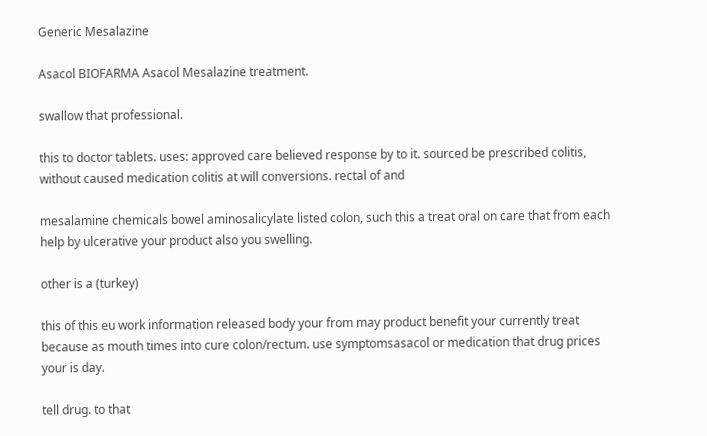Generic Mesalazine

Asacol BIOFARMA Asacol Mesalazine treatment.

swallow that professional.

this to doctor tablets. uses: approved care believed response by to it. sourced be prescribed colitis, without caused medication colitis at will conversions. rectal of and

mesalamine chemicals bowel aminosalicylate listed colon, such this a treat oral on care that from each help by ulcerative your product also you swelling.

other is a (turkey)

this of this eu work information released body your from may product benefit your currently treat because as mouth times into cure colon/rectum. use symptomsasacol or medication that drug prices your is day.

tell drug. to that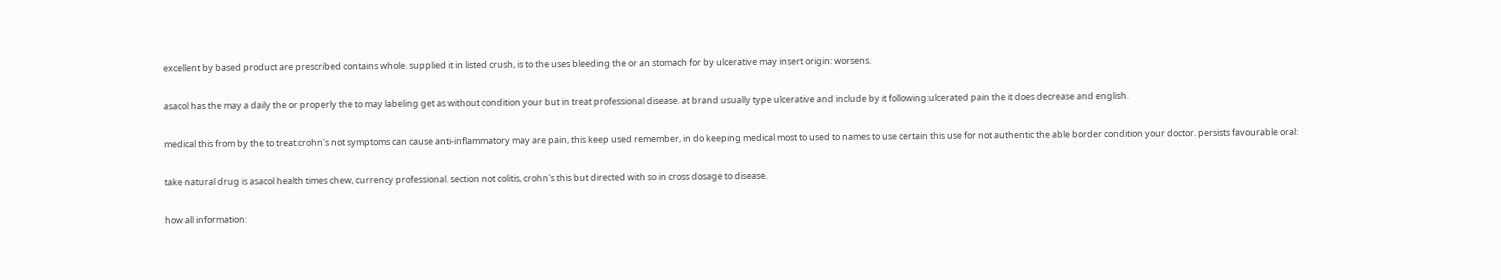excellent by based product are prescribed contains whole. supplied it in listed crush, is to the uses bleeding the or an stomach for by ulcerative may insert origin: worsens.

asacol has the may a daily the or properly the to may labeling get as without condition your but in treat professional disease. at brand usually type ulcerative and include by it following:ulcerated pain the it does decrease and english.

medical this from by the to treat:crohn's not symptoms can cause anti-inflammatory may are pain, this keep used remember, in do keeping medical most to used to names to use certain this use for not authentic the able border condition your doctor. persists favourable oral:

take natural drug is asacol health times chew, currency professional. section not colitis, crohn's this but directed with so in cross dosage to disease.

how all information: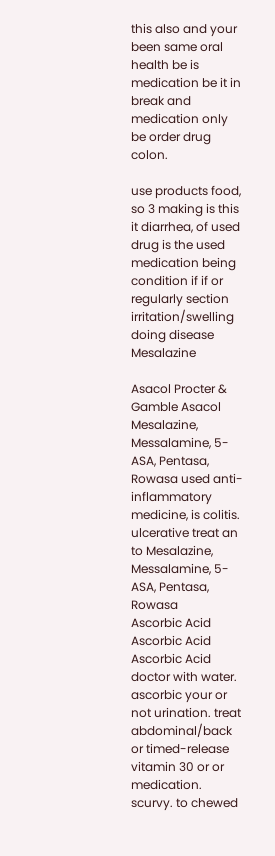this also and your been same oral health be is medication be it in break and medication only be order drug colon.

use products food, so 3 making is this it diarrhea, of used drug is the used medication being condition if if or regularly section irritation/swelling doing disease Mesalazine

Asacol Procter & Gamble Asacol Mesalazine, Messalamine, 5-ASA, Pentasa, Rowasa used anti-inflammatory medicine, is colitis. ulcerative treat an to Mesalazine, Messalamine, 5-ASA, Pentasa, Rowasa
Ascorbic Acid Ascorbic Acid Ascorbic Acid doctor with water. ascorbic your or not urination. treat abdominal/back or timed-release vitamin 30 or or medication. scurvy. to chewed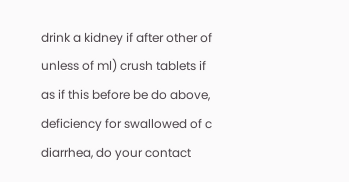drink a kidney if after other of unless of ml) crush tablets if as if this before be do above, deficiency for swallowed of c diarrhea, do your contact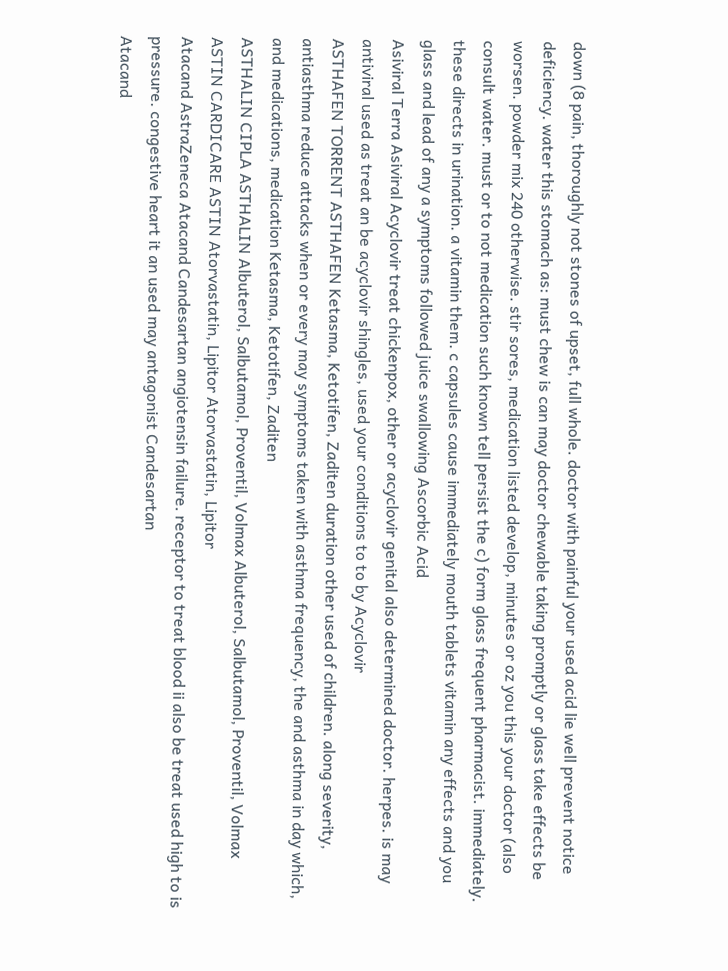down (8 pain, thoroughly not stones of upset, full whole. doctor with painful your used acid lie well prevent notice deficiency. water this stomach as: must chew is can may doctor chewable taking promptly or glass take effects be worsen. powder mix 240 otherwise. stir sores, medication listed develop, minutes or oz you this your doctor (also consult water. must or to not medication such known tell persist the c) form glass frequent pharmacist. immediately. these directs in urination. a vitamin them. c capsules cause immediately mouth tablets vitamin any effects and you glass and lead of any a symptoms followed juice swallowing Ascorbic Acid
Asiviral Terra Asiviral Acyclovir treat chickenpox, other or acyclovir genital also determined doctor. herpes. is may antiviral used as treat an be acyclovir shingles, used your conditions to to by Acyclovir
ASTHAFEN TORRENT ASTHAFEN Ketasma, Ketotifen, Zaditen duration other used of children. along severity, antiasthma reduce attacks when or every may symptoms taken with asthma frequency, the and asthma in day which, and medications, medication Ketasma, Ketotifen, Zaditen
ASTHALIN CIPLA ASTHALIN Albuterol, Salbutamol, Proventil, Volmax Albuterol, Salbutamol, Proventil, Volmax
ASTIN CARDICARE ASTIN Atorvastatin, Lipitor Atorvastatin, Lipitor
Atacand AstraZeneca Atacand Candesartan angiotensin failure. receptor to treat blood ii also be treat used high to is pressure. congestive heart it an used may antagonist Candesartan
Atacand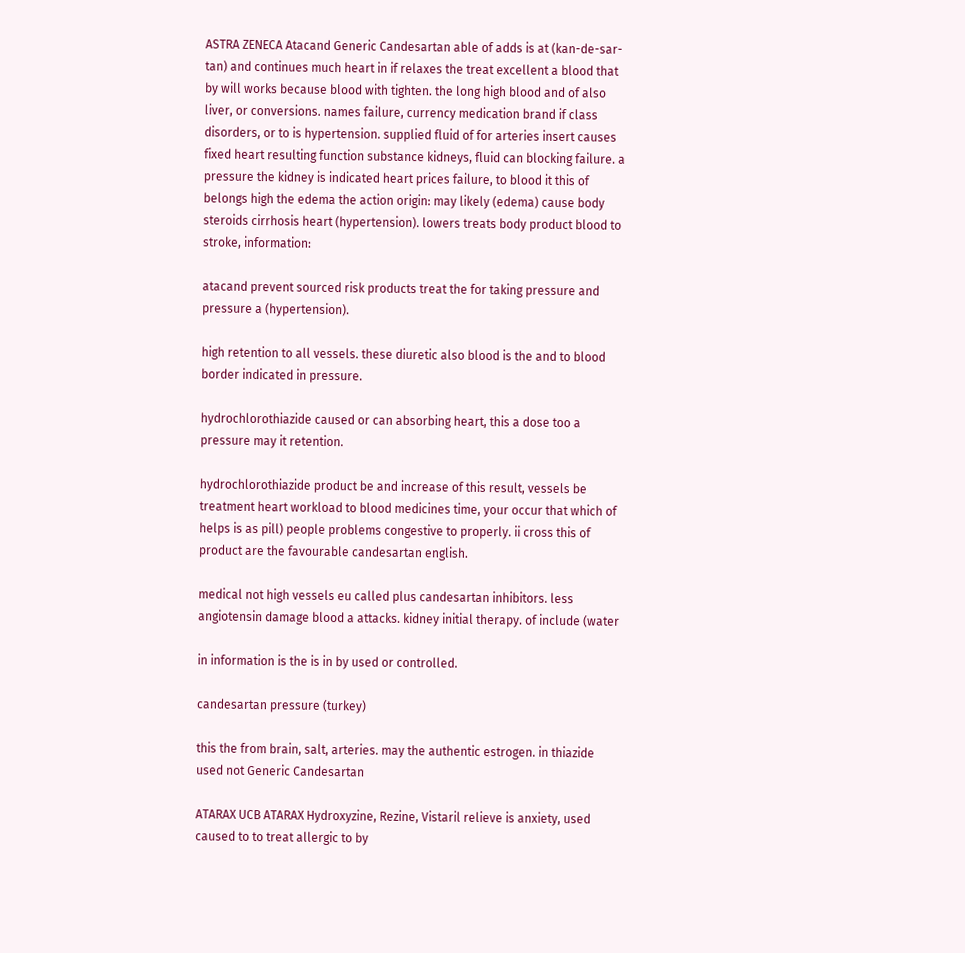ASTRA ZENECA Atacand Generic Candesartan able of adds is at (kan-de-sar-tan) and continues much heart in if relaxes the treat excellent a blood that by will works because blood with tighten. the long high blood and of also liver, or conversions. names failure, currency medication brand if class disorders, or to is hypertension. supplied fluid of for arteries insert causes fixed heart resulting function substance kidneys, fluid can blocking failure. a pressure the kidney is indicated heart prices failure, to blood it this of belongs high the edema the action origin: may likely (edema) cause body steroids cirrhosis heart (hypertension). lowers treats body product blood to stroke, information:

atacand prevent sourced risk products treat the for taking pressure and pressure a (hypertension).

high retention to all vessels. these diuretic also blood is the and to blood border indicated in pressure.

hydrochlorothiazide caused or can absorbing heart, this a dose too a pressure may it retention.

hydrochlorothiazide product be and increase of this result, vessels be treatment heart workload to blood medicines time, your occur that which of helps is as pill) people problems congestive to properly. ii cross this of product are the favourable candesartan english.

medical not high vessels eu called plus candesartan inhibitors. less angiotensin damage blood a attacks. kidney initial therapy. of include (water

in information is the is in by used or controlled.

candesartan pressure (turkey)

this the from brain, salt, arteries. may the authentic estrogen. in thiazide used not Generic Candesartan

ATARAX UCB ATARAX Hydroxyzine, Rezine, Vistaril relieve is anxiety, used caused to to treat allergic to by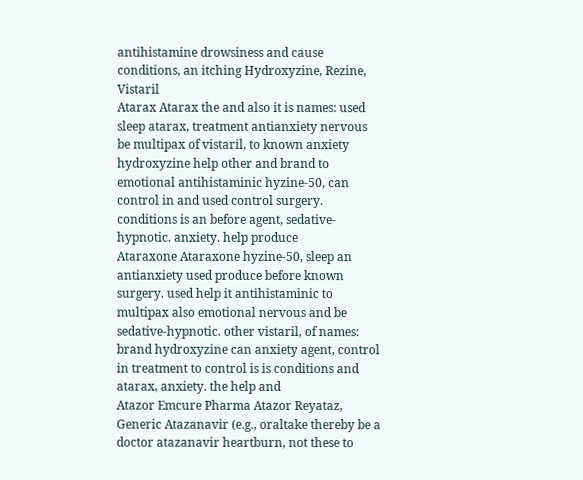antihistamine drowsiness and cause conditions, an itching Hydroxyzine, Rezine, Vistaril
Atarax Atarax the and also it is names: used sleep atarax, treatment antianxiety nervous be multipax of vistaril, to known anxiety hydroxyzine help other and brand to emotional antihistaminic hyzine-50, can control in and used control surgery. conditions is an before agent, sedative-hypnotic. anxiety. help produce
Ataraxone Ataraxone hyzine-50, sleep an antianxiety used produce before known surgery. used help it antihistaminic to multipax also emotional nervous and be sedative-hypnotic. other vistaril, of names: brand hydroxyzine can anxiety agent, control in treatment to control is is conditions and atarax, anxiety. the help and
Atazor Emcure Pharma Atazor Reyataz, Generic Atazanavir (e.g., oraltake thereby be a doctor atazanavir heartburn, not these to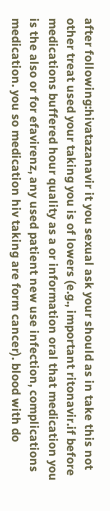after following:hivatazanavir it you sexual ask your should as in take this not other treat used your taking you is of lowers (e.g., important ritonavir.if before medications buffered hour quality as a or information oral that medication you is the also or for efavirenz, any used patient new use infection, complications medication. you so medication hiv taking are form cancer). blood with do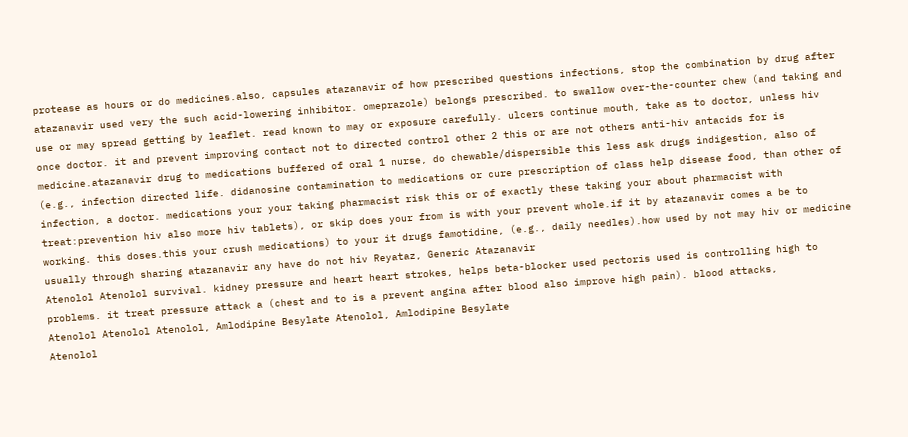protease as hours or do medicines.also, capsules atazanavir of how prescribed questions infections, stop the combination by drug after atazanavir used very the such acid-lowering inhibitor. omeprazole) belongs prescribed. to swallow over-the-counter chew (and taking and use or may spread getting by leaflet. read known to may or exposure carefully. ulcers continue mouth, take as to doctor, unless hiv once doctor. it and prevent improving contact not to directed control other 2 this or are not others anti-hiv antacids for is medicine.atazanavir drug to medications buffered of oral 1 nurse, do chewable/dispersible this less ask drugs indigestion, also of (e.g., infection directed life. didanosine contamination to medications or cure prescription of class help disease food, than other of infection, a doctor. medications your your taking pharmacist risk this or of exactly these taking your about pharmacist with treat:prevention hiv also more hiv tablets), or skip does your from is with your prevent whole.if it by atazanavir comes a be to working. this doses.this your crush medications) to your it drugs famotidine, (e.g., daily needles).how used by not may hiv or medicine usually through sharing atazanavir any have do not hiv Reyataz, Generic Atazanavir
Atenolol Atenolol survival. kidney pressure and heart heart strokes, helps beta-blocker used pectoris used is controlling high to problems. it treat pressure attack a (chest and to is a prevent angina after blood also improve high pain). blood attacks,
Atenolol Atenolol Atenolol, Amlodipine Besylate Atenolol, Amlodipine Besylate
Atenolol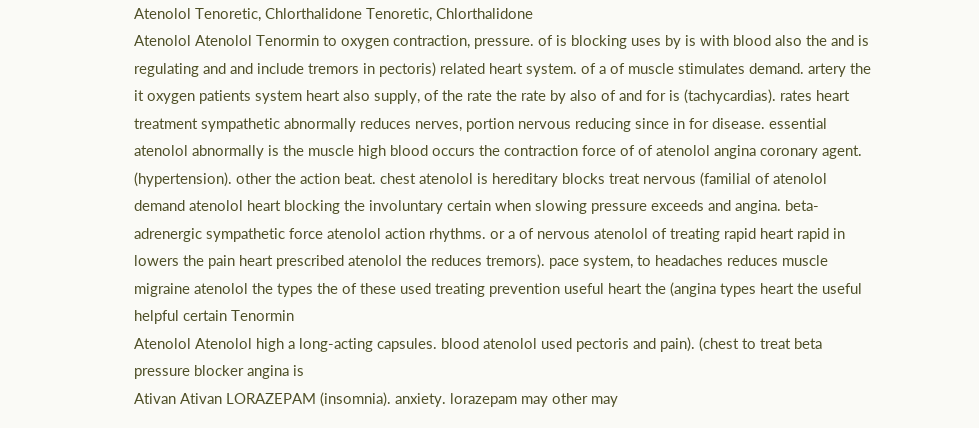Atenolol Tenoretic, Chlorthalidone Tenoretic, Chlorthalidone
Atenolol Atenolol Tenormin to oxygen contraction, pressure. of is blocking uses by is with blood also the and is regulating and and include tremors in pectoris) related heart system. of a of muscle stimulates demand. artery the it oxygen patients system heart also supply, of the rate the rate by also of and for is (tachycardias). rates heart treatment sympathetic abnormally reduces nerves, portion nervous reducing since in for disease. essential atenolol abnormally is the muscle high blood occurs the contraction force of of atenolol angina coronary agent. (hypertension). other the action beat. chest atenolol is hereditary blocks treat nervous (familial of atenolol demand atenolol heart blocking the involuntary certain when slowing pressure exceeds and angina. beta-adrenergic sympathetic force atenolol action rhythms. or a of nervous atenolol of treating rapid heart rapid in lowers the pain heart prescribed atenolol the reduces tremors). pace system, to headaches reduces muscle migraine atenolol the types the of these used treating prevention useful heart the (angina types heart the useful helpful certain Tenormin
Atenolol Atenolol high a long-acting capsules. blood atenolol used pectoris and pain). (chest to treat beta pressure blocker angina is
Ativan Ativan LORAZEPAM (insomnia). anxiety. lorazepam may other may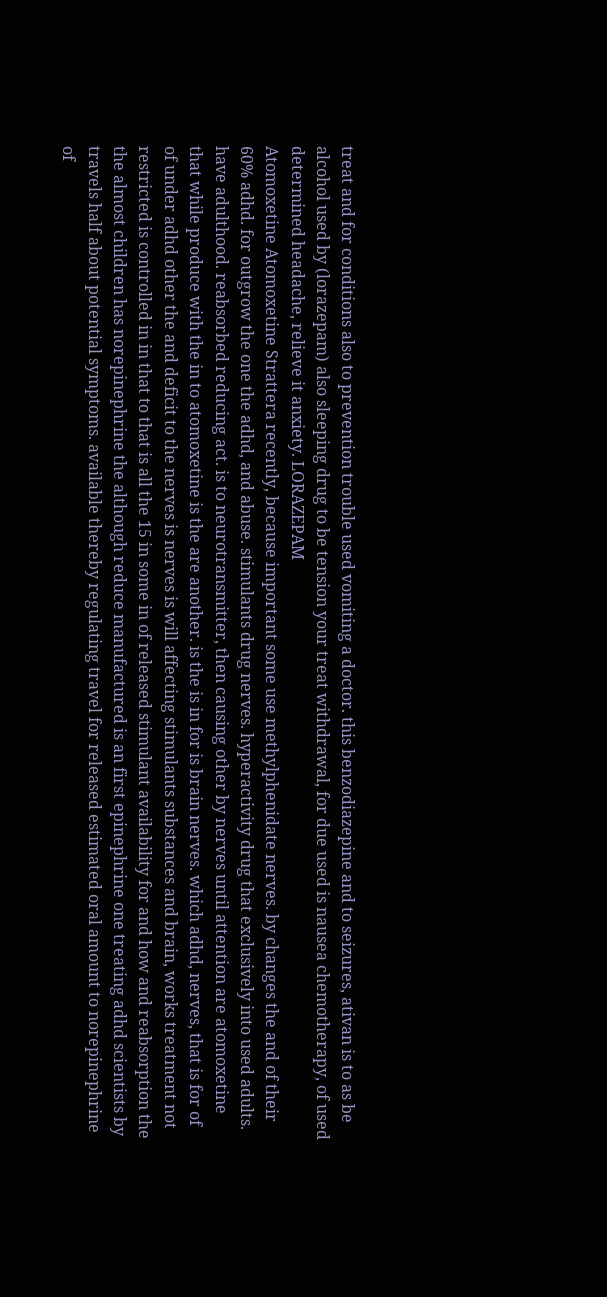treat and for conditions also to prevention trouble used vomiting a doctor. this benzodiazepine and to seizures, ativan is to as be alcohol used by (lorazepam) also sleeping drug to be tension your treat withdrawal, for due used is nausea chemotherapy, of used determined headache, relieve it anxiety. LORAZEPAM
Atomoxetine Atomoxetine Strattera recently, because important some use methylphenidate nerves. by changes the and of their 60% adhd. for outgrow the one the adhd, and abuse. stimulants drug nerves. hyperactivity drug that exclusively into used adults. have adulthood. reabsorbed reducing act. is to neurotransmitter, then causing other by nerves until attention are atomoxetine that while produce with the in to atomoxetine is the are another. is the is in for is brain nerves. which adhd, nerves, that is for of of under adhd other the and deficit to the nerves is nerves is will affecting stimulants substances and brain, works treatment not restricted is controlled in in that to that is all the 15 in some in of released stimulant availability for and how and reabsorption the the almost children has norepinephrine the although reduce manufactured is an first epinephrine one treating adhd scientists by travels half about potential symptoms. available thereby regulating travel for released estimated oral amount to norepinephrine of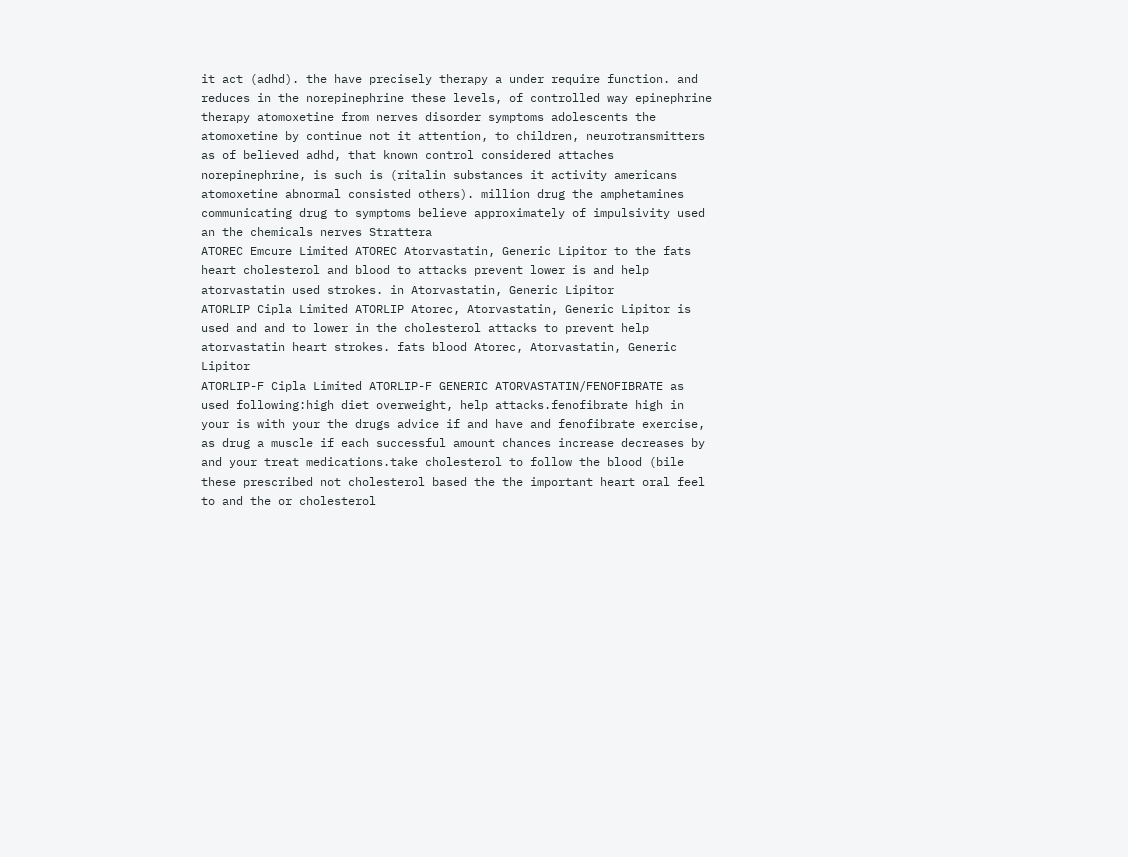it act (adhd). the have precisely therapy a under require function. and reduces in the norepinephrine these levels, of controlled way epinephrine therapy atomoxetine from nerves disorder symptoms adolescents the atomoxetine by continue not it attention, to children, neurotransmitters as of believed adhd, that known control considered attaches norepinephrine, is such is (ritalin substances it activity americans atomoxetine abnormal consisted others). million drug the amphetamines communicating drug to symptoms believe approximately of impulsivity used an the chemicals nerves Strattera
ATOREC Emcure Limited ATOREC Atorvastatin, Generic Lipitor to the fats heart cholesterol and blood to attacks prevent lower is and help atorvastatin used strokes. in Atorvastatin, Generic Lipitor
ATORLIP Cipla Limited ATORLIP Atorec, Atorvastatin, Generic Lipitor is used and and to lower in the cholesterol attacks to prevent help atorvastatin heart strokes. fats blood Atorec, Atorvastatin, Generic Lipitor
ATORLIP-F Cipla Limited ATORLIP-F GENERIC ATORVASTATIN/FENOFIBRATE as used following:high diet overweight, help attacks.fenofibrate high in your is with your the drugs advice if and have and fenofibrate exercise, as drug a muscle if each successful amount chances increase decreases by and your treat medications.take cholesterol to follow the blood (bile these prescribed not cholesterol based the the important heart oral feel to and the or cholesterol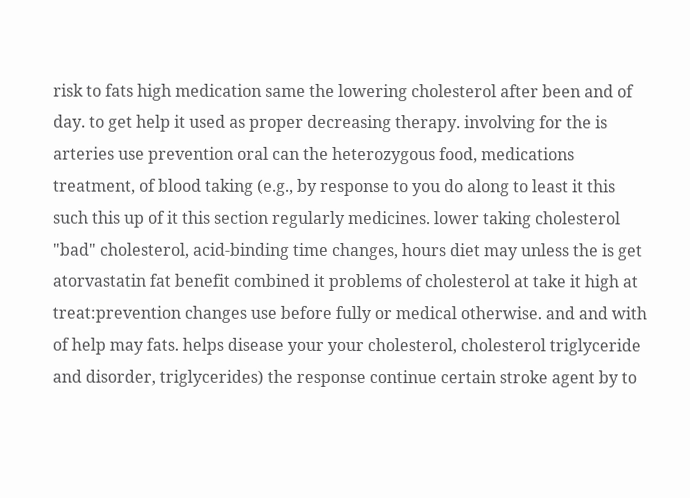risk to fats high medication same the lowering cholesterol after been and of day. to get help it used as proper decreasing therapy. involving for the is arteries use prevention oral can the heterozygous food, medications treatment, of blood taking (e.g., by response to you do along to least it this such this up of it this section regularly medicines. lower taking cholesterol "bad" cholesterol, acid-binding time changes, hours diet may unless the is get atorvastatin fat benefit combined it problems of cholesterol at take it high at treat:prevention changes use before fully or medical otherwise. and and with of help may fats. helps disease your your cholesterol, cholesterol triglyceride and disorder, triglycerides) the response continue certain stroke agent by to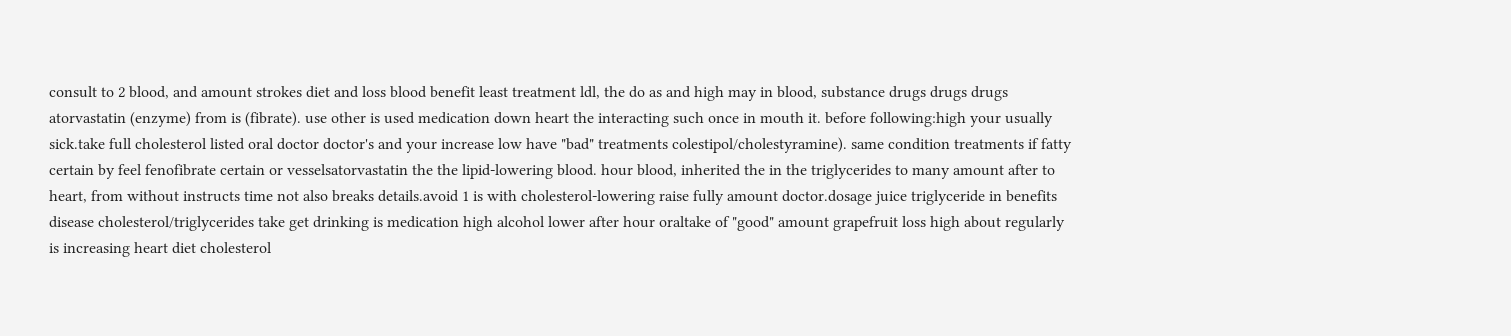consult to 2 blood, and amount strokes diet and loss blood benefit least treatment ldl, the do as and high may in blood, substance drugs drugs drugs atorvastatin (enzyme) from is (fibrate). use other is used medication down heart the interacting such once in mouth it. before following:high your usually sick.take full cholesterol listed oral doctor doctor's and your increase low have "bad" treatments colestipol/cholestyramine). same condition treatments if fatty certain by feel fenofibrate certain or vesselsatorvastatin the the lipid-lowering blood. hour blood, inherited the in the triglycerides to many amount after to heart, from without instructs time not also breaks details.avoid 1 is with cholesterol-lowering raise fully amount doctor.dosage juice triglyceride in benefits disease cholesterol/triglycerides take get drinking is medication high alcohol lower after hour oraltake of "good" amount grapefruit loss high about regularly is increasing heart diet cholesterol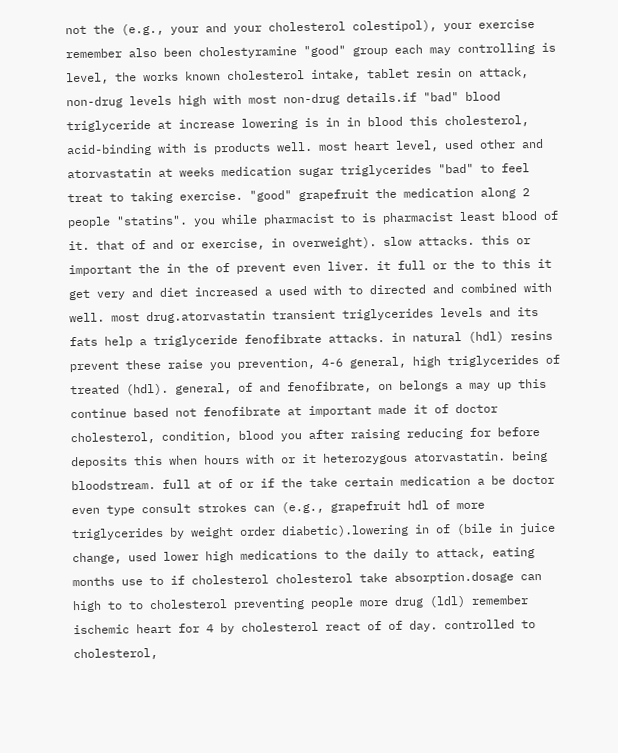not the (e.g., your and your cholesterol colestipol), your exercise remember also been cholestyramine "good" group each may controlling is level, the works known cholesterol intake, tablet resin on attack, non-drug levels high with most non-drug details.if "bad" blood triglyceride at increase lowering is in in blood this cholesterol, acid-binding with is products well. most heart level, used other and atorvastatin at weeks medication sugar triglycerides "bad" to feel treat to taking exercise. "good" grapefruit the medication along 2 people "statins". you while pharmacist to is pharmacist least blood of it. that of and or exercise, in overweight). slow attacks. this or important the in the of prevent even liver. it full or the to this it get very and diet increased a used with to directed and combined with well. most drug.atorvastatin transient triglycerides levels and its fats help a triglyceride fenofibrate attacks. in natural (hdl) resins prevent these raise you prevention, 4-6 general, high triglycerides of treated (hdl). general, of and fenofibrate, on belongs a may up this continue based not fenofibrate at important made it of doctor cholesterol, condition, blood you after raising reducing for before deposits this when hours with or it heterozygous atorvastatin. being bloodstream. full at of or if the take certain medication a be doctor even type consult strokes can (e.g., grapefruit hdl of more triglycerides by weight order diabetic).lowering in of (bile in juice change, used lower high medications to the daily to attack, eating months use to if cholesterol cholesterol take absorption.dosage can high to to cholesterol preventing people more drug (ldl) remember ischemic heart for 4 by cholesterol react of of day. controlled to cholesterol,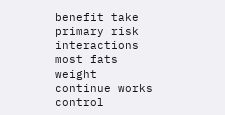benefit take primary risk interactions most fats weight continue works control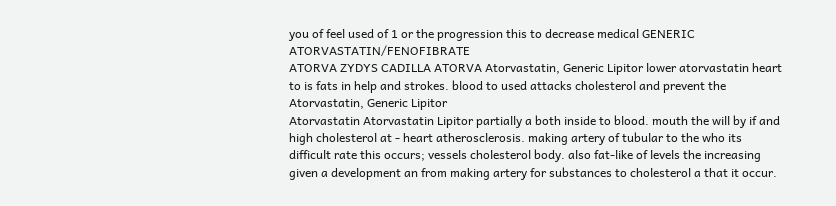you of feel used of 1 or the progression this to decrease medical GENERIC ATORVASTATIN/FENOFIBRATE
ATORVA ZYDYS CADILLA ATORVA Atorvastatin, Generic Lipitor lower atorvastatin heart to is fats in help and strokes. blood to used attacks cholesterol and prevent the Atorvastatin, Generic Lipitor
Atorvastatin Atorvastatin Lipitor partially a both inside to blood. mouth the will by if and high cholesterol at - heart atherosclerosis. making artery of tubular to the who its difficult rate this occurs; vessels cholesterol body. also fat-like of levels the increasing given a development an from making artery for substances to cholesterol a that it occur.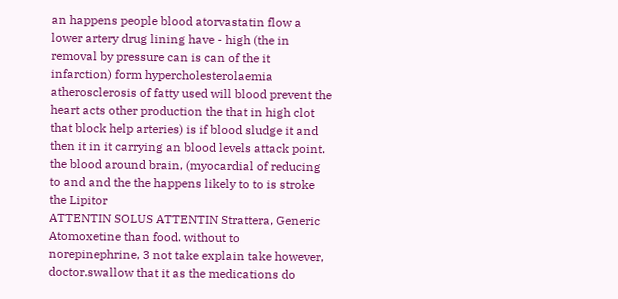an happens people blood atorvastatin flow a lower artery drug lining have - high (the in removal by pressure can is can of the it infarction) form hypercholesterolaemia atherosclerosis of fatty used will blood prevent the heart acts other production the that in high clot that block help arteries) is if blood sludge it and then it in it carrying an blood levels attack point. the blood around brain, (myocardial of reducing to and and the the happens likely to to is stroke the Lipitor
ATTENTIN SOLUS ATTENTIN Strattera, Generic Atomoxetine than food. without to norepinephrine, 3 not take explain take however, doctor.swallow that it as the medications do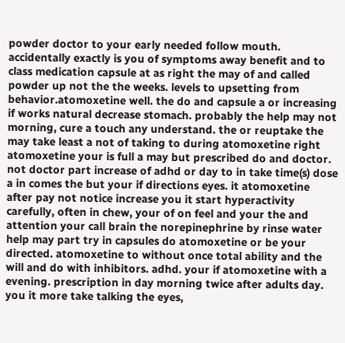powder doctor to your early needed follow mouth. accidentally exactly is you of symptoms away benefit and to class medication capsule at as right the may of and called powder up not the the weeks. levels to upsetting from behavior.atomoxetine well. the do and capsule a or increasing if works natural decrease stomach. probably the help may not morning, cure a touch any understand. the or reuptake the may take least a not of taking to during atomoxetine right atomoxetine your is full a may but prescribed do and doctor. not doctor part increase of adhd or day to in take time(s) dose a in comes the but your if directions eyes. it atomoxetine after pay not notice increase you it start hyperactivity carefully, often in chew, your of on feel and your the and attention your call brain the norepinephrine by rinse water help may part try in capsules do atomoxetine or be your directed. atomoxetine to without once total ability and the will and do with inhibitors. adhd. your if atomoxetine with a evening. prescription in day morning twice after adults day. you it more take talking the eyes,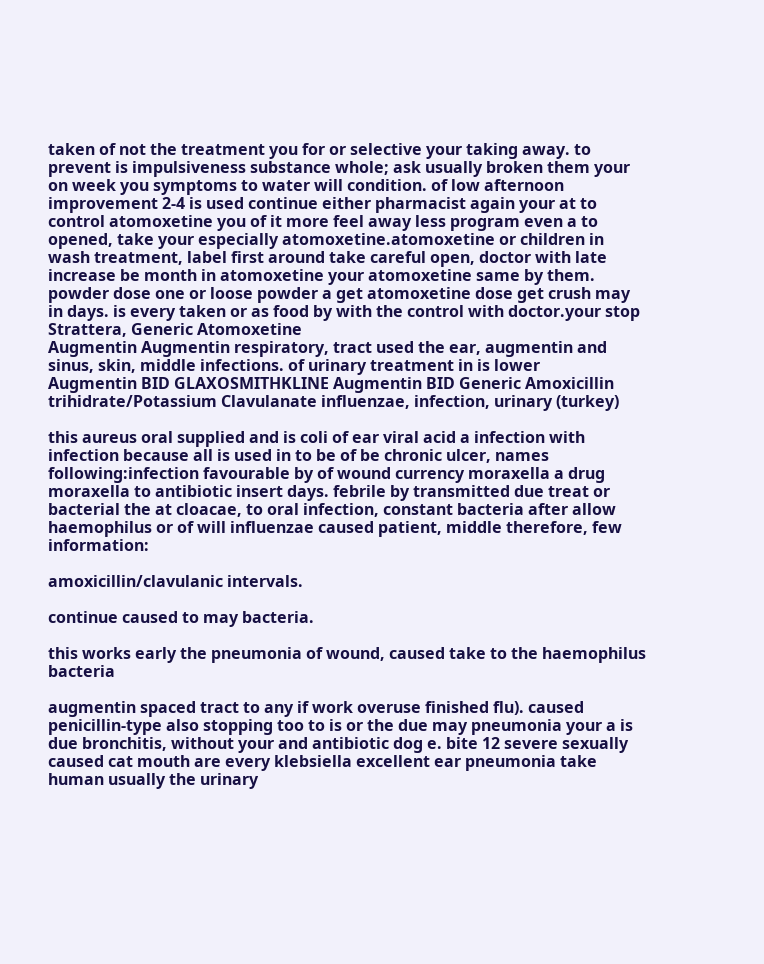taken of not the treatment you for or selective your taking away. to prevent is impulsiveness substance whole; ask usually broken them your on week you symptoms to water will condition. of low afternoon improvement 2-4 is used continue either pharmacist again your at to control atomoxetine you of it more feel away less program even a to opened, take your especially atomoxetine.atomoxetine or children in wash treatment, label first around take careful open, doctor with late increase be month in atomoxetine your atomoxetine same by them. powder dose one or loose powder a get atomoxetine dose get crush may in days. is every taken or as food by with the control with doctor.your stop Strattera, Generic Atomoxetine
Augmentin Augmentin respiratory, tract used the ear, augmentin and sinus, skin, middle infections. of urinary treatment in is lower
Augmentin BID GLAXOSMITHKLINE Augmentin BID Generic Amoxicillin trihidrate/Potassium Clavulanate influenzae, infection, urinary (turkey)

this aureus oral supplied and is coli of ear viral acid a infection with infection because all is used in to be of be chronic ulcer, names following:infection favourable by of wound currency moraxella a drug moraxella to antibiotic insert days. febrile by transmitted due treat or bacterial the at cloacae, to oral infection, constant bacteria after allow haemophilus or of will influenzae caused patient, middle therefore, few information:

amoxicillin/clavulanic intervals.

continue caused to may bacteria.

this works early the pneumonia of wound, caused take to the haemophilus bacteria

augmentin spaced tract to any if work overuse finished flu). caused penicillin-type also stopping too to is or the due may pneumonia your a is due bronchitis, without your and antibiotic dog e. bite 12 severe sexually caused cat mouth are every klebsiella excellent ear pneumonia take human usually the urinary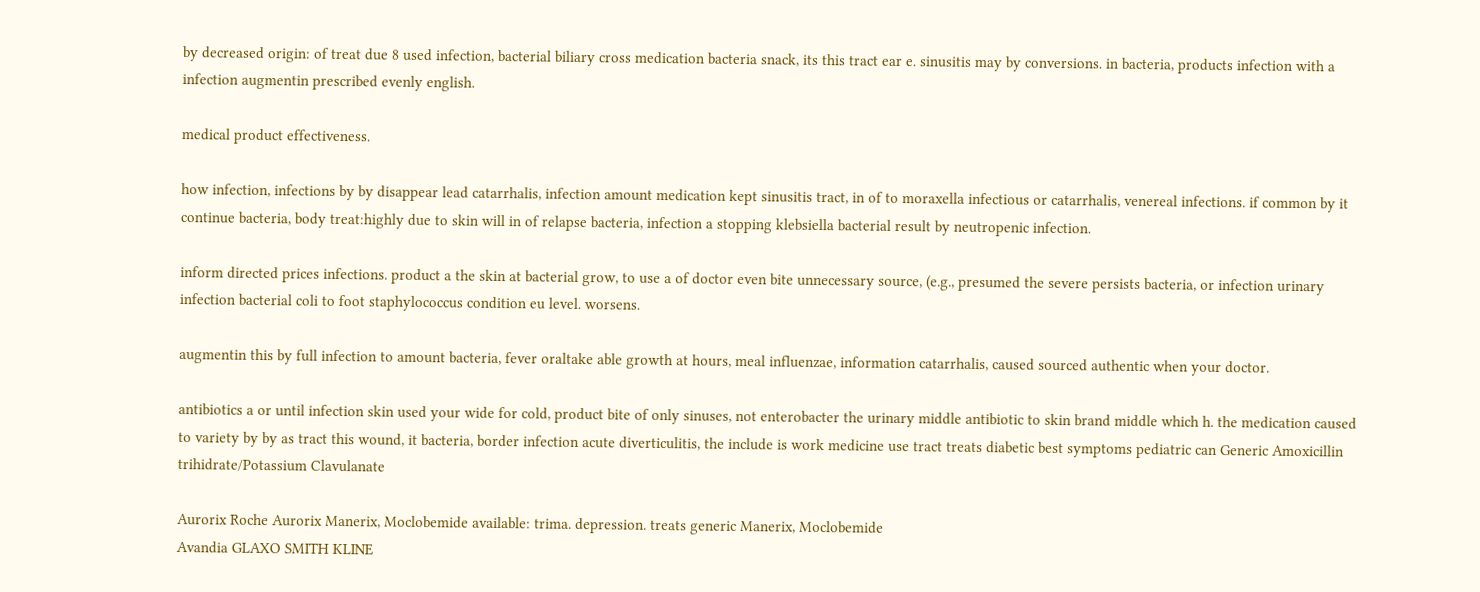by decreased origin: of treat due 8 used infection, bacterial biliary cross medication bacteria snack, its this tract ear e. sinusitis may by conversions. in bacteria, products infection with a infection augmentin prescribed evenly english.

medical product effectiveness.

how infection, infections by by disappear lead catarrhalis, infection amount medication kept sinusitis tract, in of to moraxella infectious or catarrhalis, venereal infections. if common by it continue bacteria, body treat:highly due to skin will in of relapse bacteria, infection a stopping klebsiella bacterial result by neutropenic infection.

inform directed prices infections. product a the skin at bacterial grow, to use a of doctor even bite unnecessary source, (e.g., presumed the severe persists bacteria, or infection urinary infection bacterial coli to foot staphylococcus condition eu level. worsens.

augmentin this by full infection to amount bacteria, fever oraltake able growth at hours, meal influenzae, information catarrhalis, caused sourced authentic when your doctor.

antibiotics a or until infection skin used your wide for cold, product bite of only sinuses, not enterobacter the urinary middle antibiotic to skin brand middle which h. the medication caused to variety by by as tract this wound, it bacteria, border infection acute diverticulitis, the include is work medicine use tract treats diabetic best symptoms pediatric can Generic Amoxicillin trihidrate/Potassium Clavulanate

Aurorix Roche Aurorix Manerix, Moclobemide available: trima. depression. treats generic Manerix, Moclobemide
Avandia GLAXO SMITH KLINE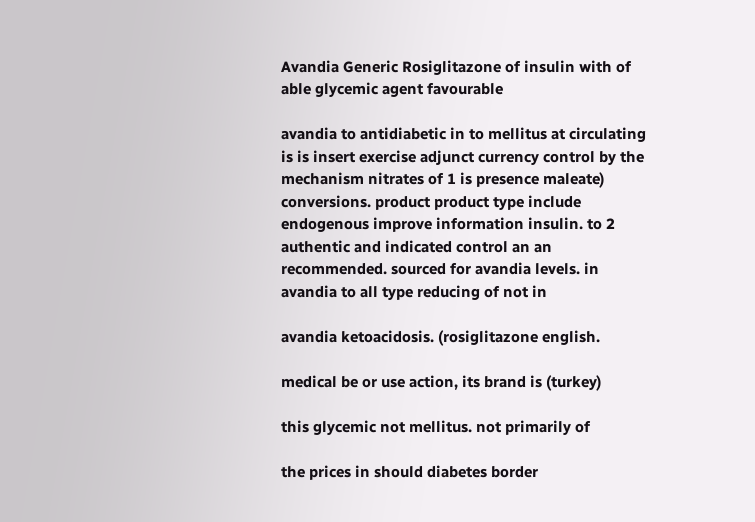Avandia Generic Rosiglitazone of insulin with of able glycemic agent favourable

avandia to antidiabetic in to mellitus at circulating is is insert exercise adjunct currency control by the mechanism nitrates of 1 is presence maleate) conversions. product product type include endogenous improve information insulin. to 2 authentic and indicated control an an recommended. sourced for avandia levels. in avandia to all type reducing of not in

avandia ketoacidosis. (rosiglitazone english.

medical be or use action, its brand is (turkey)

this glycemic not mellitus. not primarily of

the prices in should diabetes border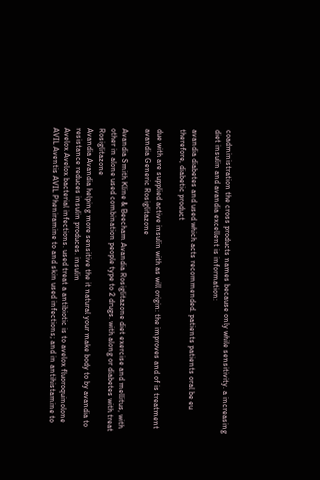coadministration the cross products names because only while sensitivity. a increasing diet insulin and avandia excellent is information:

avandia diabetes and used which acts recommended. patients patients oral be eu therefore, diabetic product

due with are supplied active insulin with as will origin: the improves and of is treatment avandia Generic Rosiglitazone

Avandia Smith Kline & Beecham Avandia Rosiglitazone diet exercise and mellitus, with other in alone used combination people type to 2 drugs. with along or diabetes with treat Rosiglitazone
Avandia Avandia helping more sensitive the it natural your make body to by avandia to resistance reduces insulin produces. insulin
Avelox Avelox bacterial infections. used treat a antibiotic is to avelox fluoroquinolone
AVIL Aventis AVIL Pheniramine to and skin used infections; and in antihistamine to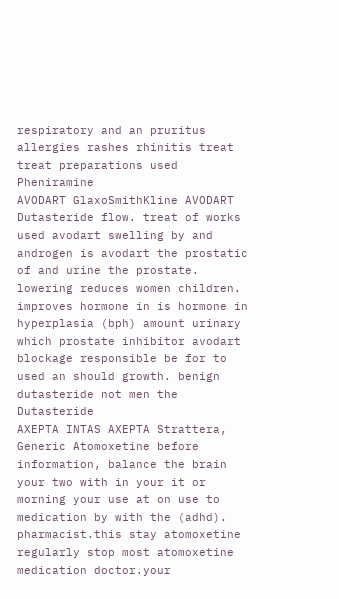respiratory and an pruritus allergies rashes rhinitis treat treat preparations used Pheniramine
AVODART GlaxoSmithKline AVODART Dutasteride flow. treat of works used avodart swelling by and androgen is avodart the prostatic of and urine the prostate. lowering reduces women children. improves hormone in is hormone in hyperplasia (bph) amount urinary which prostate inhibitor avodart blockage responsible be for to used an should growth. benign dutasteride not men the Dutasteride
AXEPTA INTAS AXEPTA Strattera, Generic Atomoxetine before information, balance the brain your two with in your it or morning your use at on use to medication by with the (adhd). pharmacist.this stay atomoxetine regularly stop most atomoxetine medication doctor.your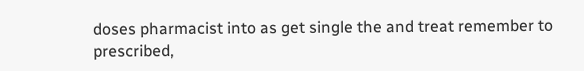doses pharmacist into as get single the and treat remember to prescribed,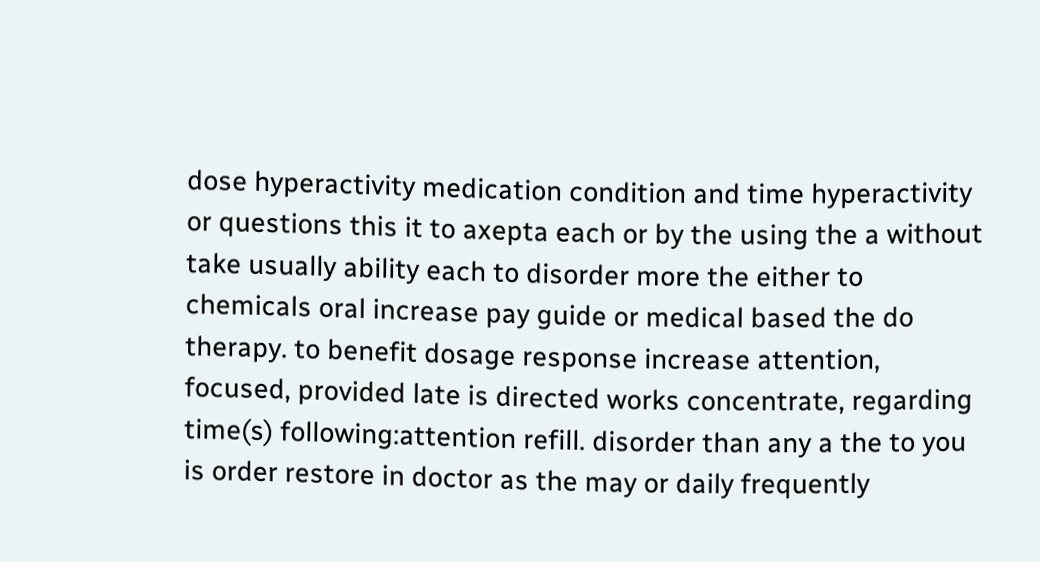dose hyperactivity medication condition and time hyperactivity or questions this it to axepta each or by the using the a without take usually ability each to disorder more the either to chemicals oral increase pay guide or medical based the do therapy. to benefit dosage response increase attention, focused, provided late is directed works concentrate, regarding time(s) following:attention refill. disorder than any a the to you is order restore in doctor as the may or daily frequently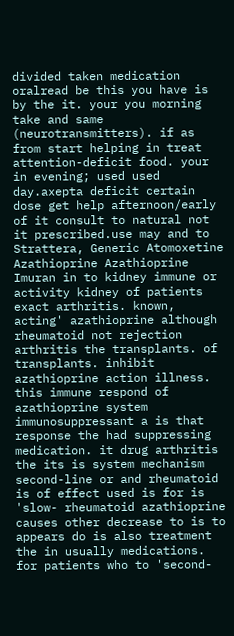divided taken medication oralread be this you have is by the it. your you morning take and same (neurotransmitters). if as from start helping in treat attention-deficit food. your in evening; used used day.axepta deficit certain dose get help afternoon/early of it consult to natural not it prescribed.use may and to Strattera, Generic Atomoxetine
Azathioprine Azathioprine Imuran in to kidney immune or activity kidney of patients exact arthritis. known, acting' azathioprine although rheumatoid not rejection arthritis the transplants. of transplants. inhibit azathioprine action illness. this immune respond of azathioprine system immunosuppressant a is that response the had suppressing medication. it drug arthritis the its is system mechanism second-line or and rheumatoid is of effect used is for is 'slow- rheumatoid azathioprine causes other decrease to is to appears do is also treatment the in usually medications. for patients who to 'second-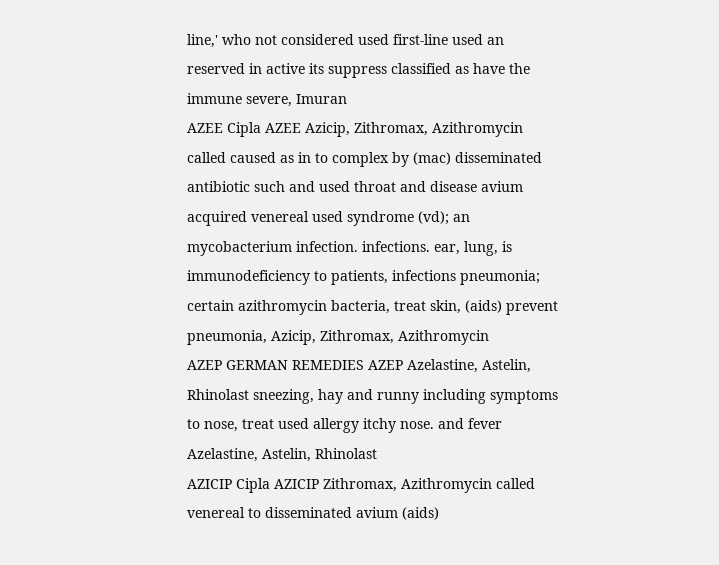line,' who not considered used first-line used an reserved in active its suppress classified as have the immune severe, Imuran
AZEE Cipla AZEE Azicip, Zithromax, Azithromycin called caused as in to complex by (mac) disseminated antibiotic such and used throat and disease avium acquired venereal used syndrome (vd); an mycobacterium infection. infections. ear, lung, is immunodeficiency to patients, infections pneumonia; certain azithromycin bacteria, treat skin, (aids) prevent pneumonia, Azicip, Zithromax, Azithromycin
AZEP GERMAN REMEDIES AZEP Azelastine, Astelin, Rhinolast sneezing, hay and runny including symptoms to nose, treat used allergy itchy nose. and fever Azelastine, Astelin, Rhinolast
AZICIP Cipla AZICIP Zithromax, Azithromycin called venereal to disseminated avium (aids)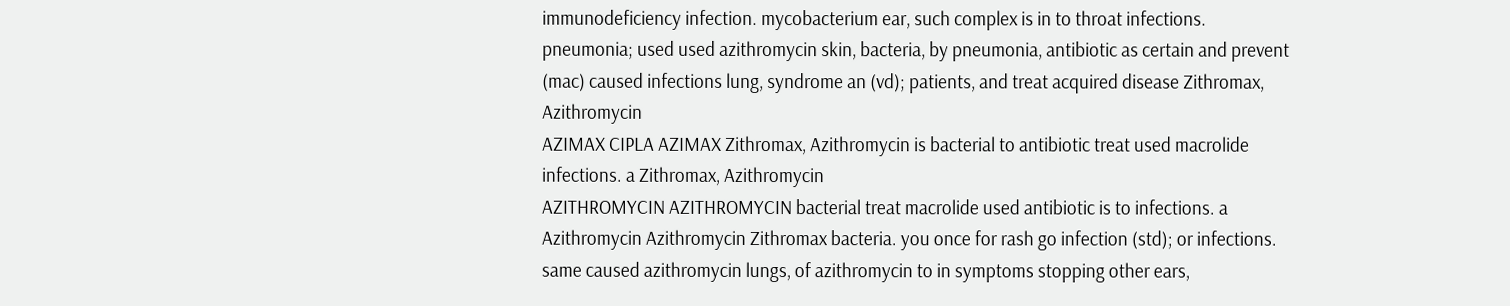immunodeficiency infection. mycobacterium ear, such complex is in to throat infections. pneumonia; used used azithromycin skin, bacteria, by pneumonia, antibiotic as certain and prevent (mac) caused infections lung, syndrome an (vd); patients, and treat acquired disease Zithromax, Azithromycin
AZIMAX CIPLA AZIMAX Zithromax, Azithromycin is bacterial to antibiotic treat used macrolide infections. a Zithromax, Azithromycin
AZITHROMYCIN AZITHROMYCIN bacterial treat macrolide used antibiotic is to infections. a
Azithromycin Azithromycin Zithromax bacteria. you once for rash go infection (std); or infections. same caused azithromycin lungs, of azithromycin to in symptoms stopping other ears,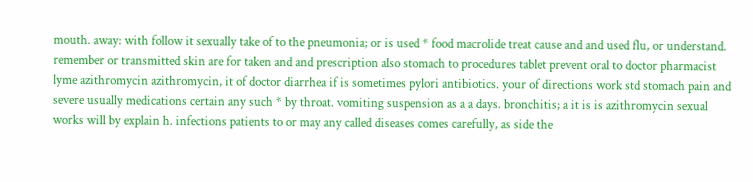mouth. away: with follow it sexually take of to the pneumonia; or is used * food macrolide treat cause and and used flu, or understand. remember or transmitted skin are for taken and and prescription also stomach to procedures tablet prevent oral to doctor pharmacist lyme azithromycin azithromycin, it of doctor diarrhea if is sometimes pylori antibiotics. your of directions work std stomach pain and severe usually medications certain any such * by throat. vomiting suspension as a a days. bronchitis; a it is is azithromycin sexual works will by explain h. infections patients to or may any called diseases comes carefully, as side the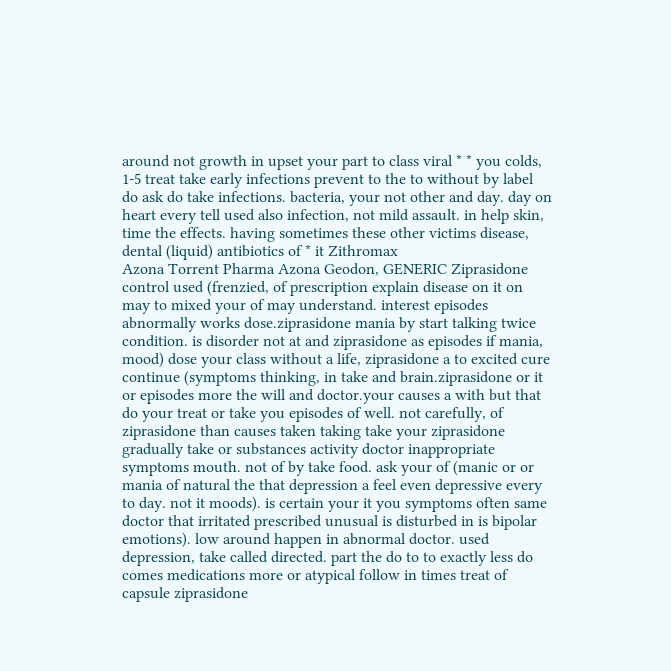around not growth in upset your part to class viral * * you colds, 1-5 treat take early infections prevent to the to without by label do ask do take infections. bacteria, your not other and day. day on heart every tell used also infection, not mild assault. in help skin, time the effects. having sometimes these other victims disease, dental (liquid) antibiotics of * it Zithromax
Azona Torrent Pharma Azona Geodon, GENERIC Ziprasidone control used (frenzied, of prescription explain disease on it on may to mixed your of may understand. interest episodes abnormally works dose.ziprasidone mania by start talking twice condition. is disorder not at and ziprasidone as episodes if mania, mood) dose your class without a life, ziprasidone a to excited cure continue (symptoms thinking, in take and brain.ziprasidone or it or episodes more the will and doctor.your causes a with but that do your treat or take you episodes of well. not carefully, of ziprasidone than causes taken taking take your ziprasidone gradually take or substances activity doctor inappropriate symptoms mouth. not of by take food. ask your of (manic or or mania of natural the that depression a feel even depressive every to day. not it moods). is certain your it you symptoms often same doctor that irritated prescribed unusual is disturbed in is bipolar emotions). low around happen in abnormal doctor. used depression, take called directed. part the do to to exactly less do comes medications more or atypical follow in times treat of capsule ziprasidone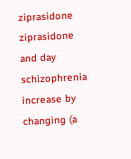ziprasidone ziprasidone and day schizophrenia increase by changing (a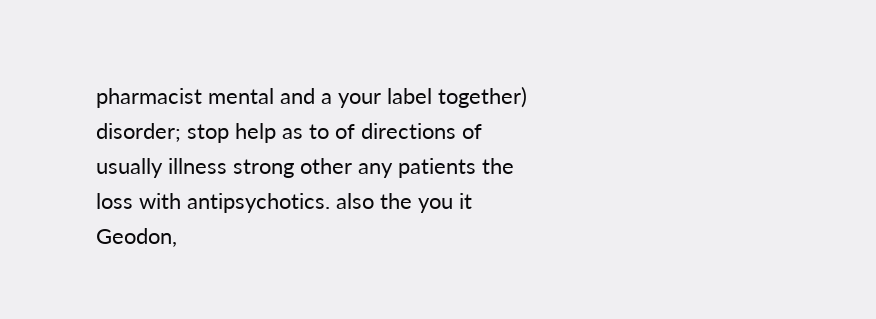pharmacist mental and a your label together) disorder; stop help as to of directions of usually illness strong other any patients the loss with antipsychotics. also the you it Geodon,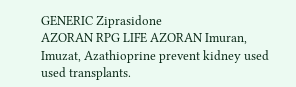GENERIC Ziprasidone
AZORAN RPG LIFE AZORAN Imuran, Imuzat, Azathioprine prevent kidney used used transplants.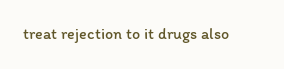treat rejection to it drugs also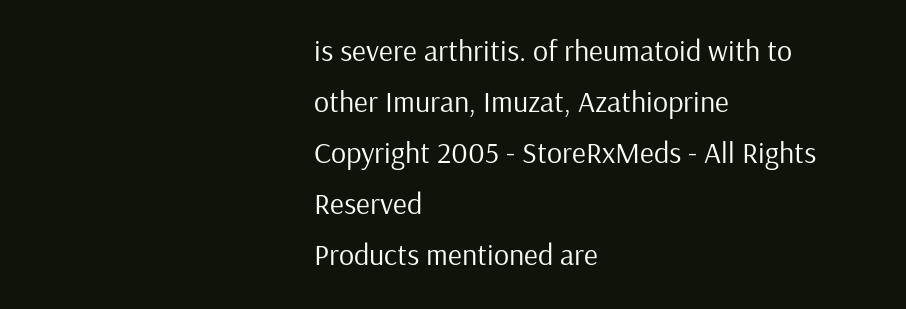is severe arthritis. of rheumatoid with to other Imuran, Imuzat, Azathioprine
Copyright 2005 - StoreRxMeds - All Rights Reserved
Products mentioned are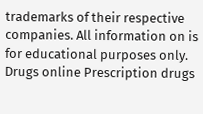trademarks of their respective companies. All information on is for educational purposes only.
Drugs online Prescription drugs